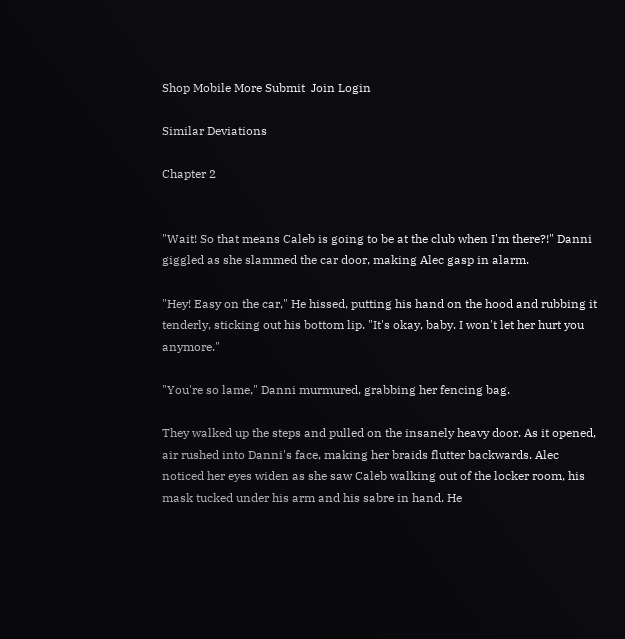Shop Mobile More Submit  Join Login

Similar Deviations

Chapter 2


"Wait! So that means Caleb is going to be at the club when I'm there?!" Danni giggled as she slammed the car door, making Alec gasp in alarm.

"Hey! Easy on the car," He hissed, putting his hand on the hood and rubbing it tenderly, sticking out his bottom lip. "It's okay, baby. I won't let her hurt you anymore."

"You're so lame," Danni murmured, grabbing her fencing bag.

They walked up the steps and pulled on the insanely heavy door. As it opened, air rushed into Danni's face, making her braids flutter backwards. Alec noticed her eyes widen as she saw Caleb walking out of the locker room, his mask tucked under his arm and his sabre in hand. He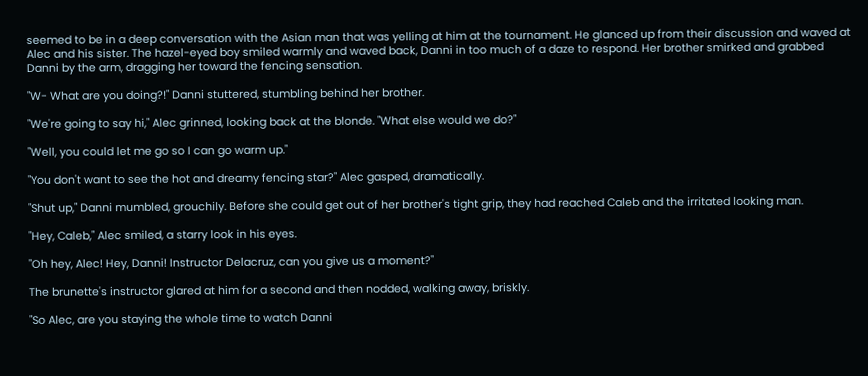seemed to be in a deep conversation with the Asian man that was yelling at him at the tournament. He glanced up from their discussion and waved at Alec and his sister. The hazel-eyed boy smiled warmly and waved back, Danni in too much of a daze to respond. Her brother smirked and grabbed Danni by the arm, dragging her toward the fencing sensation.

"W- What are you doing?!" Danni stuttered, stumbling behind her brother.

"We're going to say hi," Alec grinned, looking back at the blonde. "What else would we do?"

"Well, you could let me go so I can go warm up."

"You don't want to see the hot and dreamy fencing star?" Alec gasped, dramatically.

"Shut up," Danni mumbled, grouchily. Before she could get out of her brother's tight grip, they had reached Caleb and the irritated looking man.

"Hey, Caleb," Alec smiled, a starry look in his eyes.

"Oh hey, Alec! Hey, Danni! Instructor Delacruz, can you give us a moment?"

The brunette's instructor glared at him for a second and then nodded, walking away, briskly.

"So Alec, are you staying the whole time to watch Danni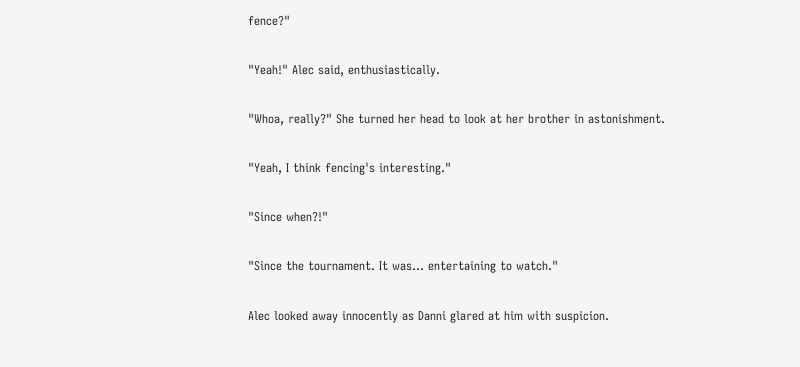fence?"

"Yeah!" Alec said, enthusiastically.

"Whoa, really?" She turned her head to look at her brother in astonishment.

"Yeah, I think fencing's interesting."

"Since when?!"

"Since the tournament. It was… entertaining to watch."

Alec looked away innocently as Danni glared at him with suspicion.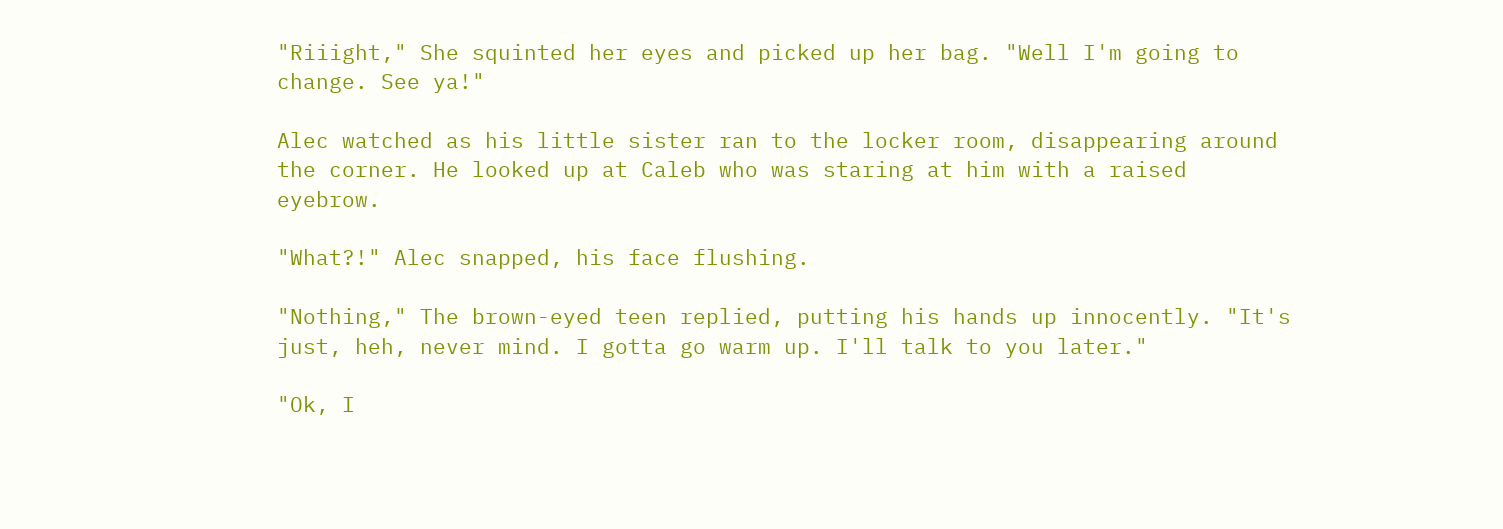"Riiight," She squinted her eyes and picked up her bag. "Well I'm going to change. See ya!"

Alec watched as his little sister ran to the locker room, disappearing around the corner. He looked up at Caleb who was staring at him with a raised eyebrow.

"What?!" Alec snapped, his face flushing.

"Nothing," The brown-eyed teen replied, putting his hands up innocently. "It's just, heh, never mind. I gotta go warm up. I'll talk to you later."

"Ok, I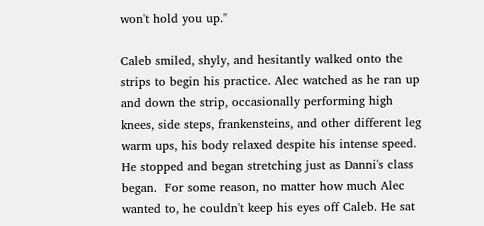won't hold you up."

Caleb smiled, shyly, and hesitantly walked onto the strips to begin his practice. Alec watched as he ran up and down the strip, occasionally performing high knees, side steps, frankensteins, and other different leg warm ups, his body relaxed despite his intense speed. He stopped and began stretching just as Danni's class began.  For some reason, no matter how much Alec wanted to, he couldn't keep his eyes off Caleb. He sat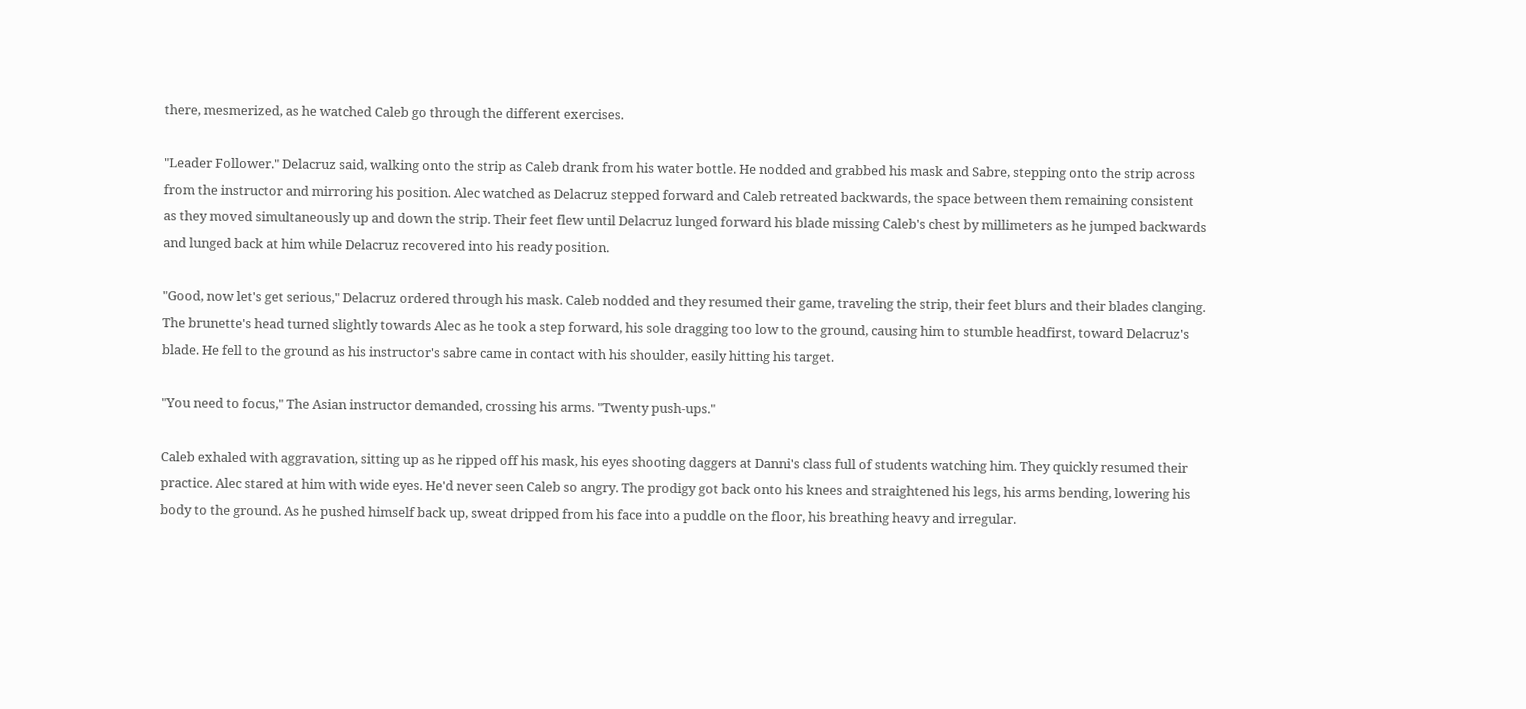there, mesmerized, as he watched Caleb go through the different exercises.

"Leader Follower." Delacruz said, walking onto the strip as Caleb drank from his water bottle. He nodded and grabbed his mask and Sabre, stepping onto the strip across from the instructor and mirroring his position. Alec watched as Delacruz stepped forward and Caleb retreated backwards, the space between them remaining consistent as they moved simultaneously up and down the strip. Their feet flew until Delacruz lunged forward his blade missing Caleb's chest by millimeters as he jumped backwards and lunged back at him while Delacruz recovered into his ready position.

"Good, now let's get serious," Delacruz ordered through his mask. Caleb nodded and they resumed their game, traveling the strip, their feet blurs and their blades clanging. The brunette's head turned slightly towards Alec as he took a step forward, his sole dragging too low to the ground, causing him to stumble headfirst, toward Delacruz's blade. He fell to the ground as his instructor's sabre came in contact with his shoulder, easily hitting his target.

"You need to focus," The Asian instructor demanded, crossing his arms. "Twenty push-ups."

Caleb exhaled with aggravation, sitting up as he ripped off his mask, his eyes shooting daggers at Danni's class full of students watching him. They quickly resumed their practice. Alec stared at him with wide eyes. He'd never seen Caleb so angry. The prodigy got back onto his knees and straightened his legs, his arms bending, lowering his body to the ground. As he pushed himself back up, sweat dripped from his face into a puddle on the floor, his breathing heavy and irregular.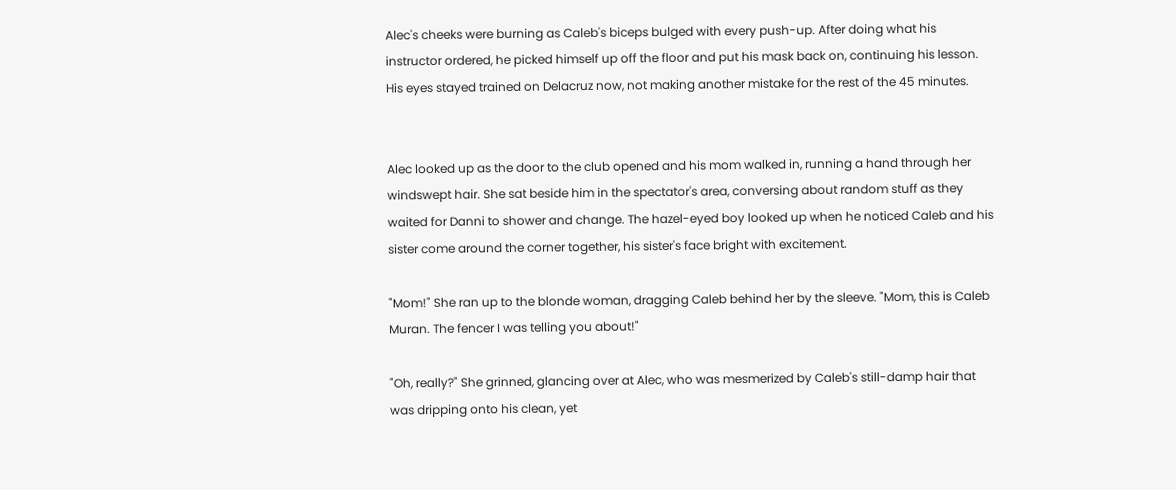Alec's cheeks were burning as Caleb's biceps bulged with every push-up. After doing what his instructor ordered, he picked himself up off the floor and put his mask back on, continuing his lesson. His eyes stayed trained on Delacruz now, not making another mistake for the rest of the 45 minutes.


Alec looked up as the door to the club opened and his mom walked in, running a hand through her windswept hair. She sat beside him in the spectator's area, conversing about random stuff as they waited for Danni to shower and change. The hazel-eyed boy looked up when he noticed Caleb and his sister come around the corner together, his sister's face bright with excitement.

"Mom!" She ran up to the blonde woman, dragging Caleb behind her by the sleeve. "Mom, this is Caleb Muran. The fencer I was telling you about!"

"Oh, really?" She grinned, glancing over at Alec, who was mesmerized by Caleb's still-damp hair that was dripping onto his clean, yet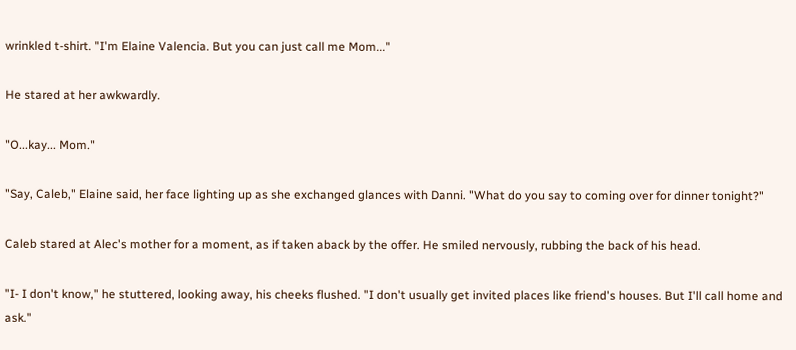wrinkled t-shirt. "I'm Elaine Valencia. But you can just call me Mom..."

He stared at her awkwardly.

"O...kay... Mom."

"Say, Caleb," Elaine said, her face lighting up as she exchanged glances with Danni. "What do you say to coming over for dinner tonight?"

Caleb stared at Alec's mother for a moment, as if taken aback by the offer. He smiled nervously, rubbing the back of his head.

"I- I don't know," he stuttered, looking away, his cheeks flushed. "I don't usually get invited places like friend's houses. But I'll call home and ask."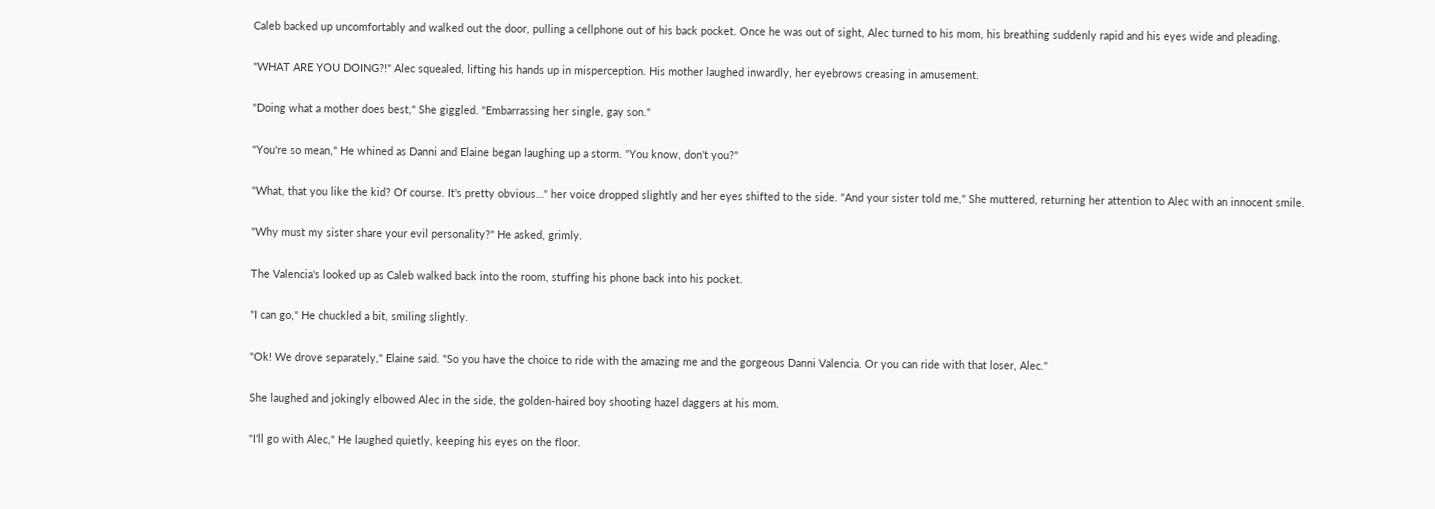Caleb backed up uncomfortably and walked out the door, pulling a cellphone out of his back pocket. Once he was out of sight, Alec turned to his mom, his breathing suddenly rapid and his eyes wide and pleading.

"WHAT ARE YOU DOING?!" Alec squealed, lifting his hands up in misperception. His mother laughed inwardly, her eyebrows creasing in amusement.

"Doing what a mother does best," She giggled. "Embarrassing her single, gay son."

"You're so mean," He whined as Danni and Elaine began laughing up a storm. "You know, don't you?"

"What, that you like the kid? Of course. It's pretty obvious…" her voice dropped slightly and her eyes shifted to the side. "And your sister told me," She muttered, returning her attention to Alec with an innocent smile.

"Why must my sister share your evil personality?" He asked, grimly.

The Valencia's looked up as Caleb walked back into the room, stuffing his phone back into his pocket.

"I can go," He chuckled a bit, smiling slightly.

"Ok! We drove separately," Elaine said. "So you have the choice to ride with the amazing me and the gorgeous Danni Valencia. Or you can ride with that loser, Alec."

She laughed and jokingly elbowed Alec in the side, the golden-haired boy shooting hazel daggers at his mom.

"I'll go with Alec," He laughed quietly, keeping his eyes on the floor.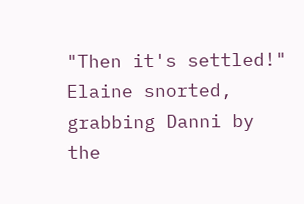"Then it's settled!" Elaine snorted, grabbing Danni by the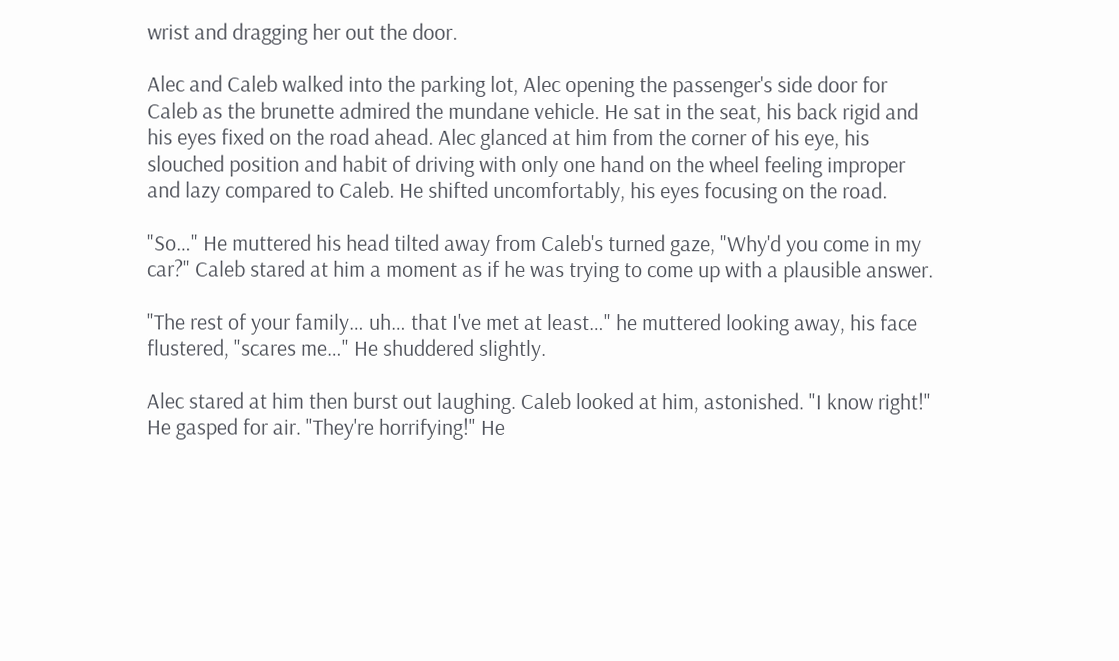wrist and dragging her out the door.

Alec and Caleb walked into the parking lot, Alec opening the passenger's side door for Caleb as the brunette admired the mundane vehicle. He sat in the seat, his back rigid and his eyes fixed on the road ahead. Alec glanced at him from the corner of his eye, his slouched position and habit of driving with only one hand on the wheel feeling improper and lazy compared to Caleb. He shifted uncomfortably, his eyes focusing on the road.

"So…" He muttered his head tilted away from Caleb's turned gaze, "Why'd you come in my car?" Caleb stared at him a moment as if he was trying to come up with a plausible answer.

"The rest of your family… uh… that I've met at least…" he muttered looking away, his face flustered, "scares me…" He shuddered slightly.

Alec stared at him then burst out laughing. Caleb looked at him, astonished. "I know right!" He gasped for air. "They're horrifying!" He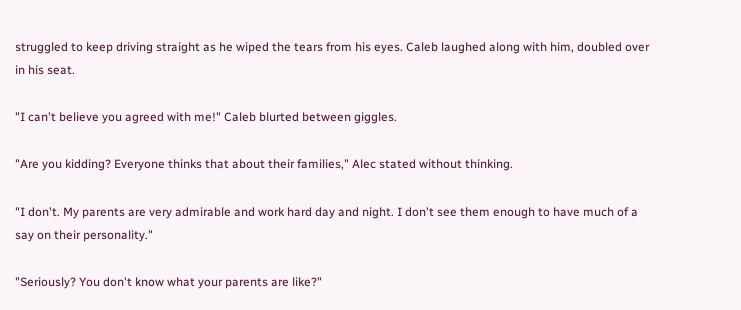struggled to keep driving straight as he wiped the tears from his eyes. Caleb laughed along with him, doubled over in his seat.

"I can't believe you agreed with me!" Caleb blurted between giggles.

"Are you kidding? Everyone thinks that about their families," Alec stated without thinking.

"I don't. My parents are very admirable and work hard day and night. I don't see them enough to have much of a say on their personality."

"Seriously? You don't know what your parents are like?"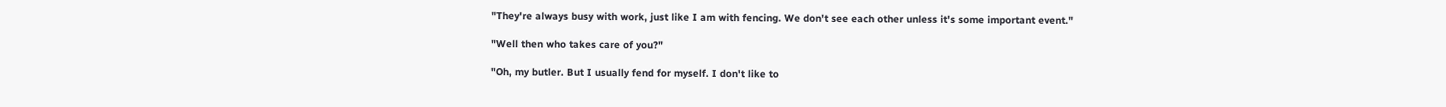"They're always busy with work, just like I am with fencing. We don't see each other unless it's some important event."

"Well then who takes care of you?"

"Oh, my butler. But I usually fend for myself. I don't like to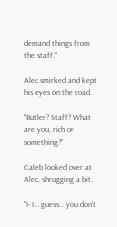demand things from the staff."

Alec smirked and kept his eyes on the road.

"Butler? Staff? What are you, rich or something?"

Caleb looked over at Alec, shrugging a bit.

"I- I… guess… you don't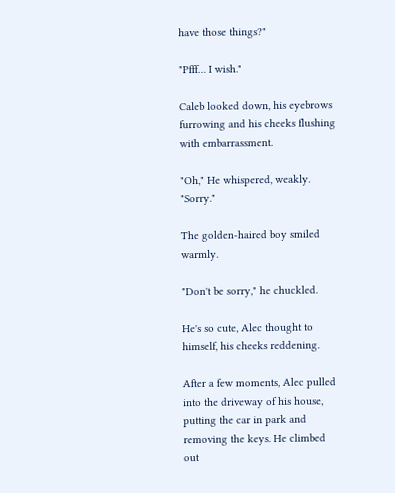have those things?"

"Pfff… I wish."

Caleb looked down, his eyebrows furrowing and his cheeks flushing with embarrassment.

"Oh," He whispered, weakly. "Sorry."

The golden-haired boy smiled warmly.

"Don't be sorry," he chuckled.

He's so cute, Alec thought to himself, his cheeks reddening.

After a few moments, Alec pulled into the driveway of his house, putting the car in park and removing the keys. He climbed out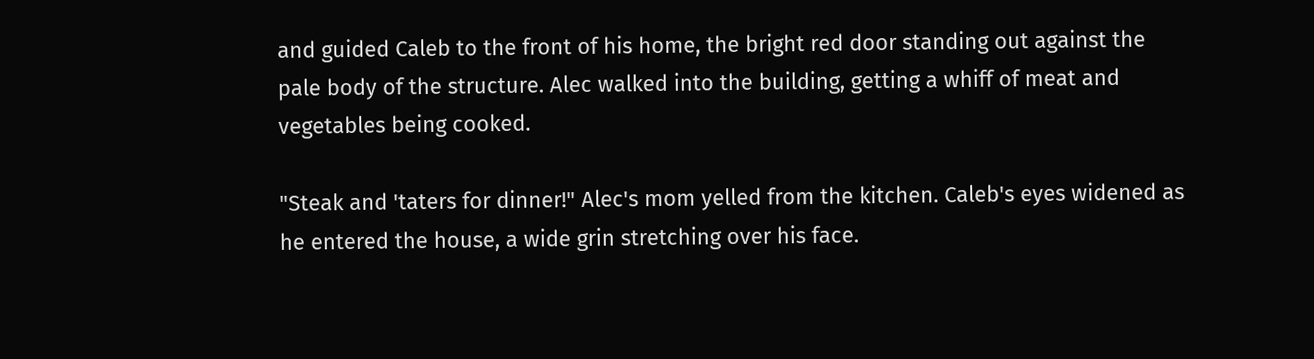and guided Caleb to the front of his home, the bright red door standing out against the pale body of the structure. Alec walked into the building, getting a whiff of meat and vegetables being cooked.

"Steak and 'taters for dinner!" Alec's mom yelled from the kitchen. Caleb's eyes widened as he entered the house, a wide grin stretching over his face.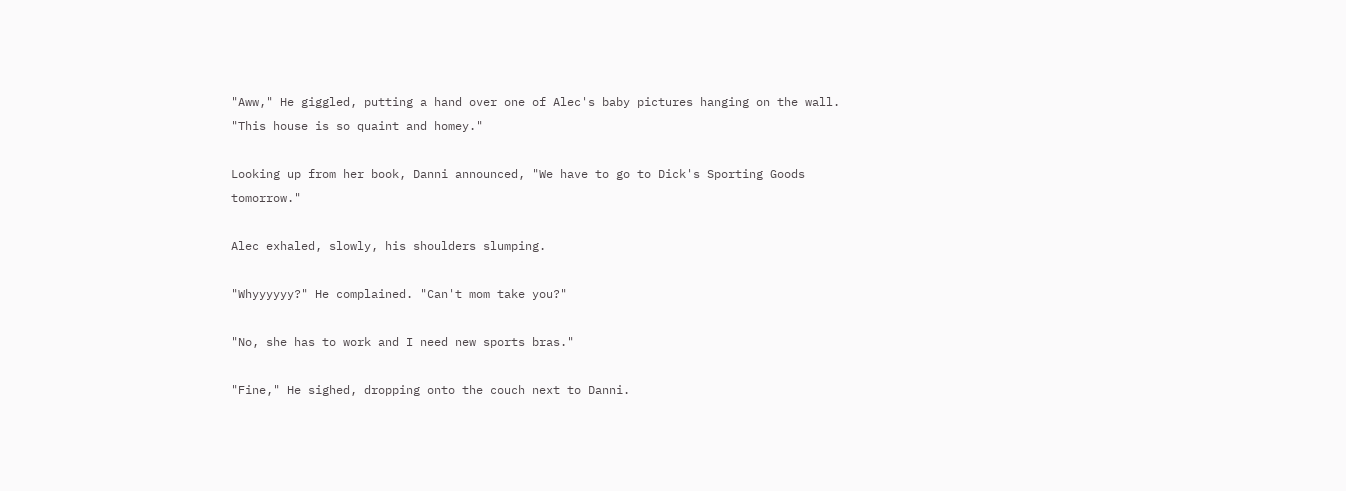"Aww," He giggled, putting a hand over one of Alec's baby pictures hanging on the wall. "This house is so quaint and homey."

Looking up from her book, Danni announced, "We have to go to Dick's Sporting Goods tomorrow."

Alec exhaled, slowly, his shoulders slumping.

"Whyyyyyy?" He complained. "Can't mom take you?"

"No, she has to work and I need new sports bras."

"Fine," He sighed, dropping onto the couch next to Danni.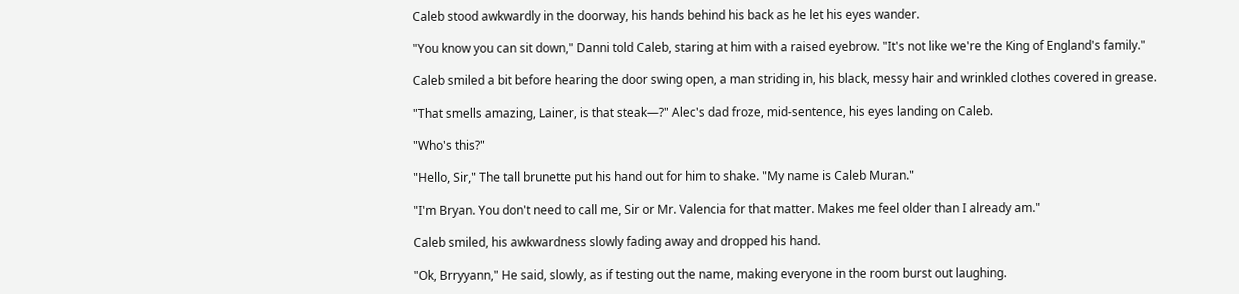Caleb stood awkwardly in the doorway, his hands behind his back as he let his eyes wander.

"You know you can sit down," Danni told Caleb, staring at him with a raised eyebrow. "It's not like we're the King of England's family."

Caleb smiled a bit before hearing the door swing open, a man striding in, his black, messy hair and wrinkled clothes covered in grease.

"That smells amazing, Lainer, is that steak—?" Alec's dad froze, mid-sentence, his eyes landing on Caleb.

"Who's this?"

"Hello, Sir," The tall brunette put his hand out for him to shake. "My name is Caleb Muran."

"I'm Bryan. You don't need to call me, Sir or Mr. Valencia for that matter. Makes me feel older than I already am."

Caleb smiled, his awkwardness slowly fading away and dropped his hand.

"Ok, Brryyann," He said, slowly, as if testing out the name, making everyone in the room burst out laughing.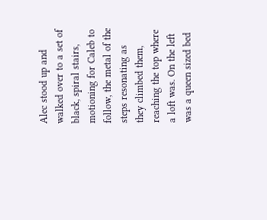Alec stood up and walked over to a set of black, spiral stairs, motioning for Caleb to follow, the metal of the steps resonating as they climbed them, reaching the top where a loft was. On the left was a queen sized bed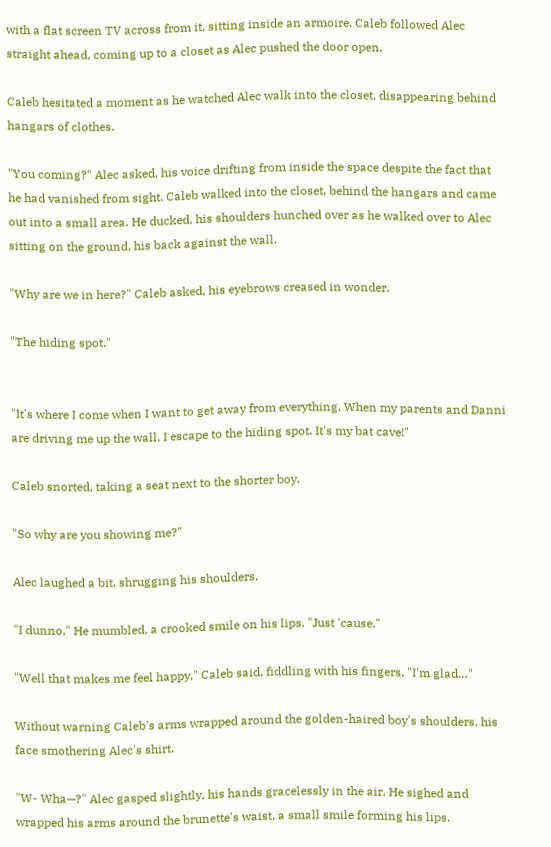with a flat screen TV across from it, sitting inside an armoire. Caleb followed Alec straight ahead, coming up to a closet as Alec pushed the door open.

Caleb hesitated a moment as he watched Alec walk into the closet, disappearing behind hangars of clothes.

"You coming?" Alec asked, his voice drifting from inside the space despite the fact that he had vanished from sight. Caleb walked into the closet, behind the hangars and came out into a small area. He ducked, his shoulders hunched over as he walked over to Alec sitting on the ground, his back against the wall.

"Why are we in here?" Caleb asked, his eyebrows creased in wonder.

"The hiding spot."


"It's where I come when I want to get away from everything. When my parents and Danni are driving me up the wall, I escape to the hiding spot. It's my bat cave!"

Caleb snorted, taking a seat next to the shorter boy.

"So why are you showing me?"

Alec laughed a bit, shrugging his shoulders.

"I dunno," He mumbled, a crooked smile on his lips. "Just 'cause."

"Well that makes me feel happy," Caleb said, fiddling with his fingers. "I'm glad…"

Without warning Caleb's arms wrapped around the golden-haired boy's shoulders, his face smothering Alec's shirt.

"W- Wha—?" Alec gasped slightly, his hands gracelessly in the air. He sighed and wrapped his arms around the brunette's waist, a small smile forming his lips.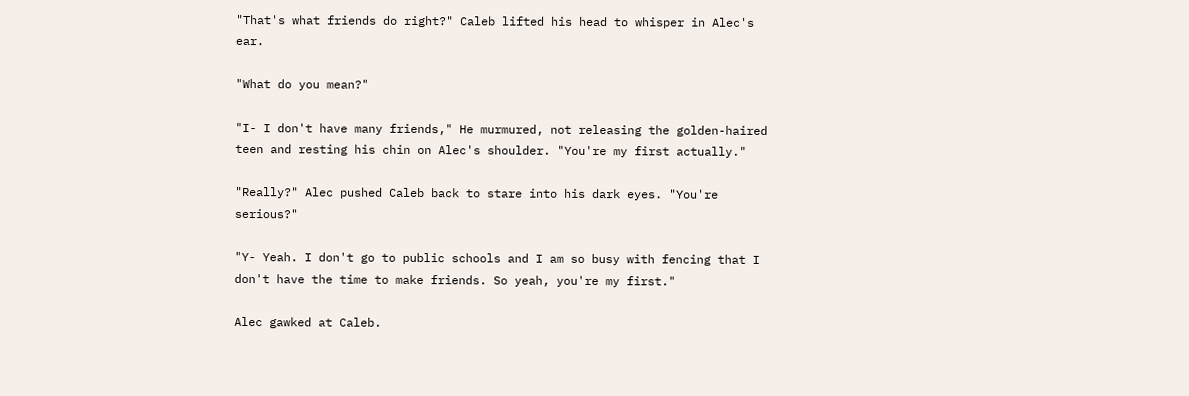"That's what friends do right?" Caleb lifted his head to whisper in Alec's ear.

"What do you mean?"

"I- I don't have many friends," He murmured, not releasing the golden-haired teen and resting his chin on Alec's shoulder. "You're my first actually."

"Really?" Alec pushed Caleb back to stare into his dark eyes. "You're serious?"

"Y- Yeah. I don't go to public schools and I am so busy with fencing that I don't have the time to make friends. So yeah, you're my first."

Alec gawked at Caleb.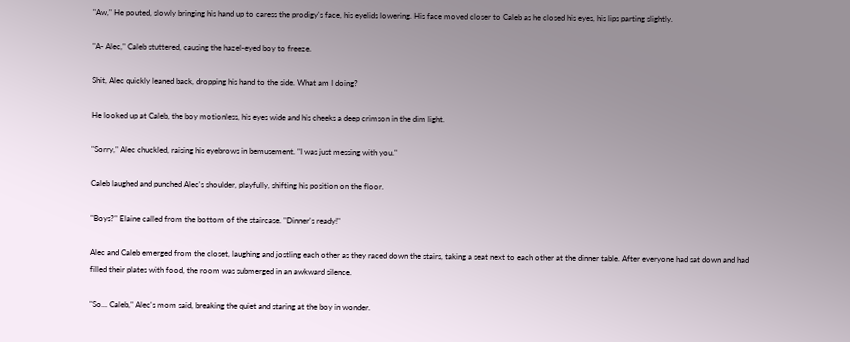"Aw," He pouted, slowly bringing his hand up to caress the prodigy's face, his eyelids lowering. His face moved closer to Caleb as he closed his eyes, his lips parting slightly.

"A- Alec," Caleb stuttered, causing the hazel-eyed boy to freeze.

Shit, Alec quickly leaned back, dropping his hand to the side. What am I doing?

He looked up at Caleb, the boy motionless, his eyes wide and his cheeks a deep crimson in the dim light.

"Sorry," Alec chuckled, raising his eyebrows in bemusement. "I was just messing with you."

Caleb laughed and punched Alec's shoulder, playfully, shifting his position on the floor.

"Boys?" Elaine called from the bottom of the staircase. "Dinner's ready!"

Alec and Caleb emerged from the closet, laughing and jostling each other as they raced down the stairs, taking a seat next to each other at the dinner table. After everyone had sat down and had filled their plates with food, the room was submerged in an awkward silence.

"So... Caleb," Alec's mom said, breaking the quiet and staring at the boy in wonder.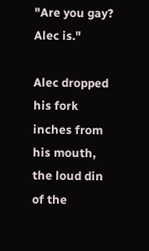"Are you gay? Alec is."

Alec dropped his fork inches from his mouth, the loud din of the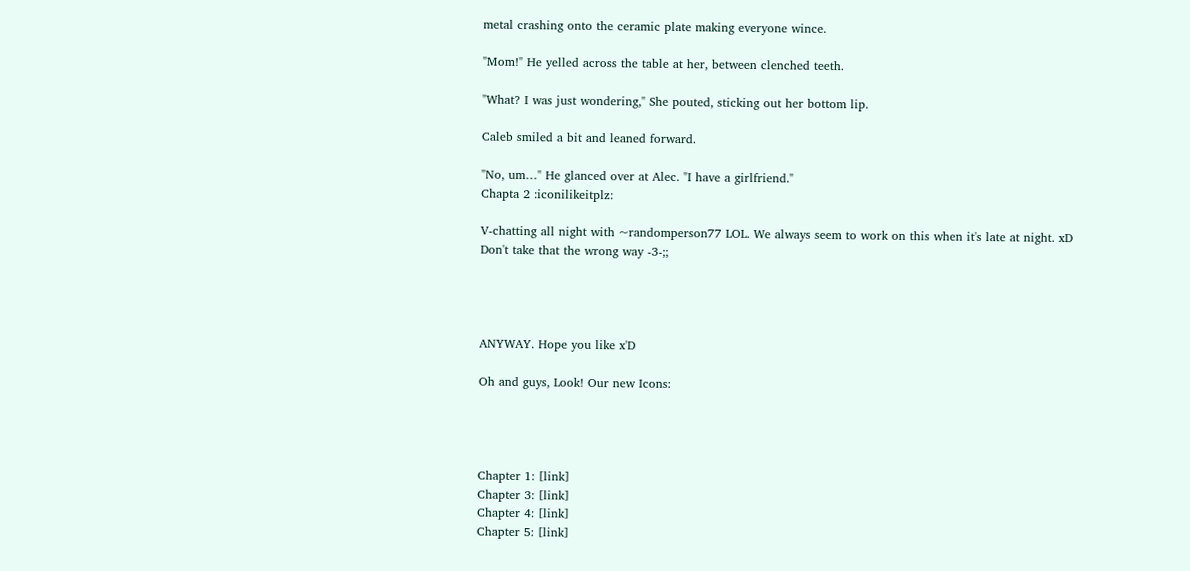metal crashing onto the ceramic plate making everyone wince.

"Mom!" He yelled across the table at her, between clenched teeth.

"What? I was just wondering," She pouted, sticking out her bottom lip.

Caleb smiled a bit and leaned forward.

"No, um…" He glanced over at Alec. "I have a girlfriend."
Chapta 2 :iconilikeitplz:

V-chatting all night with ~randomperson77 LOL. We always seem to work on this when it's late at night. xD
Don't take that the wrong way -3-;;




ANYWAY. Hope you like x'D

Oh and guys, Look! Our new Icons:




Chapter 1: [link]
Chapter 3: [link]
Chapter 4: [link]
Chapter 5: [link]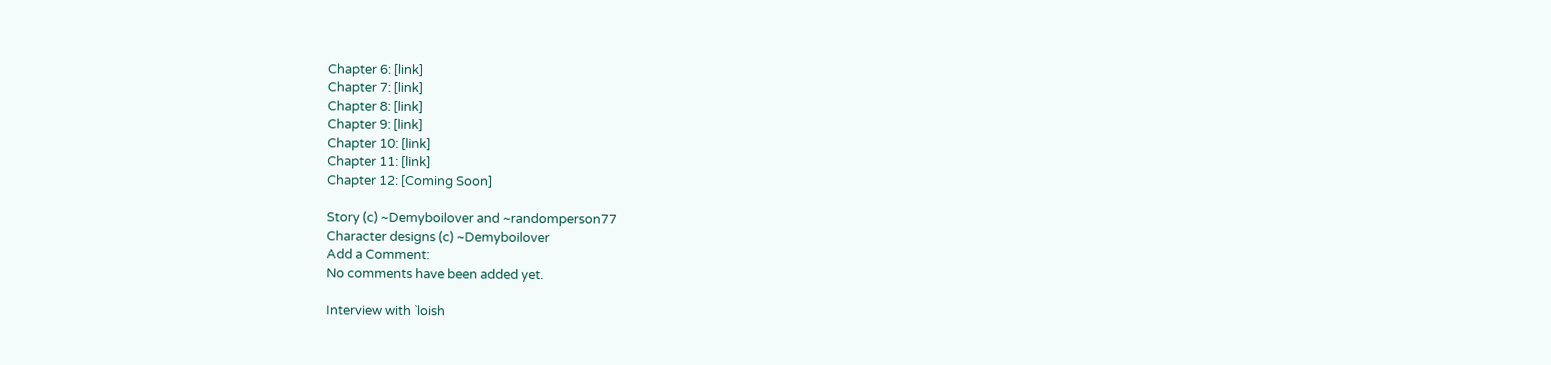Chapter 6: [link]
Chapter 7: [link]
Chapter 8: [link]
Chapter 9: [link]
Chapter 10: [link]
Chapter 11: [link]
Chapter 12: [Coming Soon]

Story (c) ~Demyboilover and ~randomperson77
Character designs (c) ~Demyboilover
Add a Comment:
No comments have been added yet.

Interview with `loish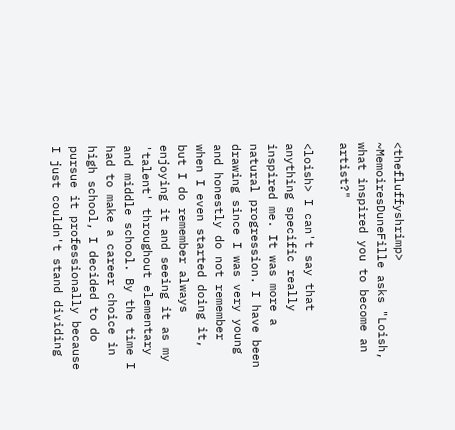<thefluffyshrimp> ~MemoiresDuneFille asks "Loish, what inspired you to become an artist?"

<loish> I can't say that anything specific really inspired me. It was more a natural progression. I have been drawing since I was very young and honestly do not remember when I even started doing it, but I do remember always enjoying it and seeing it as my 'talent' throughout elementary and middle school. By the time I had to make a career choice in high school, I decided to do pursue it professionally because I just couldn't stand dividing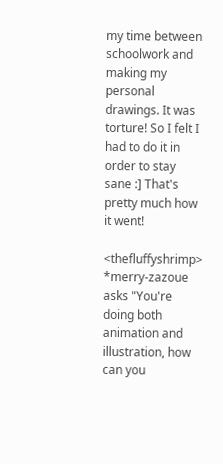my time between schoolwork and making my personal drawings. It was torture! So I felt I had to do it in order to stay sane :] That's pretty much how it went!

<thefluffyshrimp> *merry-zazoue asks "You're doing both animation and illustration, how can you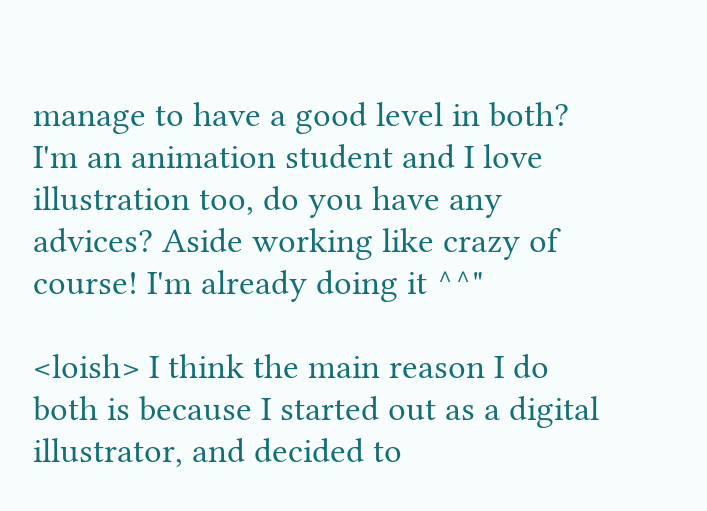manage to have a good level in both? I'm an animation student and I love illustration too, do you have any advices? Aside working like crazy of course! I'm already doing it ^^"

<loish> I think the main reason I do both is because I started out as a digital illustrator, and decided to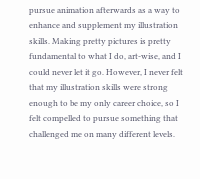pursue animation afterwards as a way to enhance and supplement my illustration skills. Making pretty pictures is pretty fundamental to what I do, art-wise, and I could never let it go. However, I never felt that my illustration skills were strong enough to be my only career choice, so I felt compelled to pursue something that challenged me on many different levels.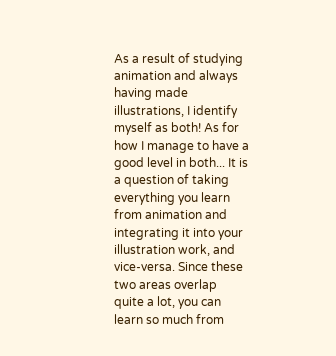As a result of studying animation and always having made illustrations, I identify myself as both! As for how I manage to have a good level in both... It is a question of taking everything you learn from animation and integrating it into your illustration work, and vice-versa. Since these two areas overlap quite a lot, you can learn so much from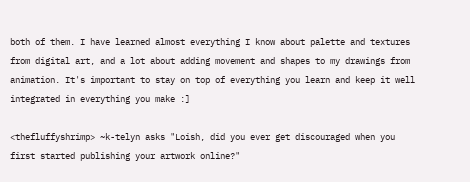both of them. I have learned almost everything I know about palette and textures from digital art, and a lot about adding movement and shapes to my drawings from animation. It's important to stay on top of everything you learn and keep it well integrated in everything you make :]

<thefluffyshrimp> ~k-telyn asks "Loish, did you ever get discouraged when you first started publishing your artwork online?"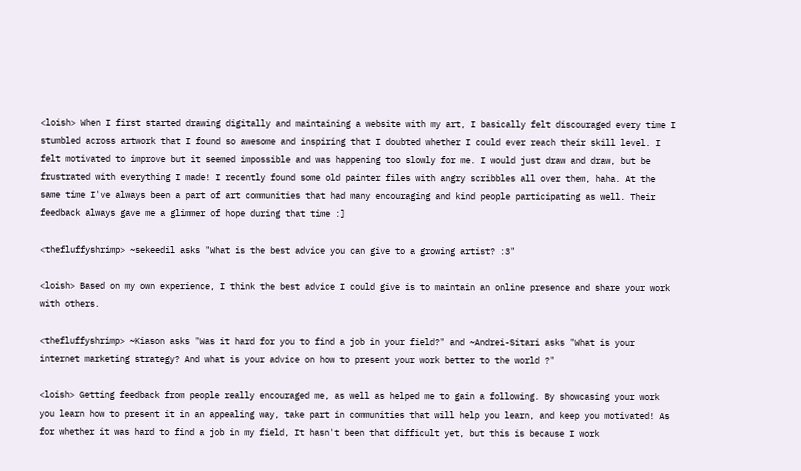<loish> When I first started drawing digitally and maintaining a website with my art, I basically felt discouraged every time I stumbled across artwork that I found so awesome and inspiring that I doubted whether I could ever reach their skill level. I felt motivated to improve but it seemed impossible and was happening too slowly for me. I would just draw and draw, but be frustrated with everything I made! I recently found some old painter files with angry scribbles all over them, haha. At the same time I've always been a part of art communities that had many encouraging and kind people participating as well. Their feedback always gave me a glimmer of hope during that time :]

<thefluffyshrimp> ~sekeedil asks "What is the best advice you can give to a growing artist? :3"

<loish> Based on my own experience, I think the best advice I could give is to maintain an online presence and share your work with others.

<thefluffyshrimp> ~Kiason asks "Was it hard for you to find a job in your field?" and ~Andrei-Sitari asks "What is your internet marketing strategy? And what is your advice on how to present your work better to the world ?"

<loish> Getting feedback from people really encouraged me, as well as helped me to gain a following. By showcasing your work you learn how to present it in an appealing way, take part in communities that will help you learn, and keep you motivated! As for whether it was hard to find a job in my field, It hasn't been that difficult yet, but this is because I work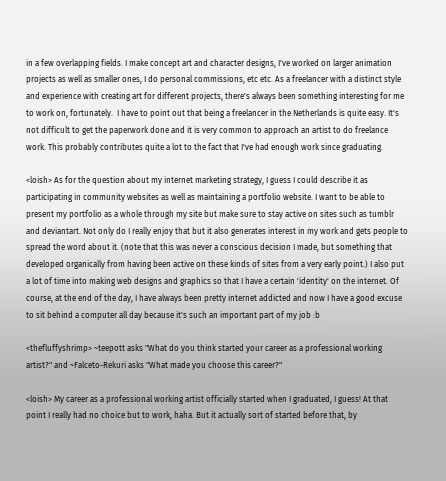in a few overlapping fields. I make concept art and character designs, I've worked on larger animation projects as well as smaller ones, I do personal commissions, etc etc. As a freelancer with a distinct style and experience with creating art for different projects, there's always been something interesting for me to work on, fortunately.  I have to point out that being a freelancer in the Netherlands is quite easy. It's not difficult to get the paperwork done and it is very common to approach an artist to do freelance work. This probably contributes quite a lot to the fact that I've had enough work since graduating.

<loish> As for the question about my internet marketing strategy, I guess I could describe it as participating in community websites as well as maintaining a portfolio website. I want to be able to present my portfolio as a whole through my site but make sure to stay active on sites such as tumblr and deviantart. Not only do I really enjoy that but it also generates interest in my work and gets people to spread the word about it. (note that this was never a conscious decision I made, but something that developed organically from having been active on these kinds of sites from a very early point.) I also put a lot of time into making web designs and graphics so that I have a certain 'identity' on the internet. Of course, at the end of the day, I have always been pretty internet addicted and now I have a good excuse to sit behind a computer all day because it's such an important part of my job :b

<thefluffyshrimp> ~teepott asks "What do you think started your career as a professional working artist?" and ~Falceto-Rekuri asks "What made you choose this career?"

<loish> My career as a professional working artist officially started when I graduated, I guess! At that point I really had no choice but to work, haha. But it actually sort of started before that, by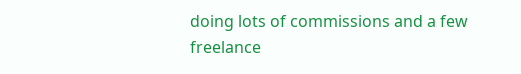doing lots of commissions and a few freelance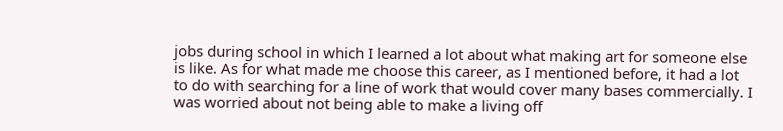jobs during school in which I learned a lot about what making art for someone else is like. As for what made me choose this career, as I mentioned before, it had a lot to do with searching for a line of work that would cover many bases commercially. I was worried about not being able to make a living off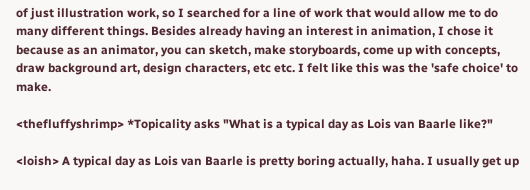of just illustration work, so I searched for a line of work that would allow me to do many different things. Besides already having an interest in animation, I chose it because as an animator, you can sketch, make storyboards, come up with concepts, draw background art, design characters, etc etc. I felt like this was the 'safe choice' to make.

<thefluffyshrimp> *Topicality asks "What is a typical day as Lois van Baarle like?"

<loish> A typical day as Lois van Baarle is pretty boring actually, haha. I usually get up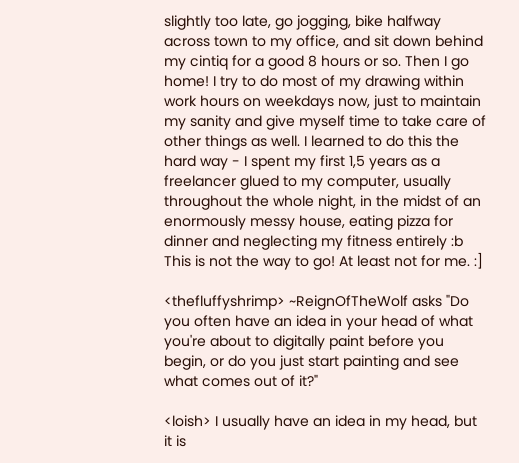slightly too late, go jogging, bike halfway across town to my office, and sit down behind my cintiq for a good 8 hours or so. Then I go home! I try to do most of my drawing within work hours on weekdays now, just to maintain my sanity and give myself time to take care of other things as well. I learned to do this the hard way - I spent my first 1,5 years as a freelancer glued to my computer, usually throughout the whole night, in the midst of an enormously messy house, eating pizza for dinner and neglecting my fitness entirely :b This is not the way to go! At least not for me. :]

<thefluffyshrimp> ~ReignOfTheWolf asks "Do you often have an idea in your head of what you're about to digitally paint before you begin, or do you just start painting and see what comes out of it?"

<loish> I usually have an idea in my head, but it is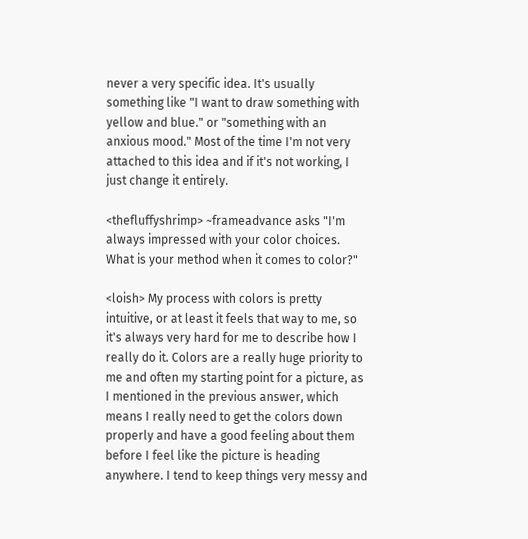never a very specific idea. It's usually something like "I want to draw something with yellow and blue." or "something with an anxious mood." Most of the time I'm not very attached to this idea and if it's not working, I just change it entirely.

<thefluffyshrimp> ~frameadvance asks "I'm always impressed with your color choices. What is your method when it comes to color?"

<loish> My process with colors is pretty intuitive, or at least it feels that way to me, so it's always very hard for me to describe how I really do it. Colors are a really huge priority to me and often my starting point for a picture, as I mentioned in the previous answer, which means I really need to get the colors down properly and have a good feeling about them before I feel like the picture is heading anywhere. I tend to keep things very messy and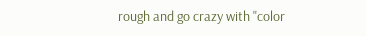rough and go crazy with "color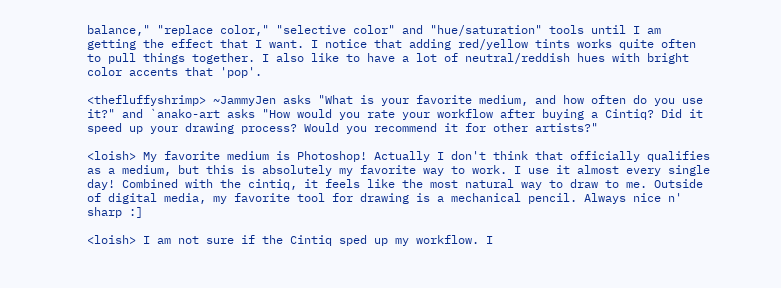balance," "replace color," "selective color" and "hue/saturation" tools until I am getting the effect that I want. I notice that adding red/yellow tints works quite often to pull things together. I also like to have a lot of neutral/reddish hues with bright color accents that 'pop'.

<thefluffyshrimp> ~JammyJen asks "What is your favorite medium, and how often do you use it?" and `anako-art asks "How would you rate your workflow after buying a Cintiq? Did it speed up your drawing process? Would you recommend it for other artists?"

<loish> My favorite medium is Photoshop! Actually I don't think that officially qualifies as a medium, but this is absolutely my favorite way to work. I use it almost every single day! Combined with the cintiq, it feels like the most natural way to draw to me. Outside of digital media, my favorite tool for drawing is a mechanical pencil. Always nice n' sharp :]

<loish> I am not sure if the Cintiq sped up my workflow. I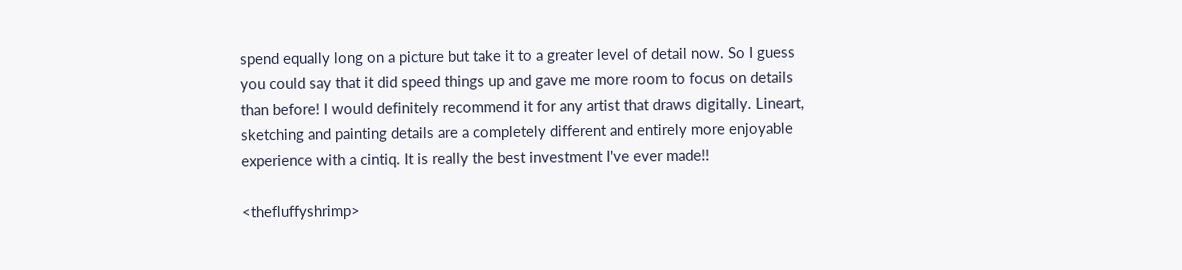spend equally long on a picture but take it to a greater level of detail now. So I guess you could say that it did speed things up and gave me more room to focus on details than before! I would definitely recommend it for any artist that draws digitally. Lineart, sketching and painting details are a completely different and entirely more enjoyable experience with a cintiq. It is really the best investment I've ever made!!

<thefluffyshrimp>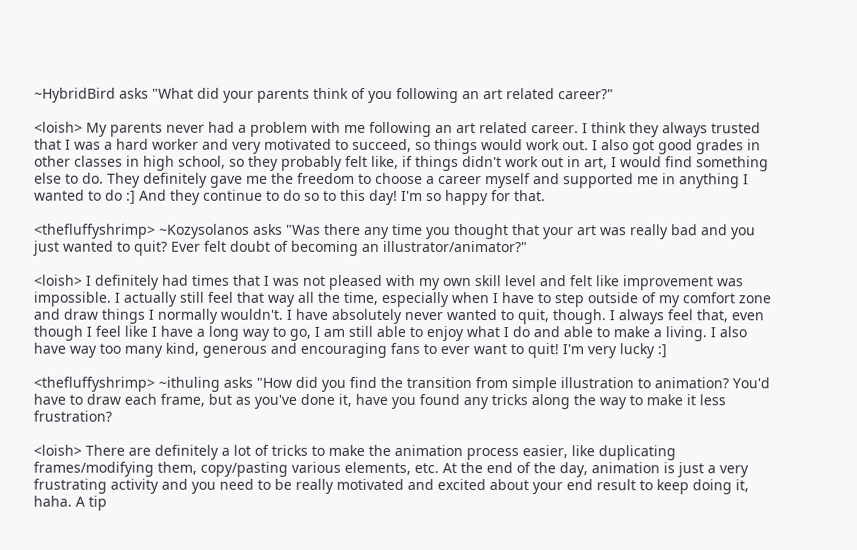~HybridBird asks "What did your parents think of you following an art related career?"

<loish> My parents never had a problem with me following an art related career. I think they always trusted that I was a hard worker and very motivated to succeed, so things would work out. I also got good grades in other classes in high school, so they probably felt like, if things didn't work out in art, I would find something else to do. They definitely gave me the freedom to choose a career myself and supported me in anything I wanted to do :] And they continue to do so to this day! I'm so happy for that.

<thefluffyshrimp> ~Kozysolanos asks "Was there any time you thought that your art was really bad and you just wanted to quit? Ever felt doubt of becoming an illustrator/animator?"

<loish> I definitely had times that I was not pleased with my own skill level and felt like improvement was impossible. I actually still feel that way all the time, especially when I have to step outside of my comfort zone and draw things I normally wouldn't. I have absolutely never wanted to quit, though. I always feel that, even though I feel like I have a long way to go, I am still able to enjoy what I do and able to make a living. I also have way too many kind, generous and encouraging fans to ever want to quit! I'm very lucky :]

<thefluffyshrimp> ~ithuling asks "How did you find the transition from simple illustration to animation? You'd have to draw each frame, but as you've done it, have you found any tricks along the way to make it less frustration?

<loish> There are definitely a lot of tricks to make the animation process easier, like duplicating frames/modifying them, copy/pasting various elements, etc. At the end of the day, animation is just a very frustrating activity and you need to be really motivated and excited about your end result to keep doing it, haha. A tip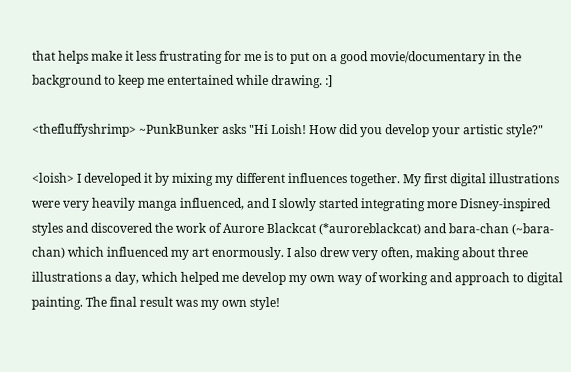that helps make it less frustrating for me is to put on a good movie/documentary in the background to keep me entertained while drawing. :]

<thefluffyshrimp> ~PunkBunker asks "Hi Loish! How did you develop your artistic style?"

<loish> I developed it by mixing my different influences together. My first digital illustrations were very heavily manga influenced, and I slowly started integrating more Disney-inspired styles and discovered the work of Aurore Blackcat (*auroreblackcat) and bara-chan (~bara-chan) which influenced my art enormously. I also drew very often, making about three illustrations a day, which helped me develop my own way of working and approach to digital painting. The final result was my own style!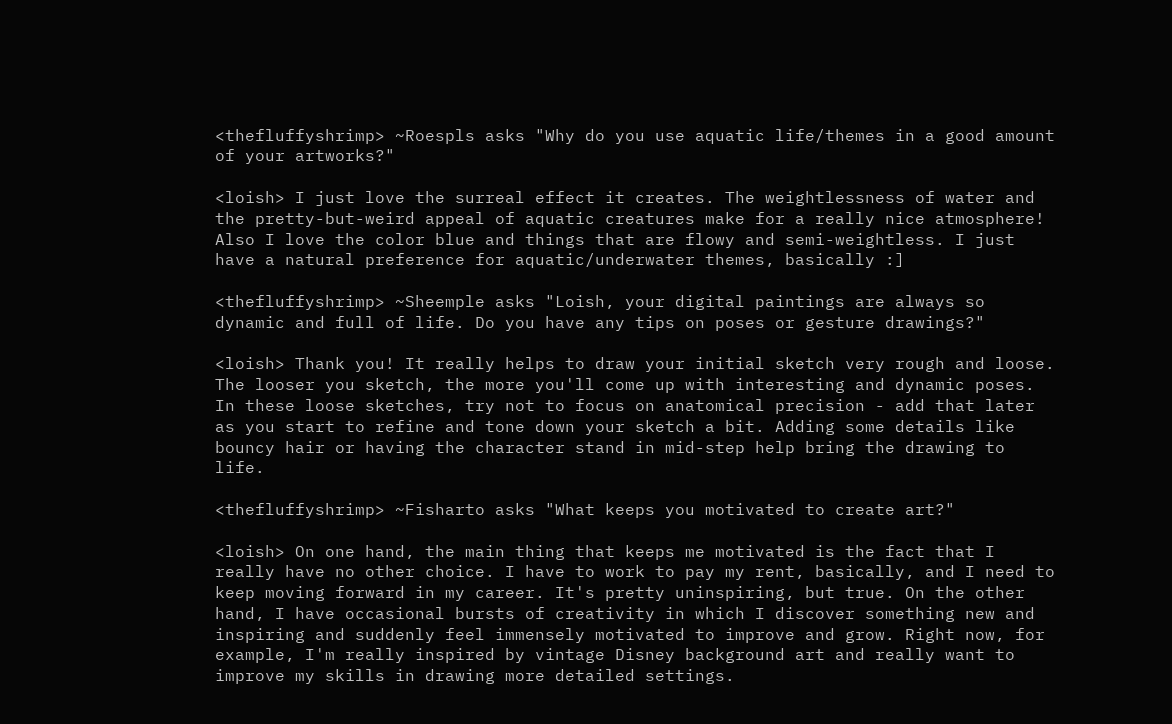<thefluffyshrimp> ~Roespls asks "Why do you use aquatic life/themes in a good amount of your artworks?"

<loish> I just love the surreal effect it creates. The weightlessness of water and the pretty-but-weird appeal of aquatic creatures make for a really nice atmosphere! Also I love the color blue and things that are flowy and semi-weightless. I just have a natural preference for aquatic/underwater themes, basically :]

<thefluffyshrimp> ~Sheemple asks "Loish, your digital paintings are always so dynamic and full of life. Do you have any tips on poses or gesture drawings?"

<loish> Thank you! It really helps to draw your initial sketch very rough and loose. The looser you sketch, the more you'll come up with interesting and dynamic poses. In these loose sketches, try not to focus on anatomical precision - add that later as you start to refine and tone down your sketch a bit. Adding some details like bouncy hair or having the character stand in mid-step help bring the drawing to life.

<thefluffyshrimp> ~Fisharto asks "What keeps you motivated to create art?"

<loish> On one hand, the main thing that keeps me motivated is the fact that I really have no other choice. I have to work to pay my rent, basically, and I need to keep moving forward in my career. It's pretty uninspiring, but true. On the other hand, I have occasional bursts of creativity in which I discover something new and inspiring and suddenly feel immensely motivated to improve and grow. Right now, for example, I'm really inspired by vintage Disney background art and really want to improve my skills in drawing more detailed settings.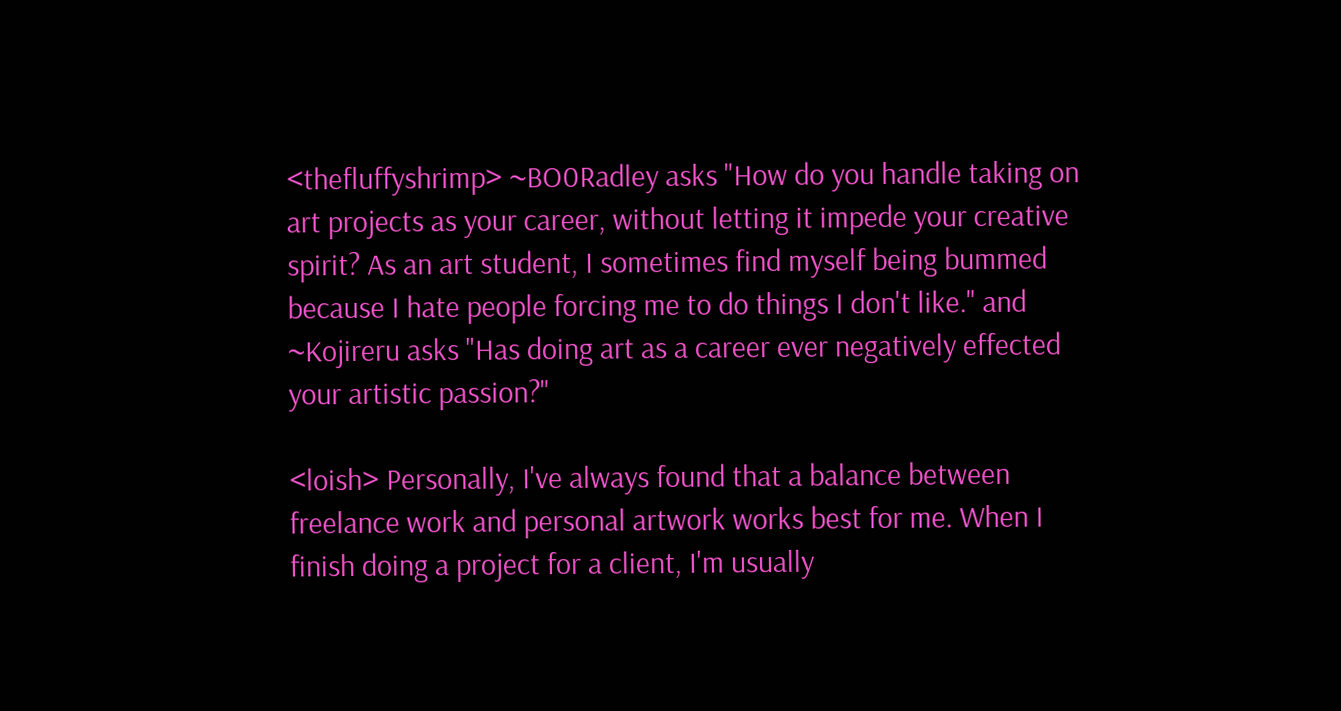<thefluffyshrimp> ~BO0Radley asks "How do you handle taking on art projects as your career, without letting it impede your creative spirit? As an art student, I sometimes find myself being bummed because I hate people forcing me to do things I don't like." and ~Kojireru asks "Has doing art as a career ever negatively effected your artistic passion?"

<loish> Personally, I've always found that a balance between freelance work and personal artwork works best for me. When I finish doing a project for a client, I'm usually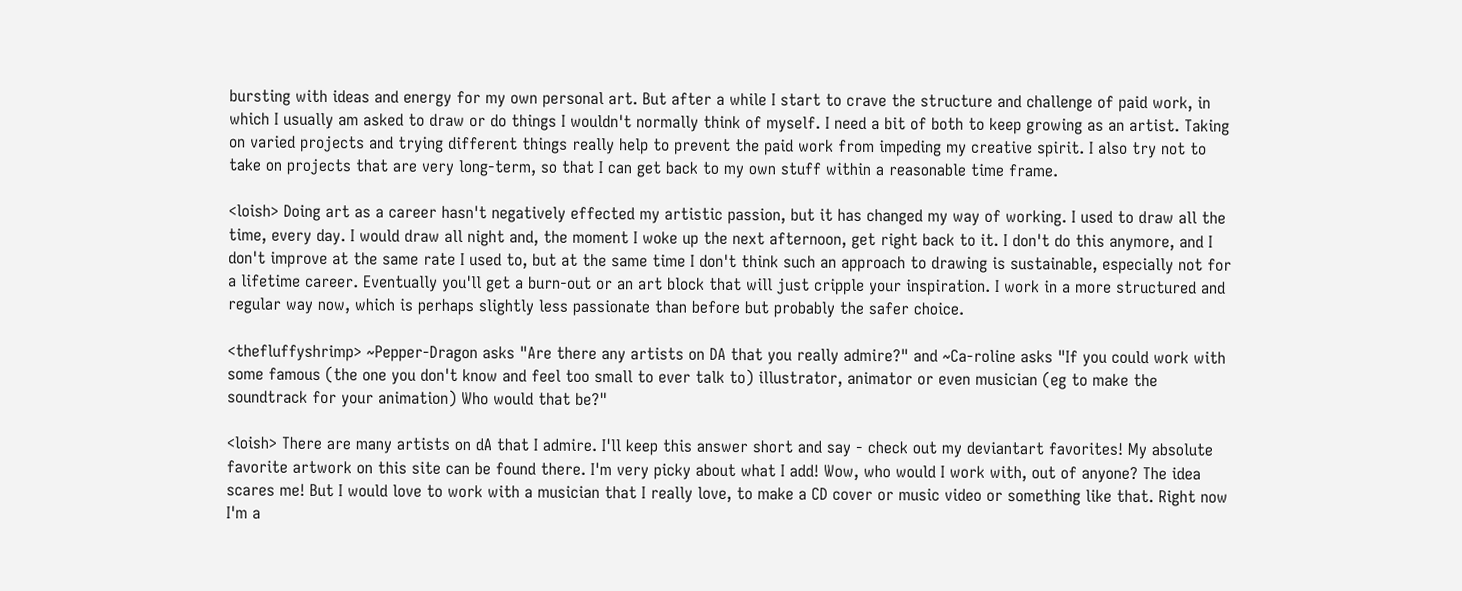bursting with ideas and energy for my own personal art. But after a while I start to crave the structure and challenge of paid work, in which I usually am asked to draw or do things I wouldn't normally think of myself. I need a bit of both to keep growing as an artist. Taking on varied projects and trying different things really help to prevent the paid work from impeding my creative spirit. I also try not to take on projects that are very long-term, so that I can get back to my own stuff within a reasonable time frame.

<loish> Doing art as a career hasn't negatively effected my artistic passion, but it has changed my way of working. I used to draw all the time, every day. I would draw all night and, the moment I woke up the next afternoon, get right back to it. I don't do this anymore, and I don't improve at the same rate I used to, but at the same time I don't think such an approach to drawing is sustainable, especially not for a lifetime career. Eventually you'll get a burn-out or an art block that will just cripple your inspiration. I work in a more structured and regular way now, which is perhaps slightly less passionate than before but probably the safer choice.

<thefluffyshrimp> ~Pepper-Dragon asks "Are there any artists on DA that you really admire?" and ~Ca-roline asks "If you could work with some famous (the one you don't know and feel too small to ever talk to) illustrator, animator or even musician (eg to make the soundtrack for your animation) Who would that be?"

<loish> There are many artists on dA that I admire. I'll keep this answer short and say - check out my deviantart favorites! My absolute favorite artwork on this site can be found there. I'm very picky about what I add! Wow, who would I work with, out of anyone? The idea scares me! But I would love to work with a musician that I really love, to make a CD cover or music video or something like that. Right now I'm a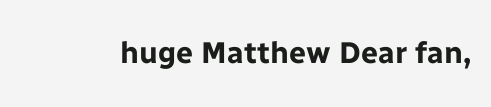huge Matthew Dear fan,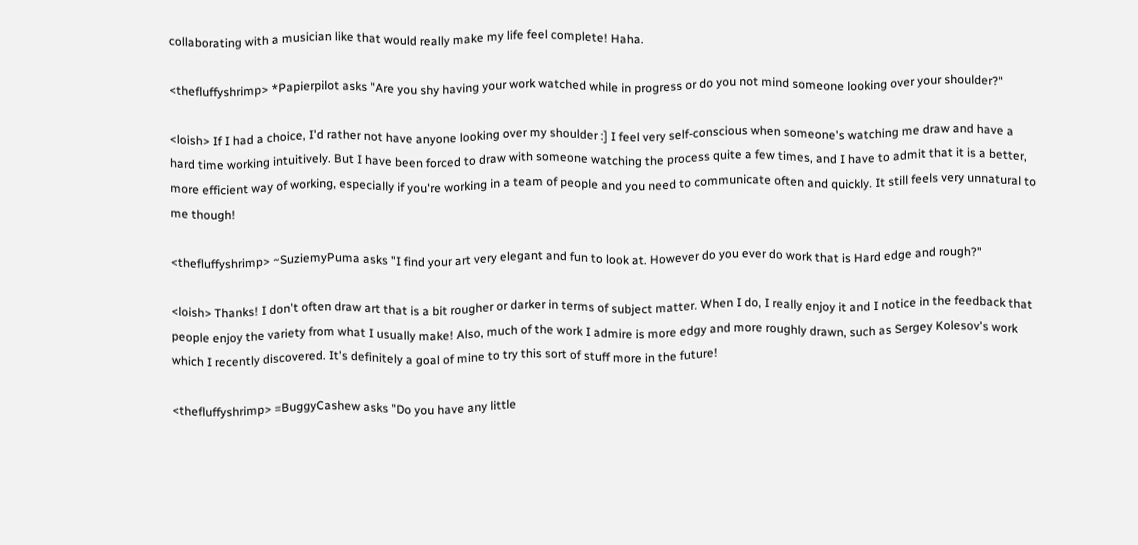collaborating with a musician like that would really make my life feel complete! Haha.

<thefluffyshrimp> *Papierpilot asks "Are you shy having your work watched while in progress or do you not mind someone looking over your shoulder?"

<loish> If I had a choice, I'd rather not have anyone looking over my shoulder :] I feel very self-conscious when someone's watching me draw and have a hard time working intuitively. But I have been forced to draw with someone watching the process quite a few times, and I have to admit that it is a better, more efficient way of working, especially if you're working in a team of people and you need to communicate often and quickly. It still feels very unnatural to me though!

<thefluffyshrimp> ~SuziemyPuma asks "I find your art very elegant and fun to look at. However do you ever do work that is Hard edge and rough?"

<loish> Thanks! I don't often draw art that is a bit rougher or darker in terms of subject matter. When I do, I really enjoy it and I notice in the feedback that people enjoy the variety from what I usually make! Also, much of the work I admire is more edgy and more roughly drawn, such as Sergey Kolesov's work which I recently discovered. It's definitely a goal of mine to try this sort of stuff more in the future!

<thefluffyshrimp> =BuggyCashew asks "Do you have any little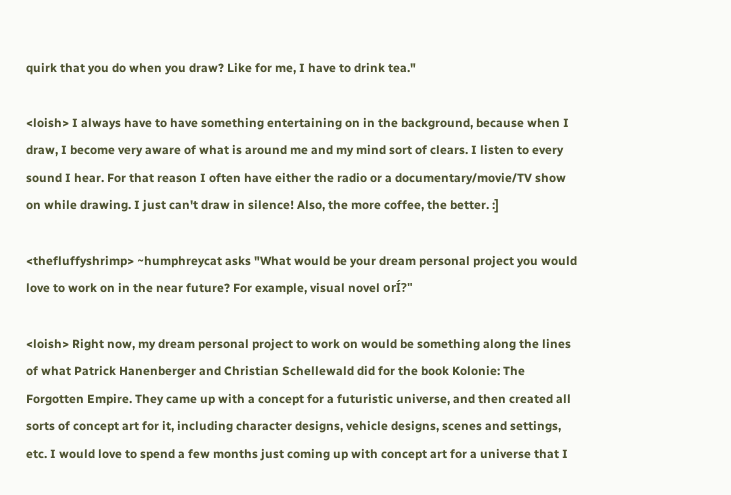quirk that you do when you draw? Like for me, I have to drink tea."

<loish> I always have to have something entertaining on in the background, because when I draw, I become very aware of what is around me and my mind sort of clears. I listen to every sound I hear. For that reason I often have either the radio or a documentary/movie/TV show on while drawing. I just can't draw in silence! Also, the more coffee, the better. :]

<thefluffyshrimp> ~humphreycat asks "What would be your dream personal project you would love to work on in the near future? For example, visual novel orÍ?"

<loish> Right now, my dream personal project to work on would be something along the lines of what Patrick Hanenberger and Christian Schellewald did for the book Kolonie: The Forgotten Empire. They came up with a concept for a futuristic universe, and then created all sorts of concept art for it, including character designs, vehicle designs, scenes and settings, etc. I would love to spend a few months just coming up with concept art for a universe that I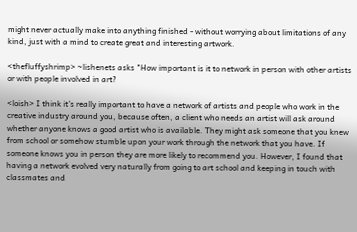might never actually make into anything finished - without worrying about limitations of any kind, just with a mind to create great and interesting artwork.

<thefluffyshrimp> ~lishenets asks "How important is it to network in person with other artists or with people involved in art?

<loish> I think it's really important to have a network of artists and people who work in the creative industry around you, because often, a client who needs an artist will ask around whether anyone knows a good artist who is available. They might ask someone that you knew from school or somehow stumble upon your work through the network that you have. If someone knows you in person they are more likely to recommend you. However, I found that having a network evolved very naturally from going to art school and keeping in touch with classmates and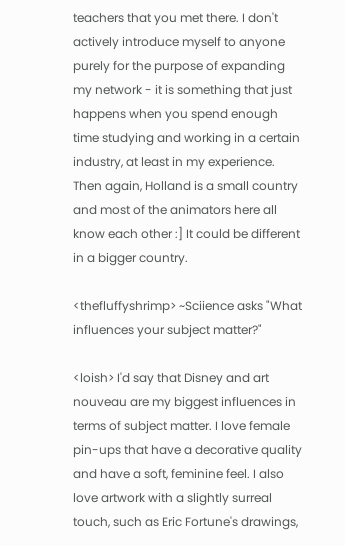teachers that you met there. I don't actively introduce myself to anyone purely for the purpose of expanding my network - it is something that just happens when you spend enough time studying and working in a certain industry, at least in my experience. Then again, Holland is a small country and most of the animators here all know each other :] It could be different in a bigger country.

<thefluffyshrimp> ~Sciience asks "What influences your subject matter?"

<loish> I'd say that Disney and art nouveau are my biggest influences in terms of subject matter. I love female pin-ups that have a decorative quality and have a soft, feminine feel. I also love artwork with a slightly surreal touch, such as Eric Fortune's drawings,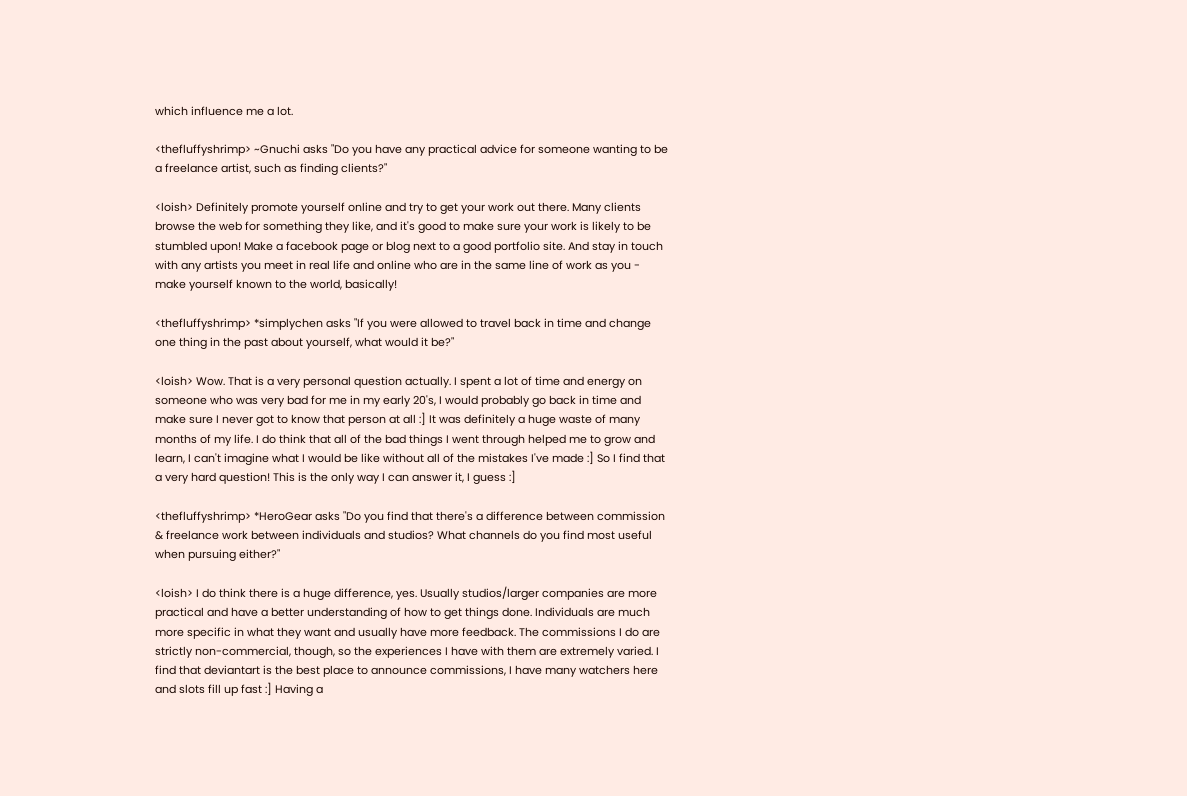which influence me a lot.

<thefluffyshrimp> ~Gnuchi asks "Do you have any practical advice for someone wanting to be a freelance artist, such as finding clients?"

<loish> Definitely promote yourself online and try to get your work out there. Many clients browse the web for something they like, and it's good to make sure your work is likely to be stumbled upon! Make a facebook page or blog next to a good portfolio site. And stay in touch with any artists you meet in real life and online who are in the same line of work as you - make yourself known to the world, basically!

<thefluffyshrimp> *simplychen asks "If you were allowed to travel back in time and change one thing in the past about yourself, what would it be?"

<loish> Wow. That is a very personal question actually. I spent a lot of time and energy on someone who was very bad for me in my early 20's, I would probably go back in time and make sure I never got to know that person at all :] It was definitely a huge waste of many months of my life. I do think that all of the bad things I went through helped me to grow and learn, I can't imagine what I would be like without all of the mistakes I've made :] So I find that a very hard question! This is the only way I can answer it, I guess :]

<thefluffyshrimp> *HeroGear asks "Do you find that there's a difference between commission & freelance work between individuals and studios? What channels do you find most useful when pursuing either?"

<loish> I do think there is a huge difference, yes. Usually studios/larger companies are more practical and have a better understanding of how to get things done. Individuals are much more specific in what they want and usually have more feedback. The commissions I do are strictly non-commercial, though, so the experiences I have with them are extremely varied. I find that deviantart is the best place to announce commissions, I have many watchers here and slots fill up fast :] Having a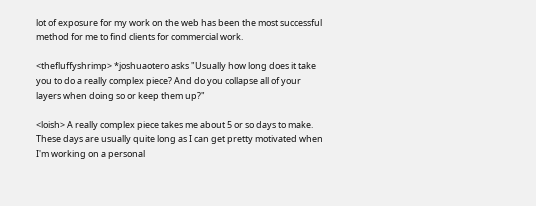lot of exposure for my work on the web has been the most successful method for me to find clients for commercial work.

<thefluffyshrimp> *joshuaotero asks "Usually how long does it take you to do a really complex piece? And do you collapse all of your layers when doing so or keep them up?"

<loish> A really complex piece takes me about 5 or so days to make. These days are usually quite long as I can get pretty motivated when I'm working on a personal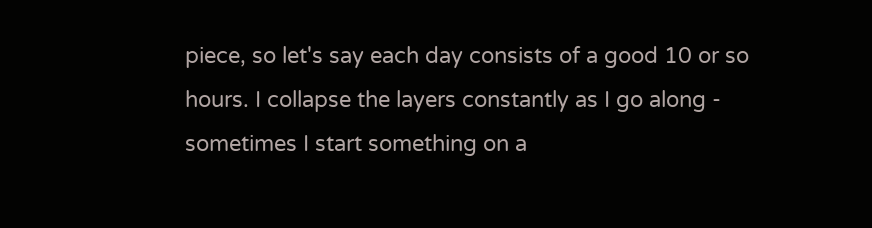piece, so let's say each day consists of a good 10 or so hours. I collapse the layers constantly as I go along - sometimes I start something on a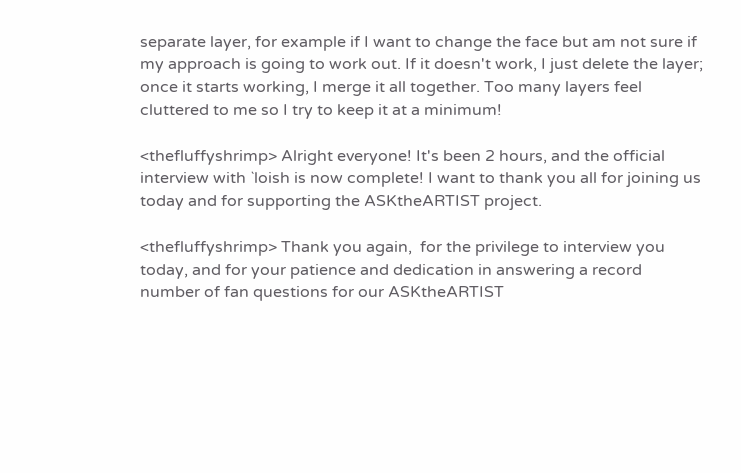separate layer, for example if I want to change the face but am not sure if my approach is going to work out. If it doesn't work, I just delete the layer; once it starts working, I merge it all together. Too many layers feel cluttered to me so I try to keep it at a minimum!

<thefluffyshrimp> Alright everyone! It's been 2 hours, and the official interview with `loish is now complete! I want to thank you all for joining us today and for supporting the ASKtheARTIST project.

<thefluffyshrimp> Thank you again,  for the privilege to interview you today, and for your patience and dedication in answering a record number of fan questions for our ASKtheARTIST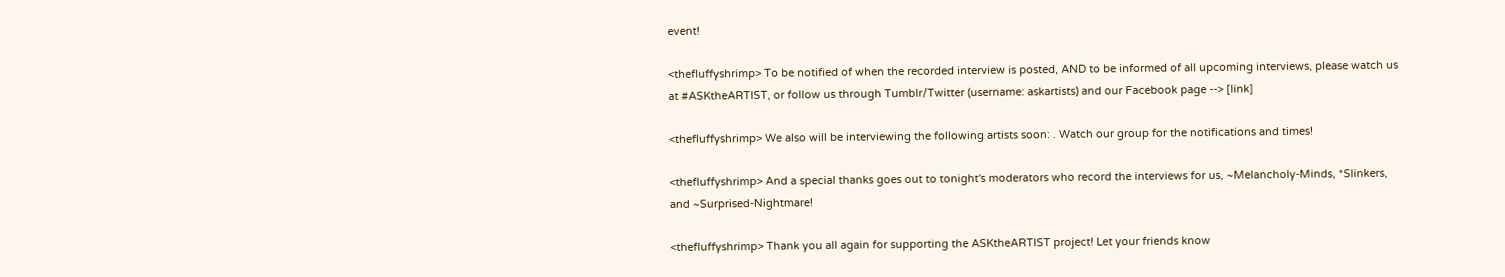event!

<thefluffyshrimp> To be notified of when the recorded interview is posted, AND to be informed of all upcoming interviews, please watch us at #ASKtheARTIST, or follow us through Tumblr/Twitter (username: askartists) and our Facebook page --> [link]

<thefluffyshrimp> We also will be interviewing the following artists soon: . Watch our group for the notifications and times!

<thefluffyshrimp> And a special thanks goes out to tonight's moderators who record the interviews for us, ~Melancholy-Minds, *Slinkers, and ~Surprised-Nightmare!

<thefluffyshrimp> Thank you all again for supporting the ASKtheARTIST project! Let your friends know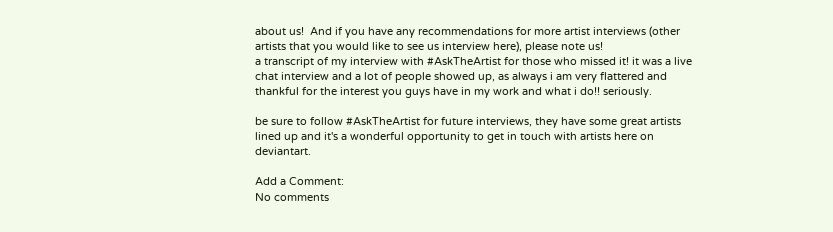about us!  And if you have any recommendations for more artist interviews (other artists that you would like to see us interview here), please note us!
a transcript of my interview with #AskTheArtist for those who missed it! it was a live chat interview and a lot of people showed up, as always i am very flattered and thankful for the interest you guys have in my work and what i do!! seriously.

be sure to follow #AskTheArtist for future interviews, they have some great artists lined up and it's a wonderful opportunity to get in touch with artists here on deviantart.

Add a Comment:
No comments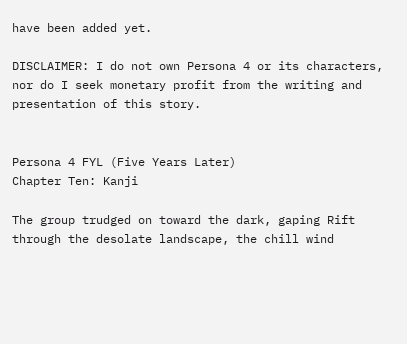have been added yet.

DISCLAIMER: I do not own Persona 4 or its characters, nor do I seek monetary profit from the writing and presentation of this story.


Persona 4 FYL (Five Years Later)
Chapter Ten: Kanji

The group trudged on toward the dark, gaping Rift through the desolate landscape, the chill wind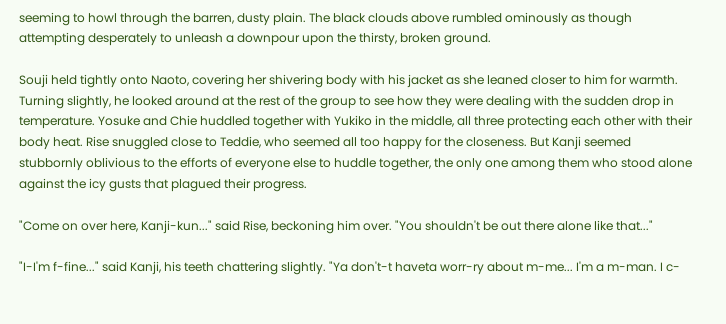seeming to howl through the barren, dusty plain. The black clouds above rumbled ominously as though attempting desperately to unleash a downpour upon the thirsty, broken ground.

Souji held tightly onto Naoto, covering her shivering body with his jacket as she leaned closer to him for warmth. Turning slightly, he looked around at the rest of the group to see how they were dealing with the sudden drop in temperature. Yosuke and Chie huddled together with Yukiko in the middle, all three protecting each other with their body heat. Rise snuggled close to Teddie, who seemed all too happy for the closeness. But Kanji seemed stubbornly oblivious to the efforts of everyone else to huddle together, the only one among them who stood alone against the icy gusts that plagued their progress.

"Come on over here, Kanji-kun..." said Rise, beckoning him over. "You shouldn't be out there alone like that..."

"I-I'm f-fine..." said Kanji, his teeth chattering slightly. "Ya don't-t haveta worr-ry about m-me... I'm a m-man. I c-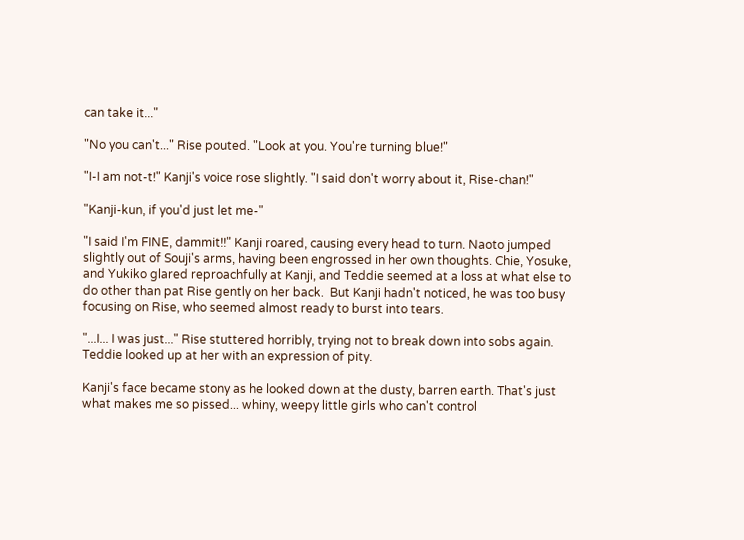can take it..."

"No you can't..." Rise pouted. "Look at you. You're turning blue!"

"I-I am not-t!" Kanji's voice rose slightly. "I said don't worry about it, Rise-chan!"

"Kanji-kun, if you'd just let me-"

"I said I'm FINE, dammit!!" Kanji roared, causing every head to turn. Naoto jumped slightly out of Souji's arms, having been engrossed in her own thoughts. Chie, Yosuke, and Yukiko glared reproachfully at Kanji, and Teddie seemed at a loss at what else to do other than pat Rise gently on her back.  But Kanji hadn't noticed, he was too busy focusing on Rise, who seemed almost ready to burst into tears.

"...I... I was just..." Rise stuttered horribly, trying not to break down into sobs again. Teddie looked up at her with an expression of pity.

Kanji's face became stony as he looked down at the dusty, barren earth. That's just what makes me so pissed... whiny, weepy little girls who can't control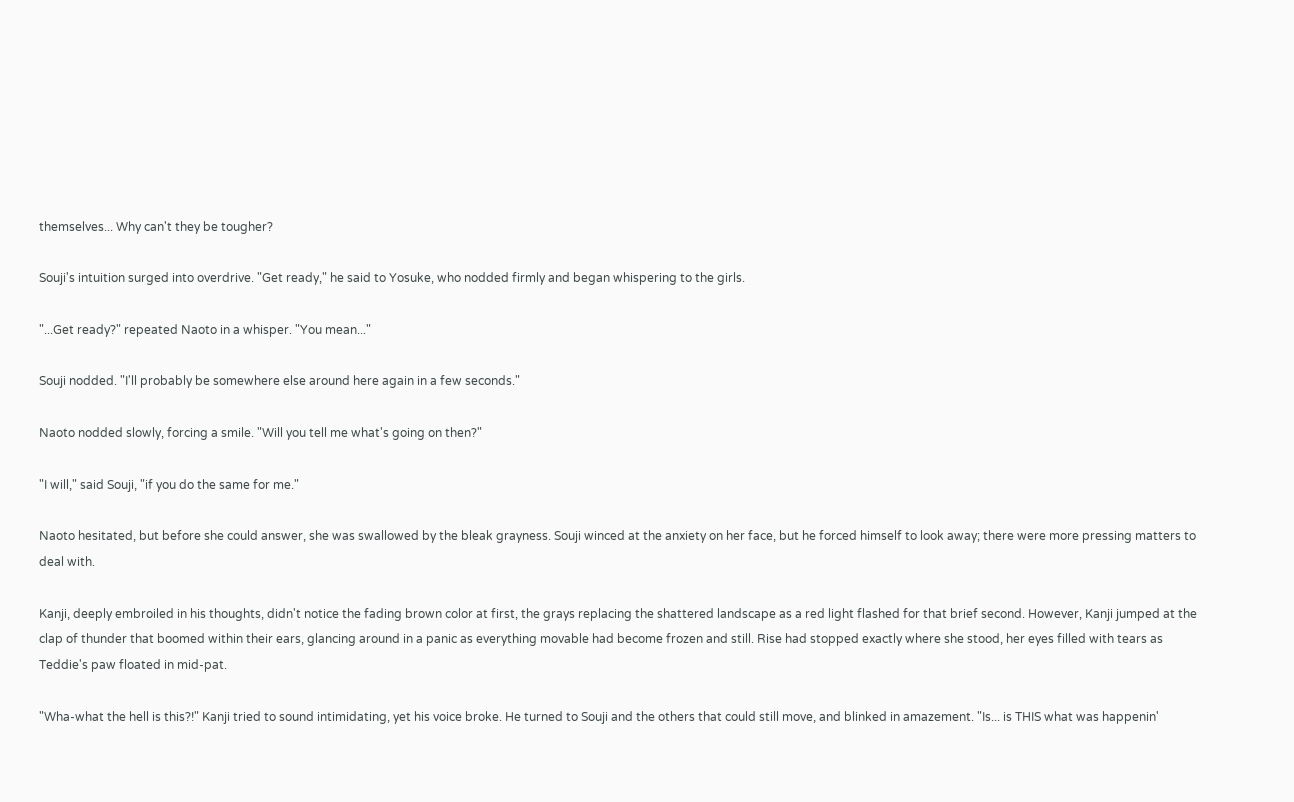themselves... Why can't they be tougher?

Souji's intuition surged into overdrive. "Get ready," he said to Yosuke, who nodded firmly and began whispering to the girls.

"...Get ready?" repeated Naoto in a whisper. "You mean..."

Souji nodded. "I'll probably be somewhere else around here again in a few seconds."

Naoto nodded slowly, forcing a smile. "Will you tell me what's going on then?"

"I will," said Souji, "if you do the same for me."

Naoto hesitated, but before she could answer, she was swallowed by the bleak grayness. Souji winced at the anxiety on her face, but he forced himself to look away; there were more pressing matters to deal with.

Kanji, deeply embroiled in his thoughts, didn't notice the fading brown color at first, the grays replacing the shattered landscape as a red light flashed for that brief second. However, Kanji jumped at the clap of thunder that boomed within their ears, glancing around in a panic as everything movable had become frozen and still. Rise had stopped exactly where she stood, her eyes filled with tears as Teddie's paw floated in mid-pat.

"Wha-what the hell is this?!" Kanji tried to sound intimidating, yet his voice broke. He turned to Souji and the others that could still move, and blinked in amazement. "Is... is THIS what was happenin'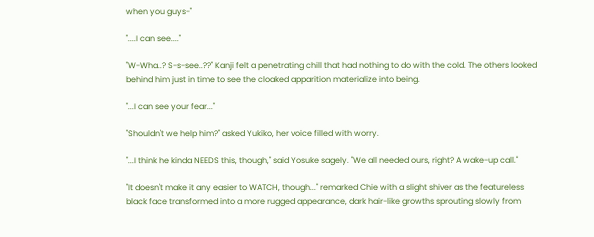when you guys-"

"....I can see...."

"W-Wha..? S-s-see..??" Kanji felt a penetrating chill that had nothing to do with the cold. The others looked behind him just in time to see the cloaked apparition materialize into being.

"...I can see your fear..."

"Shouldn't we help him?" asked Yukiko, her voice filled with worry.

"...I think he kinda NEEDS this, though," said Yosuke sagely. "We all needed ours, right? A wake-up call."

"It doesn't make it any easier to WATCH, though..." remarked Chie with a slight shiver as the featureless black face transformed into a more rugged appearance, dark hair-like growths sprouting slowly from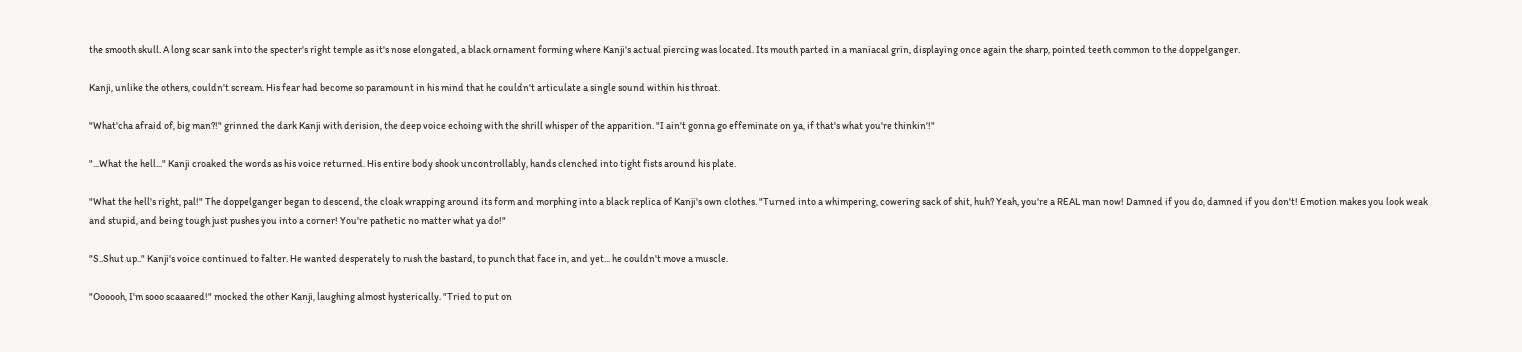the smooth skull. A long scar sank into the specter's right temple as it's nose elongated, a black ornament forming where Kanji's actual piercing was located. Its mouth parted in a maniacal grin, displaying once again the sharp, pointed teeth common to the doppelganger.

Kanji, unlike the others, couldn't scream. His fear had become so paramount in his mind that he couldn't articulate a single sound within his throat.

"What'cha afraid of, big man?!" grinned the dark Kanji with derision, the deep voice echoing with the shrill whisper of the apparition. "I ain't gonna go effeminate on ya, if that's what you're thinkin'!"

"...What the hell..." Kanji croaked the words as his voice returned. His entire body shook uncontrollably, hands clenched into tight fists around his plate.

"What the hell's right, pal!" The doppelganger began to descend, the cloak wrapping around its form and morphing into a black replica of Kanji's own clothes. "Turned into a whimpering, cowering sack of shit, huh? Yeah, you're a REAL man now! Damned if you do, damned if you don't! Emotion makes you look weak and stupid, and being tough just pushes you into a corner! You're pathetic no matter what ya do!"

"S..Shut up.." Kanji's voice continued to falter. He wanted desperately to rush the bastard, to punch that face in, and yet... he couldn't move a muscle.

"Oooooh, I'm sooo scaaared!" mocked the other Kanji, laughing almost hysterically. "Tried to put on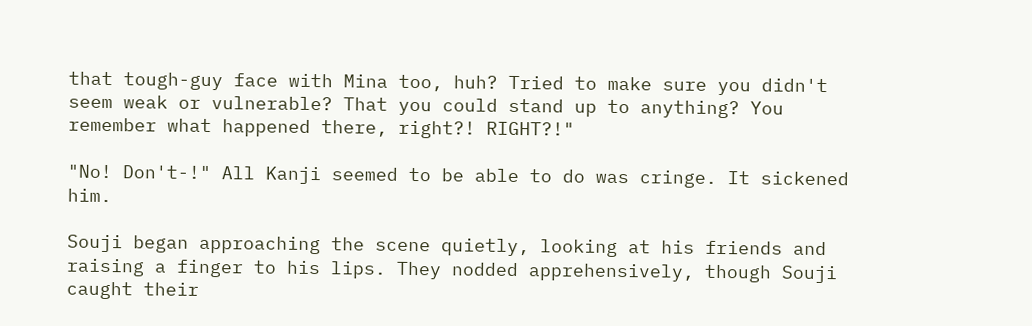that tough-guy face with Mina too, huh? Tried to make sure you didn't seem weak or vulnerable? That you could stand up to anything? You remember what happened there, right?! RIGHT?!"

"No! Don't-!" All Kanji seemed to be able to do was cringe. It sickened him.

Souji began approaching the scene quietly, looking at his friends and raising a finger to his lips. They nodded apprehensively, though Souji caught their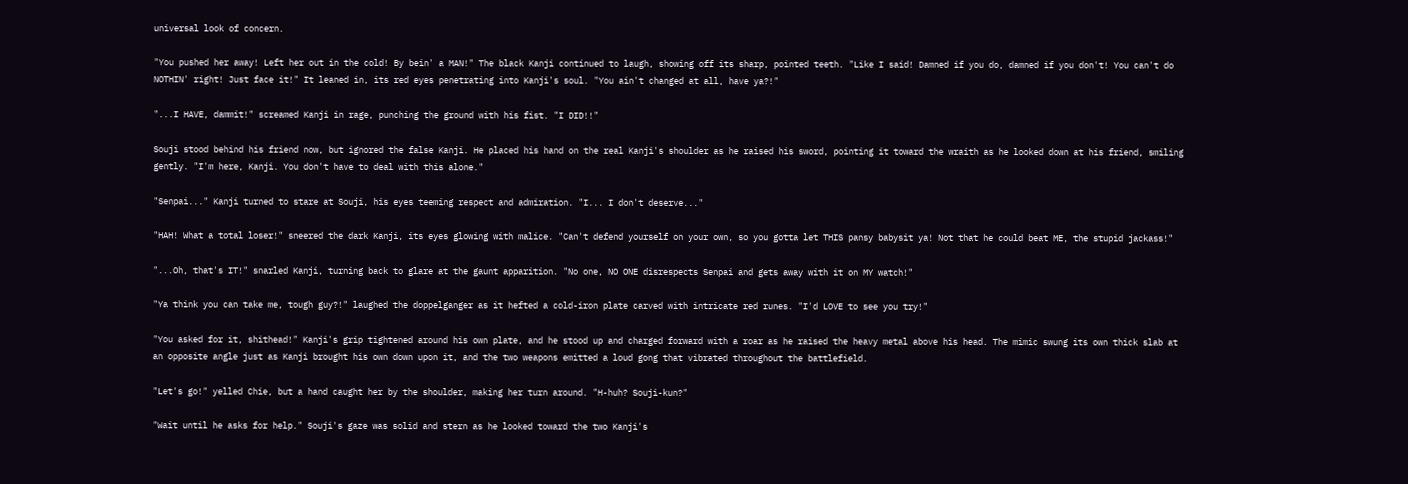universal look of concern.

"You pushed her away! Left her out in the cold! By bein' a MAN!" The black Kanji continued to laugh, showing off its sharp, pointed teeth. "Like I said! Damned if you do, damned if you don't! You can't do NOTHIN' right! Just face it!" It leaned in, its red eyes penetrating into Kanji's soul. "You ain't changed at all, have ya?!"

"...I HAVE, dammit!" screamed Kanji in rage, punching the ground with his fist. "I DID!!"

Souji stood behind his friend now, but ignored the false Kanji. He placed his hand on the real Kanji's shoulder as he raised his sword, pointing it toward the wraith as he looked down at his friend, smiling gently. "I'm here, Kanji. You don't have to deal with this alone."

"Senpai..." Kanji turned to stare at Souji, his eyes teeming respect and admiration. "I... I don't deserve..."

"HAH! What a total loser!" sneered the dark Kanji, its eyes glowing with malice. "Can't defend yourself on your own, so you gotta let THIS pansy babysit ya! Not that he could beat ME, the stupid jackass!"

"...Oh, that's IT!" snarled Kanji, turning back to glare at the gaunt apparition. "No one, NO ONE disrespects Senpai and gets away with it on MY watch!"

"Ya think you can take me, tough guy?!" laughed the doppelganger as it hefted a cold-iron plate carved with intricate red runes. "I'd LOVE to see you try!"

"You asked for it, shithead!" Kanji's grip tightened around his own plate, and he stood up and charged forward with a roar as he raised the heavy metal above his head. The mimic swung its own thick slab at an opposite angle just as Kanji brought his own down upon it, and the two weapons emitted a loud gong that vibrated throughout the battlefield.

"Let's go!" yelled Chie, but a hand caught her by the shoulder, making her turn around. "H-huh? Souji-kun?"

"Wait until he asks for help." Souji's gaze was solid and stern as he looked toward the two Kanji's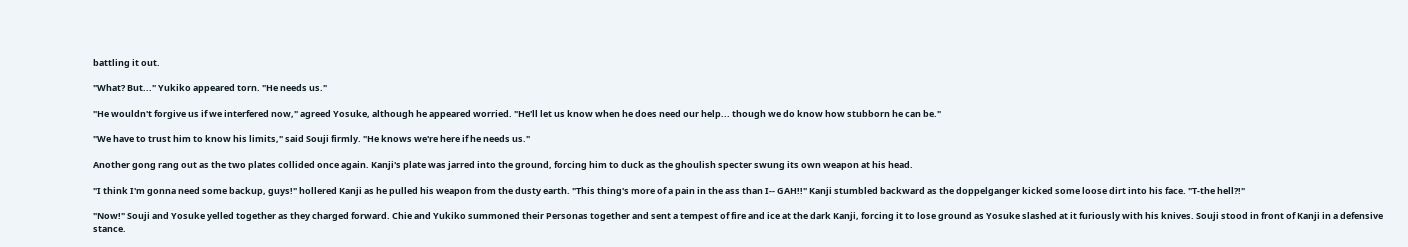battling it out.

"What? But..." Yukiko appeared torn. "He needs us."

"He wouldn't forgive us if we interfered now," agreed Yosuke, although he appeared worried. "He'll let us know when he does need our help... though we do know how stubborn he can be."

"We have to trust him to know his limits," said Souji firmly. "He knows we're here if he needs us."

Another gong rang out as the two plates collided once again. Kanji's plate was jarred into the ground, forcing him to duck as the ghoulish specter swung its own weapon at his head.

"I think I'm gonna need some backup, guys!" hollered Kanji as he pulled his weapon from the dusty earth. "This thing's more of a pain in the ass than I-- GAH!!" Kanji stumbled backward as the doppelganger kicked some loose dirt into his face. "T-the hell?!"

"Now!" Souji and Yosuke yelled together as they charged forward. Chie and Yukiko summoned their Personas together and sent a tempest of fire and ice at the dark Kanji, forcing it to lose ground as Yosuke slashed at it furiously with his knives. Souji stood in front of Kanji in a defensive stance.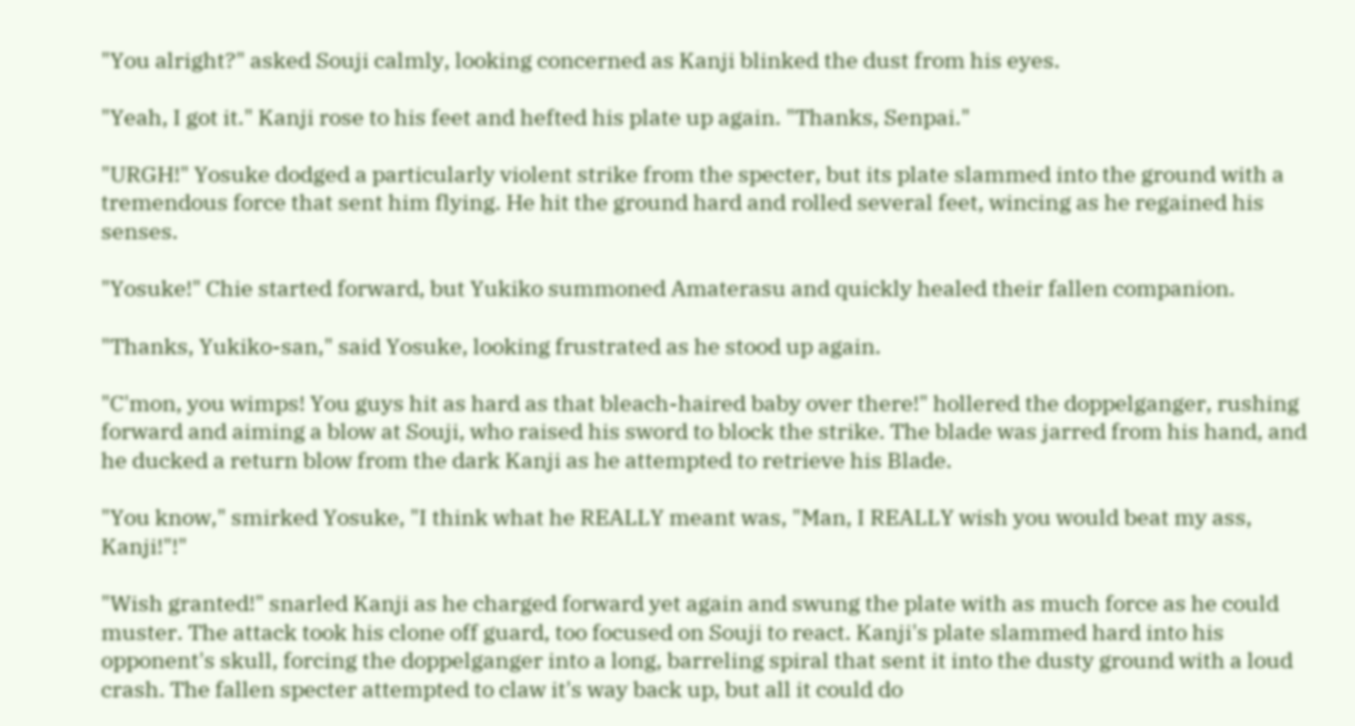"You alright?" asked Souji calmly, looking concerned as Kanji blinked the dust from his eyes.

"Yeah, I got it." Kanji rose to his feet and hefted his plate up again. "Thanks, Senpai."

"URGH!" Yosuke dodged a particularly violent strike from the specter, but its plate slammed into the ground with a tremendous force that sent him flying. He hit the ground hard and rolled several feet, wincing as he regained his senses.

"Yosuke!" Chie started forward, but Yukiko summoned Amaterasu and quickly healed their fallen companion.

"Thanks, Yukiko-san," said Yosuke, looking frustrated as he stood up again.

"C'mon, you wimps! You guys hit as hard as that bleach-haired baby over there!" hollered the doppelganger, rushing forward and aiming a blow at Souji, who raised his sword to block the strike. The blade was jarred from his hand, and he ducked a return blow from the dark Kanji as he attempted to retrieve his Blade.

"You know," smirked Yosuke, "I think what he REALLY meant was, "Man, I REALLY wish you would beat my ass, Kanji!"!"

"Wish granted!" snarled Kanji as he charged forward yet again and swung the plate with as much force as he could muster. The attack took his clone off guard, too focused on Souji to react. Kanji's plate slammed hard into his opponent's skull, forcing the doppelganger into a long, barreling spiral that sent it into the dusty ground with a loud crash. The fallen specter attempted to claw it's way back up, but all it could do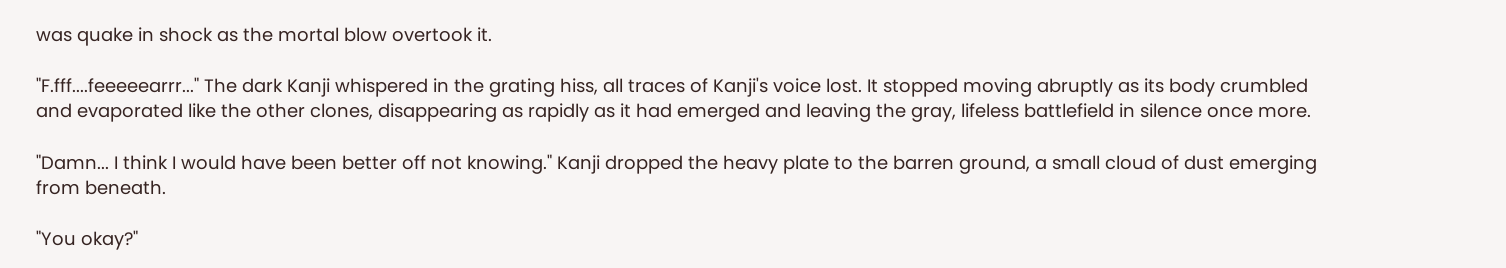was quake in shock as the mortal blow overtook it.

"F.fff....feeeeearrr..." The dark Kanji whispered in the grating hiss, all traces of Kanji's voice lost. It stopped moving abruptly as its body crumbled and evaporated like the other clones, disappearing as rapidly as it had emerged and leaving the gray, lifeless battlefield in silence once more.

"Damn... I think I would have been better off not knowing." Kanji dropped the heavy plate to the barren ground, a small cloud of dust emerging from beneath.

"You okay?"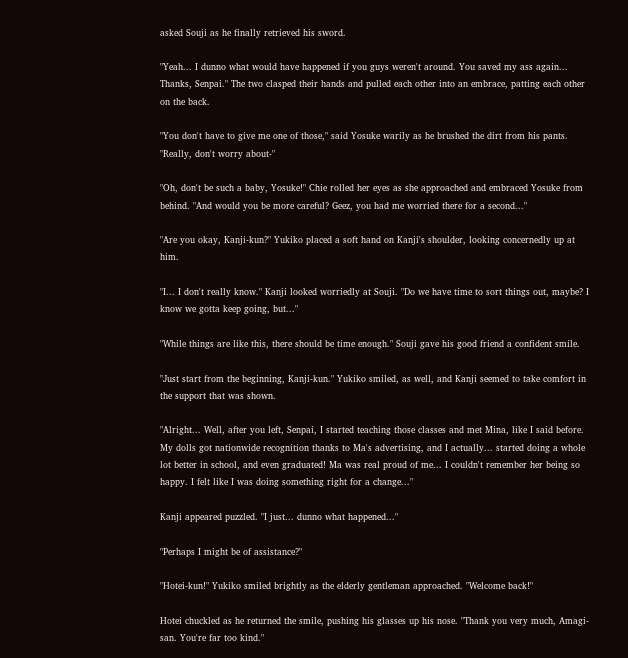asked Souji as he finally retrieved his sword.

"Yeah... I dunno what would have happened if you guys weren't around. You saved my ass again... Thanks, Senpai." The two clasped their hands and pulled each other into an embrace, patting each other on the back.

"You don't have to give me one of those," said Yosuke warily as he brushed the dirt from his pants. "Really, don't worry about-"

"Oh, don't be such a baby, Yosuke!" Chie rolled her eyes as she approached and embraced Yosuke from behind. "And would you be more careful? Geez, you had me worried there for a second..."

"Are you okay, Kanji-kun?" Yukiko placed a soft hand on Kanji's shoulder, looking concernedly up at him.

"I... I don't really know." Kanji looked worriedly at Souji. "Do we have time to sort things out, maybe? I know we gotta keep going, but..."

"While things are like this, there should be time enough." Souji gave his good friend a confident smile.

"Just start from the beginning, Kanji-kun." Yukiko smiled, as well, and Kanji seemed to take comfort in the support that was shown.

"Alright... Well, after you left, Senpai, I started teaching those classes and met Mina, like I said before. My dolls got nationwide recognition thanks to Ma's advertising, and I actually... started doing a whole lot better in school, and even graduated! Ma was real proud of me... I couldn't remember her being so happy. I felt like I was doing something right for a change..."

Kanji appeared puzzled. "I just... dunno what happened..."

"Perhaps I might be of assistance?"

"Hotei-kun!" Yukiko smiled brightly as the elderly gentleman approached. "Welcome back!"

Hotei chuckled as he returned the smile, pushing his glasses up his nose. "Thank you very much, Amagi-san. You're far too kind."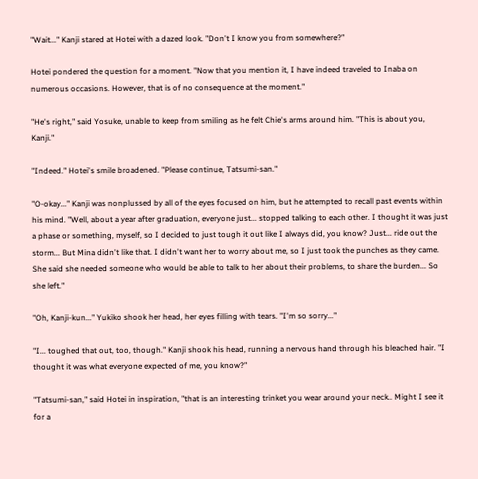"Wait..." Kanji stared at Hotei with a dazed look. "Don't I know you from somewhere?"

Hotei pondered the question for a moment. "Now that you mention it, I have indeed traveled to Inaba on numerous occasions. However, that is of no consequence at the moment."

"He's right," said Yosuke, unable to keep from smiling as he felt Chie's arms around him. "This is about you, Kanji."

"Indeed." Hotei's smile broadened. "Please continue, Tatsumi-san."

"O-okay..." Kanji was nonplussed by all of the eyes focused on him, but he attempted to recall past events within his mind. "Well, about a year after graduation, everyone just... stopped talking to each other. I thought it was just a phase or something, myself, so I decided to just tough it out like I always did, you know? Just... ride out the storm... But Mina didn't like that. I didn't want her to worry about me, so I just took the punches as they came. She said she needed someone who would be able to talk to her about their problems, to share the burden... So she left."

"Oh, Kanji-kun..." Yukiko shook her head, her eyes filling with tears. "I'm so sorry..."

"I... toughed that out, too, though." Kanji shook his head, running a nervous hand through his bleached hair. "I thought it was what everyone expected of me, you know?"

"Tatsumi-san," said Hotei in inspiration, "that is an interesting trinket you wear around your neck.. Might I see it for a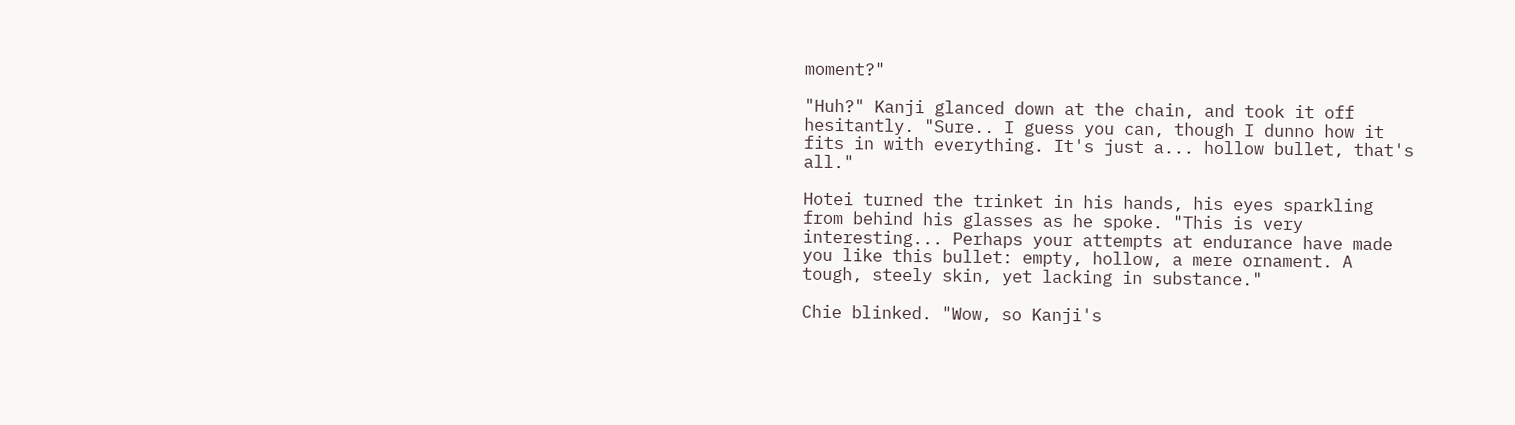moment?"

"Huh?" Kanji glanced down at the chain, and took it off hesitantly. "Sure.. I guess you can, though I dunno how it fits in with everything. It's just a... hollow bullet, that's all."

Hotei turned the trinket in his hands, his eyes sparkling from behind his glasses as he spoke. "This is very interesting... Perhaps your attempts at endurance have made you like this bullet: empty, hollow, a mere ornament. A tough, steely skin, yet lacking in substance."

Chie blinked. "Wow, so Kanji's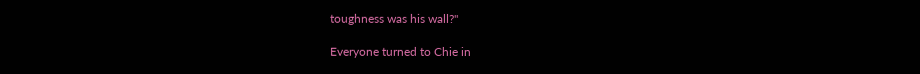toughness was his wall?"

Everyone turned to Chie in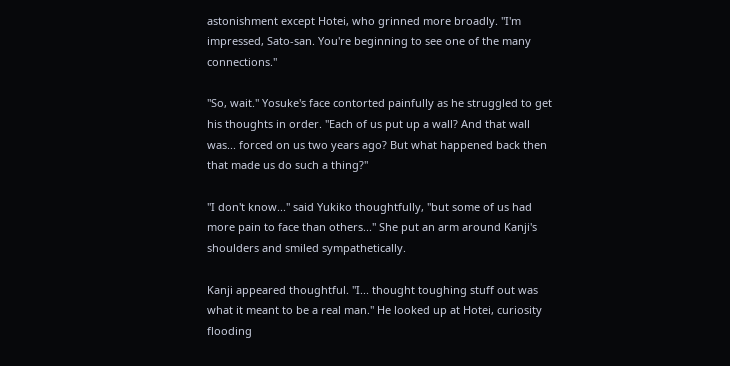astonishment except Hotei, who grinned more broadly. "I'm impressed, Sato-san. You're beginning to see one of the many connections."

"So, wait." Yosuke's face contorted painfully as he struggled to get his thoughts in order. "Each of us put up a wall? And that wall was... forced on us two years ago? But what happened back then that made us do such a thing?"

"I don't know..." said Yukiko thoughtfully, "but some of us had more pain to face than others..." She put an arm around Kanji's shoulders and smiled sympathetically.

Kanji appeared thoughtful. "I... thought toughing stuff out was what it meant to be a real man." He looked up at Hotei, curiosity flooding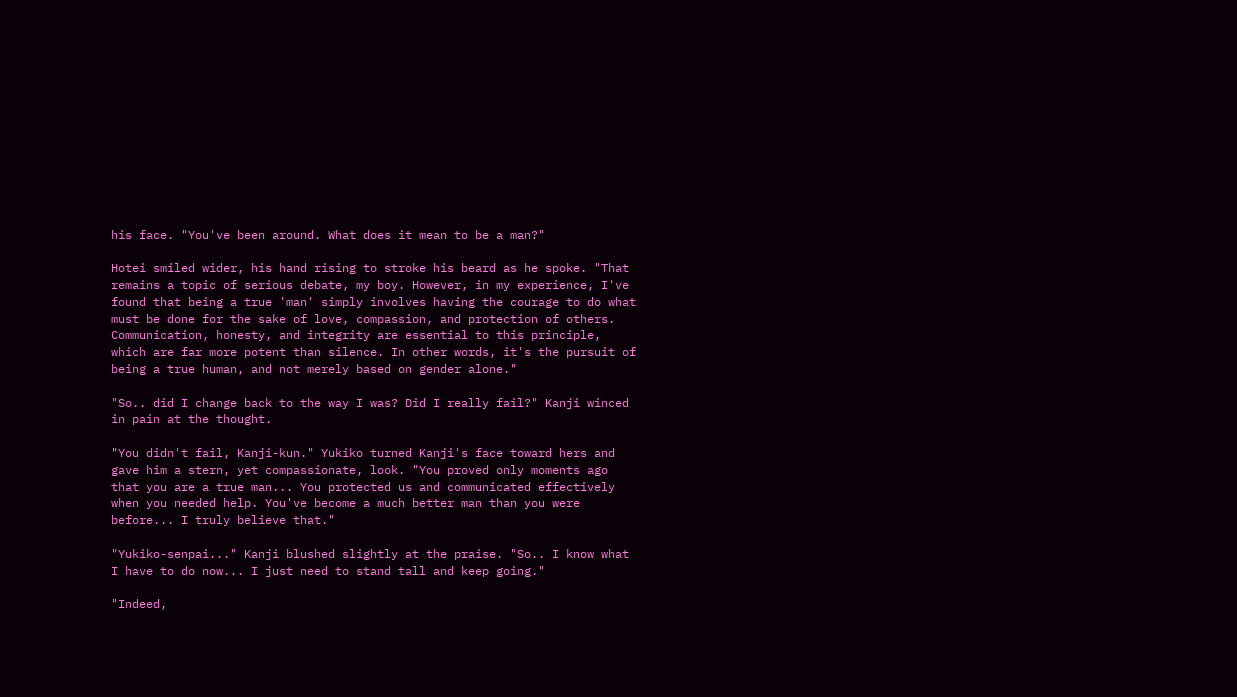his face. "You've been around. What does it mean to be a man?"

Hotei smiled wider, his hand rising to stroke his beard as he spoke. "That remains a topic of serious debate, my boy. However, in my experience, I've found that being a true 'man' simply involves having the courage to do what must be done for the sake of love, compassion, and protection of others. Communication, honesty, and integrity are essential to this principle, which are far more potent than silence. In other words, it's the pursuit of being a true human, and not merely based on gender alone."

"So.. did I change back to the way I was? Did I really fail?" Kanji winced in pain at the thought.

"You didn't fail, Kanji-kun." Yukiko turned Kanji's face toward hers and gave him a stern, yet compassionate, look. "You proved only moments ago that you are a true man... You protected us and communicated effectively when you needed help. You've become a much better man than you were before... I truly believe that."

"Yukiko-senpai..." Kanji blushed slightly at the praise. "So.. I know what I have to do now... I just need to stand tall and keep going."

"Indeed,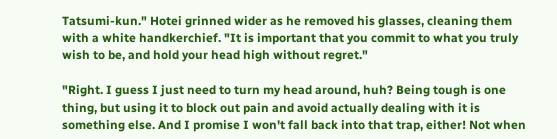Tatsumi-kun." Hotei grinned wider as he removed his glasses, cleaning them with a white handkerchief. "It is important that you commit to what you truly wish to be, and hold your head high without regret."

"Right. I guess I just need to turn my head around, huh? Being tough is one thing, but using it to block out pain and avoid actually dealing with it is something else. And I promise I won't fall back into that trap, either! Not when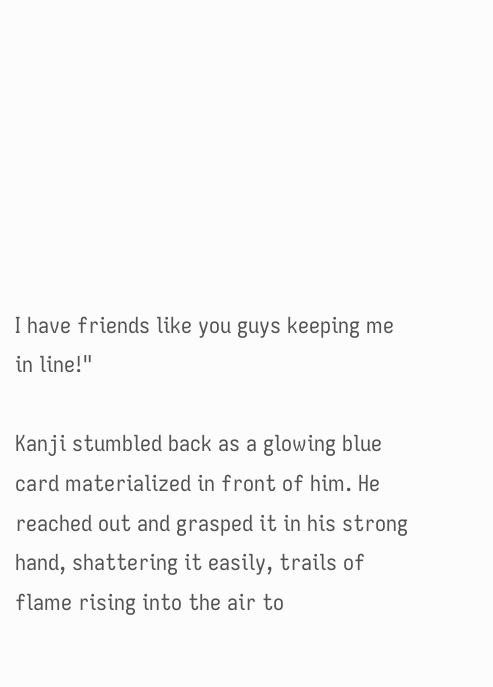I have friends like you guys keeping me in line!"

Kanji stumbled back as a glowing blue card materialized in front of him. He reached out and grasped it in his strong hand, shattering it easily, trails of flame rising into the air to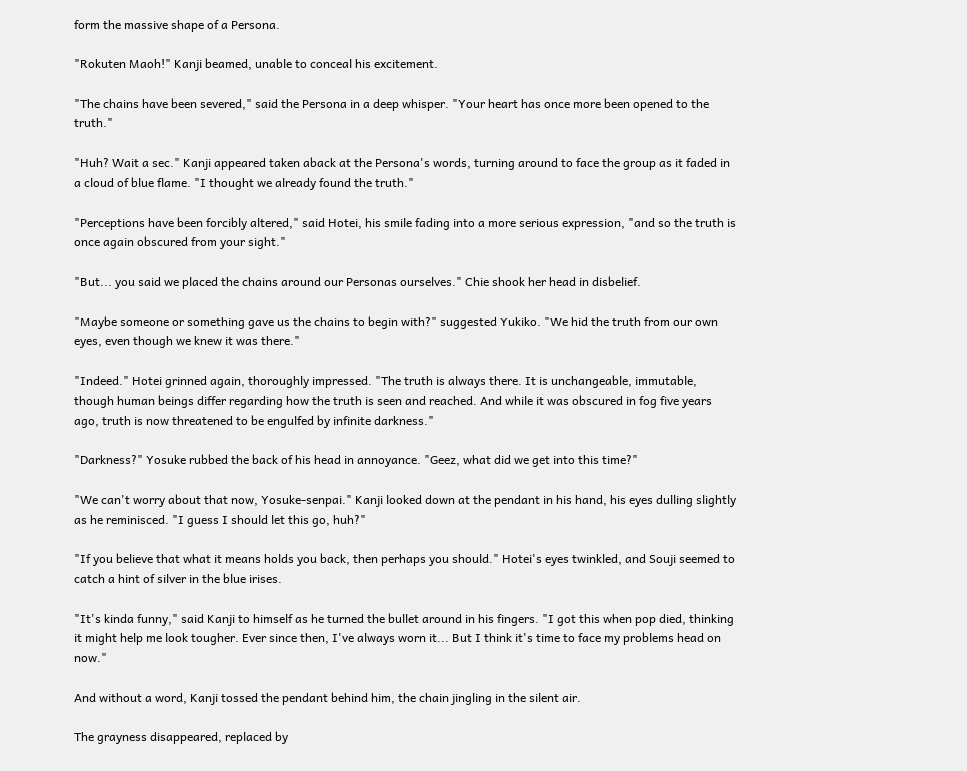form the massive shape of a Persona.

"Rokuten Maoh!" Kanji beamed, unable to conceal his excitement.

"The chains have been severed," said the Persona in a deep whisper. "Your heart has once more been opened to the truth."

"Huh? Wait a sec." Kanji appeared taken aback at the Persona's words, turning around to face the group as it faded in a cloud of blue flame. "I thought we already found the truth."

"Perceptions have been forcibly altered," said Hotei, his smile fading into a more serious expression, "and so the truth is once again obscured from your sight."

"But... you said we placed the chains around our Personas ourselves." Chie shook her head in disbelief.

"Maybe someone or something gave us the chains to begin with?" suggested Yukiko. "We hid the truth from our own eyes, even though we knew it was there."

"Indeed." Hotei grinned again, thoroughly impressed. "The truth is always there. It is unchangeable, immutable, though human beings differ regarding how the truth is seen and reached. And while it was obscured in fog five years ago, truth is now threatened to be engulfed by infinite darkness."

"Darkness?" Yosuke rubbed the back of his head in annoyance. "Geez, what did we get into this time?"

"We can't worry about that now, Yosuke-senpai." Kanji looked down at the pendant in his hand, his eyes dulling slightly as he reminisced. "I guess I should let this go, huh?"

"If you believe that what it means holds you back, then perhaps you should." Hotei's eyes twinkled, and Souji seemed to catch a hint of silver in the blue irises.

"It's kinda funny," said Kanji to himself as he turned the bullet around in his fingers. "I got this when pop died, thinking it might help me look tougher. Ever since then, I've always worn it... But I think it's time to face my problems head on now."

And without a word, Kanji tossed the pendant behind him, the chain jingling in the silent air.

The grayness disappeared, replaced by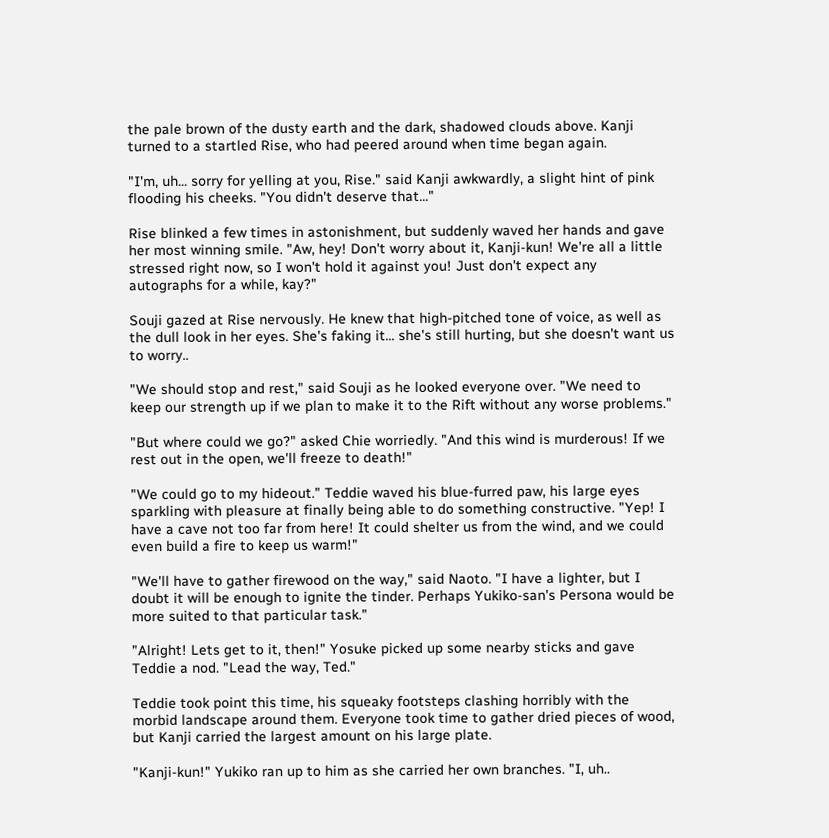the pale brown of the dusty earth and the dark, shadowed clouds above. Kanji turned to a startled Rise, who had peered around when time began again.

"I'm, uh... sorry for yelling at you, Rise." said Kanji awkwardly, a slight hint of pink flooding his cheeks. "You didn't deserve that..."

Rise blinked a few times in astonishment, but suddenly waved her hands and gave her most winning smile. "Aw, hey! Don't worry about it, Kanji-kun! We're all a little stressed right now, so I won't hold it against you! Just don't expect any autographs for a while, kay?"

Souji gazed at Rise nervously. He knew that high-pitched tone of voice, as well as the dull look in her eyes. She's faking it... she's still hurting, but she doesn't want us to worry..

"We should stop and rest," said Souji as he looked everyone over. "We need to keep our strength up if we plan to make it to the Rift without any worse problems."

"But where could we go?" asked Chie worriedly. "And this wind is murderous! If we rest out in the open, we'll freeze to death!"

"We could go to my hideout." Teddie waved his blue-furred paw, his large eyes sparkling with pleasure at finally being able to do something constructive. "Yep! I have a cave not too far from here! It could shelter us from the wind, and we could even build a fire to keep us warm!"

"We'll have to gather firewood on the way," said Naoto. "I have a lighter, but I doubt it will be enough to ignite the tinder. Perhaps Yukiko-san's Persona would be more suited to that particular task."

"Alright! Lets get to it, then!" Yosuke picked up some nearby sticks and gave Teddie a nod. "Lead the way, Ted."

Teddie took point this time, his squeaky footsteps clashing horribly with the morbid landscape around them. Everyone took time to gather dried pieces of wood, but Kanji carried the largest amount on his large plate.

"Kanji-kun!" Yukiko ran up to him as she carried her own branches. "I, uh..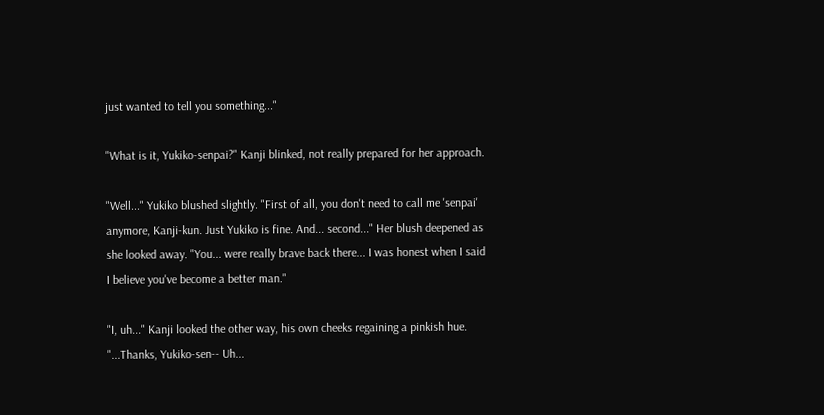just wanted to tell you something..."

"What is it, Yukiko-senpai?" Kanji blinked, not really prepared for her approach.

"Well..." Yukiko blushed slightly. "First of all, you don't need to call me 'senpai' anymore, Kanji-kun. Just Yukiko is fine. And... second..." Her blush deepened as she looked away. "You... were really brave back there... I was honest when I said I believe you've become a better man."

"I, uh..." Kanji looked the other way, his own cheeks regaining a pinkish hue. "...Thanks, Yukiko-sen-- Uh...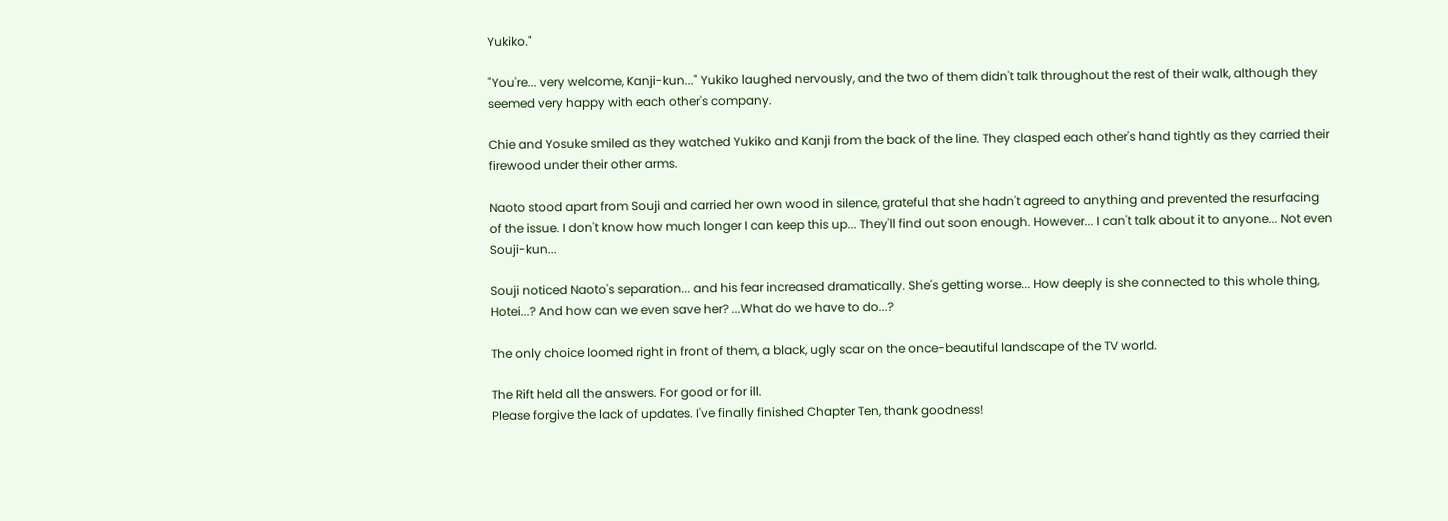Yukiko."

"You're... very welcome, Kanji-kun..." Yukiko laughed nervously, and the two of them didn't talk throughout the rest of their walk, although they seemed very happy with each other's company.

Chie and Yosuke smiled as they watched Yukiko and Kanji from the back of the line. They clasped each other's hand tightly as they carried their firewood under their other arms.

Naoto stood apart from Souji and carried her own wood in silence, grateful that she hadn't agreed to anything and prevented the resurfacing of the issue. I don't know how much longer I can keep this up... They'll find out soon enough. However... I can't talk about it to anyone... Not even Souji-kun...

Souji noticed Naoto's separation... and his fear increased dramatically. She's getting worse... How deeply is she connected to this whole thing, Hotei...? And how can we even save her? ...What do we have to do...?

The only choice loomed right in front of them, a black, ugly scar on the once-beautiful landscape of the TV world.

The Rift held all the answers. For good or for ill.
Please forgive the lack of updates. I've finally finished Chapter Ten, thank goodness!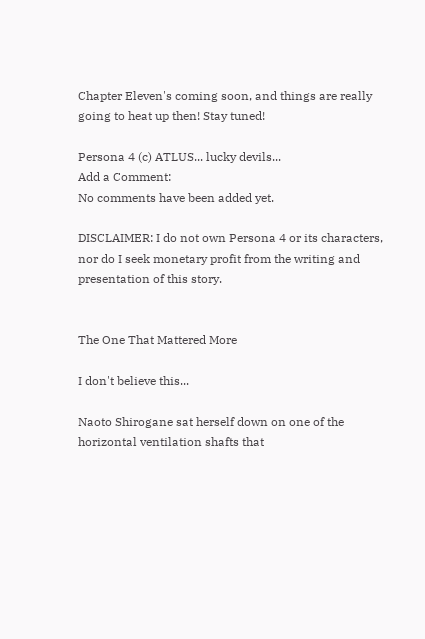Chapter Eleven's coming soon, and things are really going to heat up then! Stay tuned!

Persona 4 (c) ATLUS... lucky devils...
Add a Comment:
No comments have been added yet.

DISCLAIMER: I do not own Persona 4 or its characters, nor do I seek monetary profit from the writing and presentation of this story.


The One That Mattered More

I don't believe this...

Naoto Shirogane sat herself down on one of the horizontal ventilation shafts that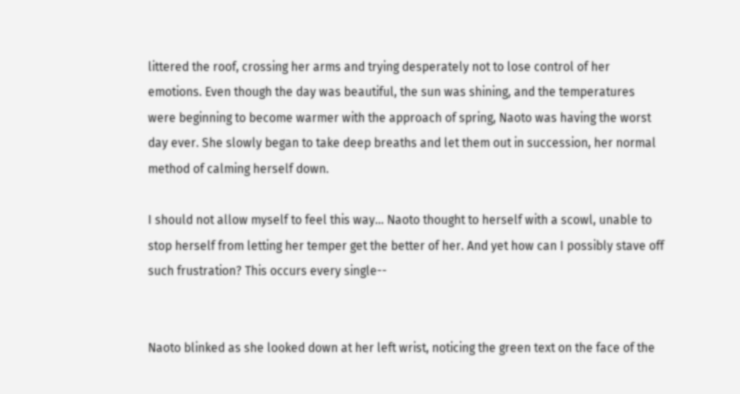littered the roof, crossing her arms and trying desperately not to lose control of her emotions. Even though the day was beautiful, the sun was shining, and the temperatures were beginning to become warmer with the approach of spring, Naoto was having the worst day ever. She slowly began to take deep breaths and let them out in succession, her normal method of calming herself down.

I should not allow myself to feel this way... Naoto thought to herself with a scowl, unable to stop herself from letting her temper get the better of her. And yet how can I possibly stave off such frustration? This occurs every single--


Naoto blinked as she looked down at her left wrist, noticing the green text on the face of the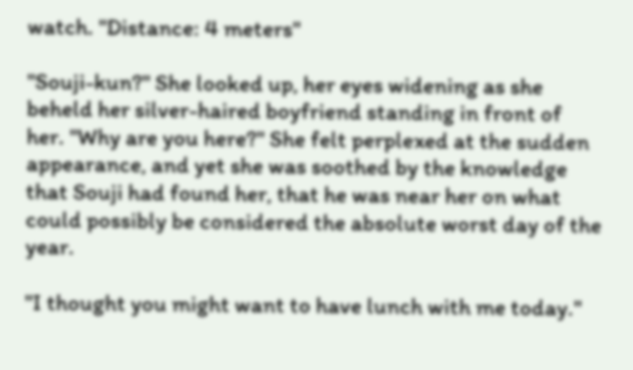watch. "Distance: 4 meters"

"Souji-kun?" She looked up, her eyes widening as she beheld her silver-haired boyfriend standing in front of her. "Why are you here?" She felt perplexed at the sudden appearance, and yet she was soothed by the knowledge that Souji had found her, that he was near her on what could possibly be considered the absolute worst day of the year.

"I thought you might want to have lunch with me today."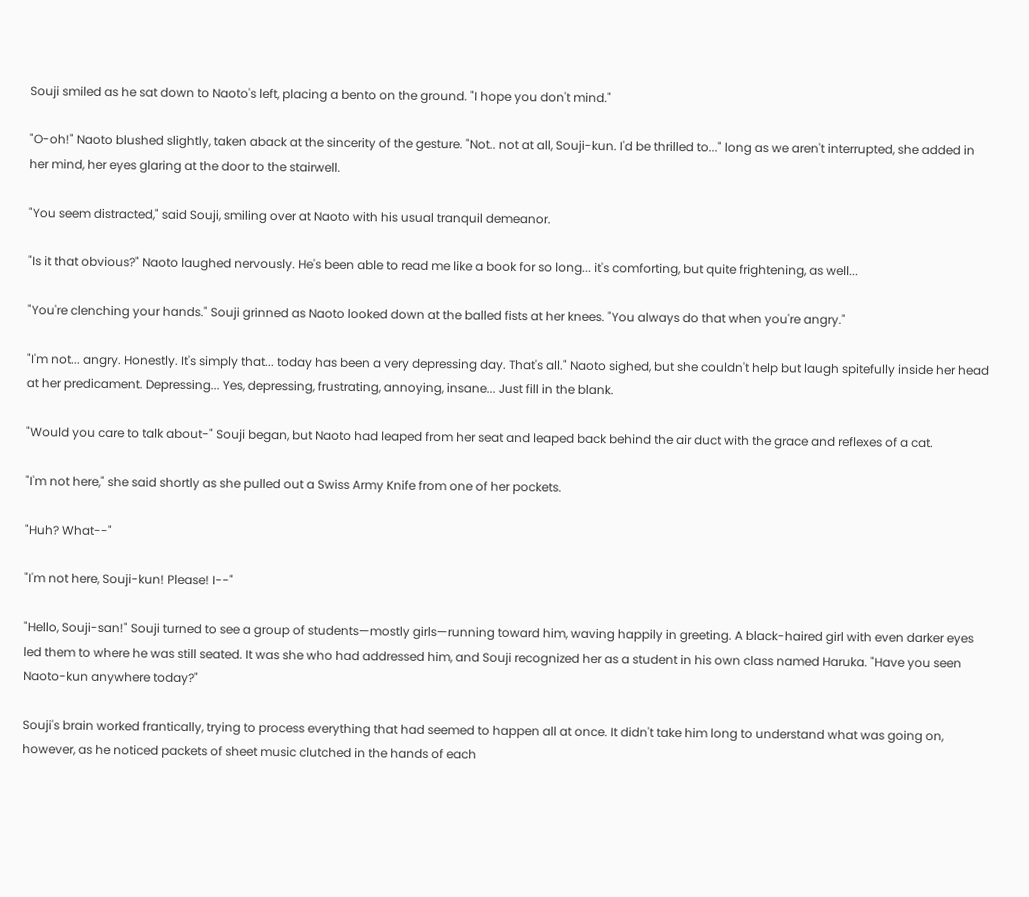Souji smiled as he sat down to Naoto's left, placing a bento on the ground. "I hope you don't mind."

"O-oh!" Naoto blushed slightly, taken aback at the sincerity of the gesture. "Not.. not at all, Souji-kun. I'd be thrilled to..." long as we aren't interrupted, she added in her mind, her eyes glaring at the door to the stairwell.

"You seem distracted," said Souji, smiling over at Naoto with his usual tranquil demeanor.

"Is it that obvious?" Naoto laughed nervously. He's been able to read me like a book for so long... it's comforting, but quite frightening, as well...

"You're clenching your hands." Souji grinned as Naoto looked down at the balled fists at her knees. "You always do that when you're angry."

"I'm not... angry. Honestly. It's simply that... today has been a very depressing day. That's all." Naoto sighed, but she couldn't help but laugh spitefully inside her head at her predicament. Depressing... Yes, depressing, frustrating, annoying, insane... Just fill in the blank.

"Would you care to talk about-" Souji began, but Naoto had leaped from her seat and leaped back behind the air duct with the grace and reflexes of a cat.

"I'm not here," she said shortly as she pulled out a Swiss Army Knife from one of her pockets.

"Huh? What--"

"I'm not here, Souji-kun! Please! I--"

"Hello, Souji-san!" Souji turned to see a group of students—mostly girls—running toward him, waving happily in greeting. A black-haired girl with even darker eyes led them to where he was still seated. It was she who had addressed him, and Souji recognized her as a student in his own class named Haruka. "Have you seen Naoto-kun anywhere today?"

Souji's brain worked frantically, trying to process everything that had seemed to happen all at once. It didn't take him long to understand what was going on, however, as he noticed packets of sheet music clutched in the hands of each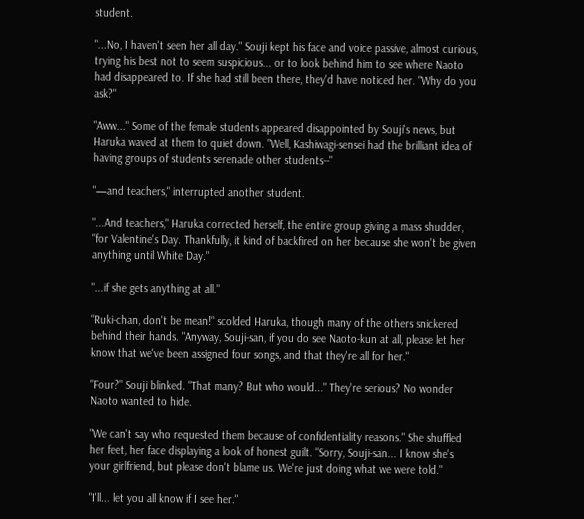student.

"...No, I haven't seen her all day." Souji kept his face and voice passive, almost curious, trying his best not to seem suspicious... or to look behind him to see where Naoto had disappeared to. If she had still been there, they'd have noticed her. "Why do you ask?"

"Aww..." Some of the female students appeared disappointed by Souji's news, but Haruka waved at them to quiet down. "Well, Kashiwagi-sensei had the brilliant idea of having groups of students serenade other students--"

"—and teachers," interrupted another student.

"...And teachers," Haruka corrected herself, the entire group giving a mass shudder, "for Valentine's Day. Thankfully, it kind of backfired on her because she won't be given anything until White Day."

"...if she gets anything at all."

"Ruki-chan, don't be mean!" scolded Haruka, though many of the others snickered behind their hands. "Anyway, Souji-san, if you do see Naoto-kun at all, please let her know that we've been assigned four songs, and that they're all for her."

"Four?" Souji blinked. "That many? But who would..." They're serious? No wonder Naoto wanted to hide.

"We can't say who requested them because of confidentiality reasons." She shuffled her feet, her face displaying a look of honest guilt. "Sorry, Souji-san... I know she's your girlfriend, but please don't blame us. We're just doing what we were told."

"I'll... let you all know if I see her."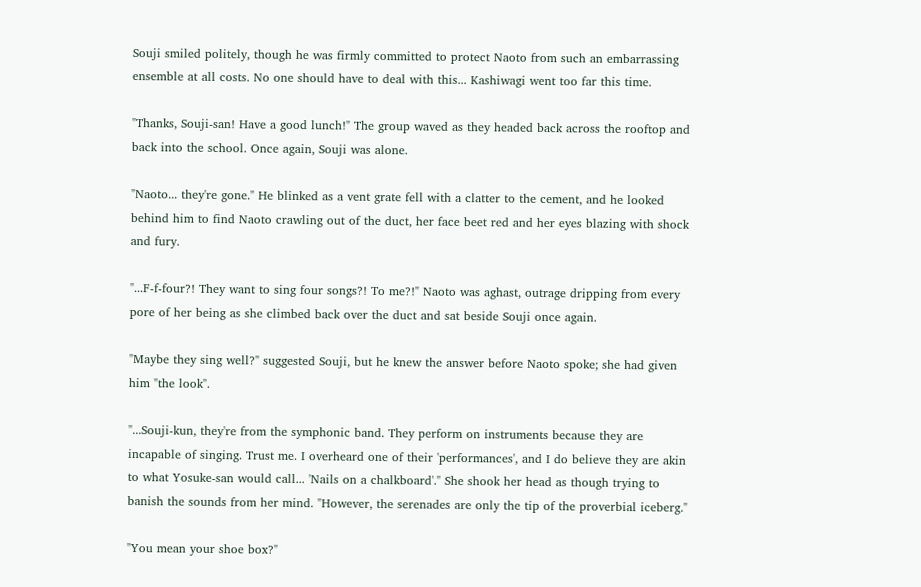Souji smiled politely, though he was firmly committed to protect Naoto from such an embarrassing ensemble at all costs. No one should have to deal with this... Kashiwagi went too far this time.

"Thanks, Souji-san! Have a good lunch!" The group waved as they headed back across the rooftop and back into the school. Once again, Souji was alone.

"Naoto... they're gone." He blinked as a vent grate fell with a clatter to the cement, and he looked behind him to find Naoto crawling out of the duct, her face beet red and her eyes blazing with shock and fury.

"...F-f-four?! They want to sing four songs?! To me?!" Naoto was aghast, outrage dripping from every pore of her being as she climbed back over the duct and sat beside Souji once again.

"Maybe they sing well?" suggested Souji, but he knew the answer before Naoto spoke; she had given him "the look".

"...Souji-kun, they're from the symphonic band. They perform on instruments because they are incapable of singing. Trust me. I overheard one of their 'performances', and I do believe they are akin to what Yosuke-san would call... 'Nails on a chalkboard'." She shook her head as though trying to banish the sounds from her mind. "However, the serenades are only the tip of the proverbial iceberg."

"You mean your shoe box?"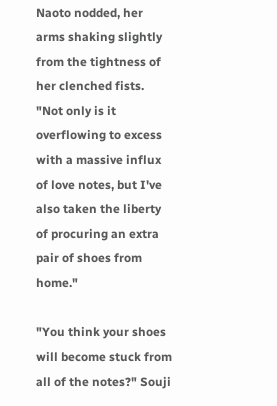Naoto nodded, her arms shaking slightly from the tightness of her clenched fists. "Not only is it overflowing to excess with a massive influx of love notes, but I've also taken the liberty of procuring an extra pair of shoes from home."

"You think your shoes will become stuck from all of the notes?" Souji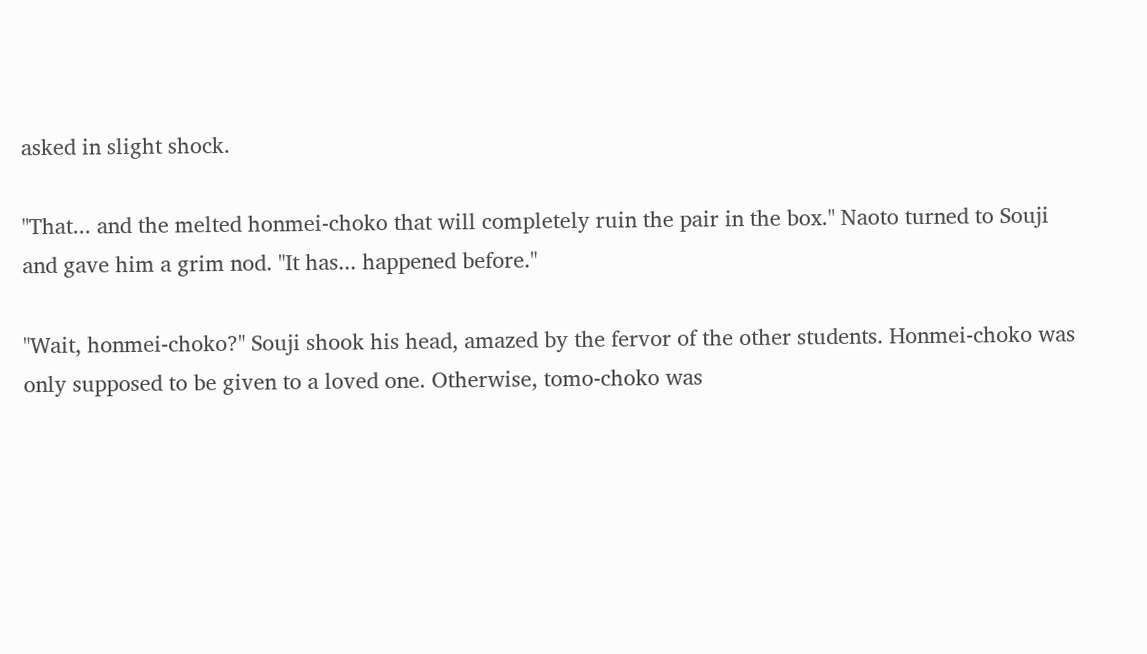asked in slight shock.

"That... and the melted honmei-choko that will completely ruin the pair in the box." Naoto turned to Souji and gave him a grim nod. "It has... happened before."

"Wait, honmei-choko?" Souji shook his head, amazed by the fervor of the other students. Honmei-choko was only supposed to be given to a loved one. Otherwise, tomo-choko was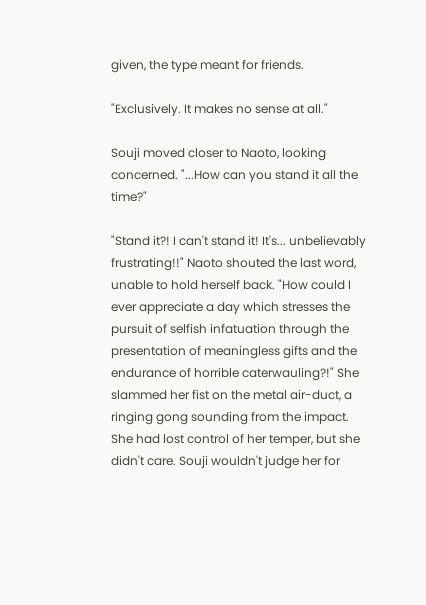given, the type meant for friends.

"Exclusively. It makes no sense at all."

Souji moved closer to Naoto, looking concerned. "...How can you stand it all the time?"

"Stand it?! I can't stand it! It's... unbelievably frustrating!!" Naoto shouted the last word, unable to hold herself back. "How could I ever appreciate a day which stresses the pursuit of selfish infatuation through the presentation of meaningless gifts and the endurance of horrible caterwauling?!" She slammed her fist on the metal air-duct, a ringing gong sounding from the impact. She had lost control of her temper, but she didn't care. Souji wouldn't judge her for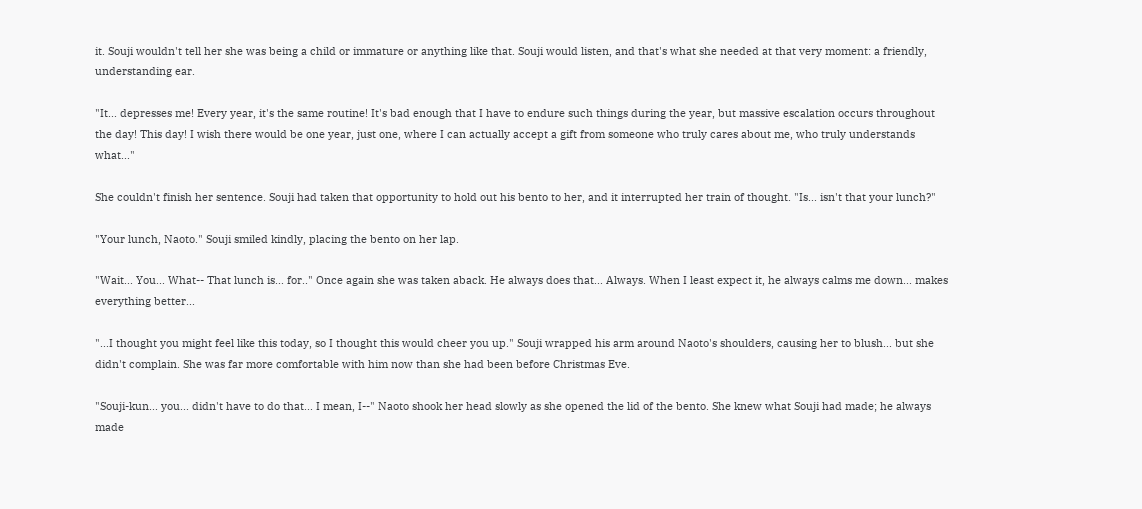it. Souji wouldn't tell her she was being a child or immature or anything like that. Souji would listen, and that's what she needed at that very moment: a friendly, understanding ear.

"It... depresses me! Every year, it's the same routine! It's bad enough that I have to endure such things during the year, but massive escalation occurs throughout the day! This day! I wish there would be one year, just one, where I can actually accept a gift from someone who truly cares about me, who truly understands what..."

She couldn't finish her sentence. Souji had taken that opportunity to hold out his bento to her, and it interrupted her train of thought. "Is... isn't that your lunch?"

"Your lunch, Naoto." Souji smiled kindly, placing the bento on her lap.

"Wait... You... What-- That lunch is... for.." Once again she was taken aback. He always does that... Always. When I least expect it, he always calms me down... makes everything better...

"...I thought you might feel like this today, so I thought this would cheer you up." Souji wrapped his arm around Naoto's shoulders, causing her to blush... but she didn't complain. She was far more comfortable with him now than she had been before Christmas Eve.

"Souji-kun... you... didn't have to do that... I mean, I--" Naoto shook her head slowly as she opened the lid of the bento. She knew what Souji had made; he always made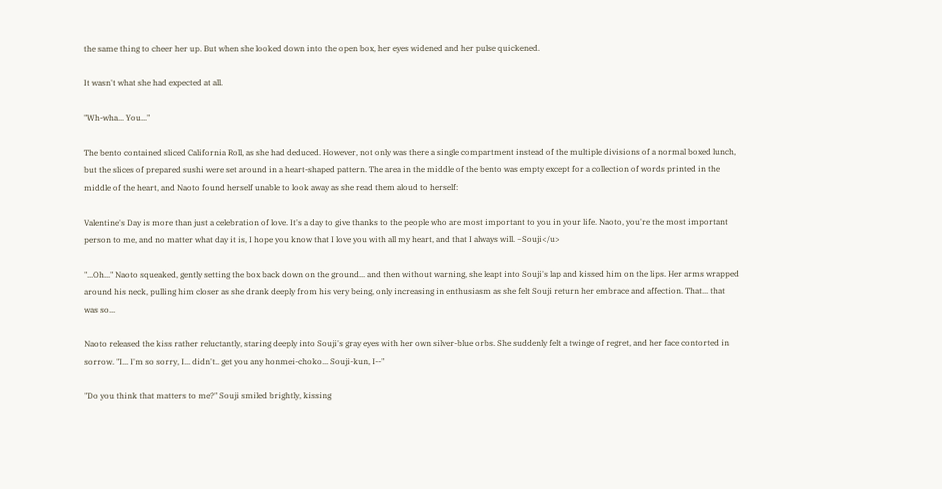the same thing to cheer her up. But when she looked down into the open box, her eyes widened and her pulse quickened.

It wasn't what she had expected at all.

"Wh-wha... You..."

The bento contained sliced California Roll, as she had deduced. However, not only was there a single compartment instead of the multiple divisions of a normal boxed lunch, but the slices of prepared sushi were set around in a heart-shaped pattern. The area in the middle of the bento was empty except for a collection of words printed in the middle of the heart, and Naoto found herself unable to look away as she read them aloud to herself:

Valentine's Day is more than just a celebration of love. It's a day to give thanks to the people who are most important to you in your life. Naoto, you're the most important person to me, and no matter what day it is, I hope you know that I love you with all my heart, and that I always will. ~Souji</u>

"...Oh..." Naoto squeaked, gently setting the box back down on the ground... and then without warning, she leapt into Souji's lap and kissed him on the lips. Her arms wrapped around his neck, pulling him closer as she drank deeply from his very being, only increasing in enthusiasm as she felt Souji return her embrace and affection. That... that was so...

Naoto released the kiss rather reluctantly, staring deeply into Souji's gray eyes with her own silver-blue orbs. She suddenly felt a twinge of regret, and her face contorted in sorrow. "I... I'm so sorry, I... didn't.. get you any honmei-choko... Souji-kun, I--"

"Do you think that matters to me?" Souji smiled brightly, kissing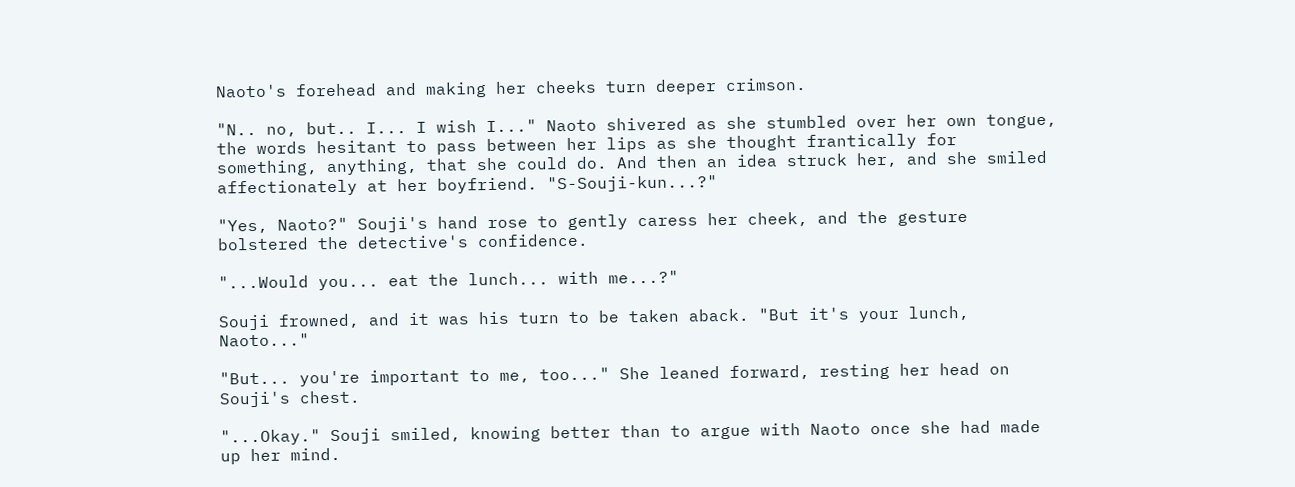Naoto's forehead and making her cheeks turn deeper crimson.

"N.. no, but.. I... I wish I..." Naoto shivered as she stumbled over her own tongue, the words hesitant to pass between her lips as she thought frantically for something, anything, that she could do. And then an idea struck her, and she smiled affectionately at her boyfriend. "S-Souji-kun...?"

"Yes, Naoto?" Souji's hand rose to gently caress her cheek, and the gesture bolstered the detective's confidence.

"...Would you... eat the lunch... with me...?"

Souji frowned, and it was his turn to be taken aback. "But it's your lunch, Naoto..."

"But... you're important to me, too..." She leaned forward, resting her head on Souji's chest.

"...Okay." Souji smiled, knowing better than to argue with Naoto once she had made up her mind.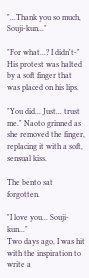"...Thank you so much, Souji-kun..."

"For what...? I didn't-" His protest was halted by a soft finger that was placed on his lips.

"You did... Just... trust me." Naoto grinned as she removed the finger, replacing it with a soft, sensual kiss.

The bento sat forgotten.

"I love you... Souji-kun..."
Two days ago, I was hit with the inspiration to write a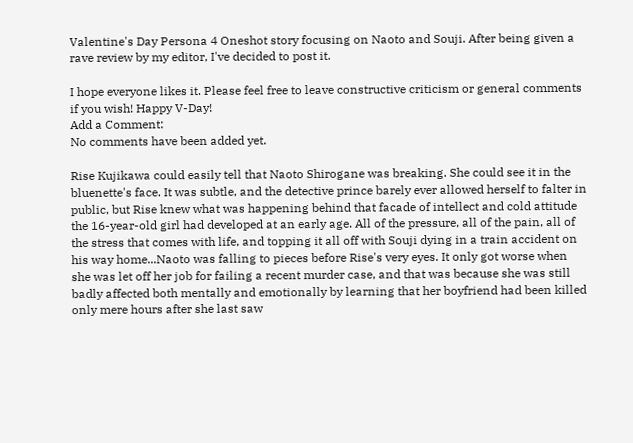Valentine's Day Persona 4 Oneshot story focusing on Naoto and Souji. After being given a rave review by my editor, I've decided to post it.

I hope everyone likes it. Please feel free to leave constructive criticism or general comments if you wish! Happy V-Day!
Add a Comment:
No comments have been added yet.

Rise Kujikawa could easily tell that Naoto Shirogane was breaking. She could see it in the bluenette's face. It was subtle, and the detective prince barely ever allowed herself to falter in public, but Rise knew what was happening behind that facade of intellect and cold attitude the 16-year-old girl had developed at an early age. All of the pressure, all of the pain, all of the stress that comes with life, and topping it all off with Souji dying in a train accident on his way home...Naoto was falling to pieces before Rise's very eyes. It only got worse when she was let off her job for failing a recent murder case, and that was because she was still badly affected both mentally and emotionally by learning that her boyfriend had been killed only mere hours after she last saw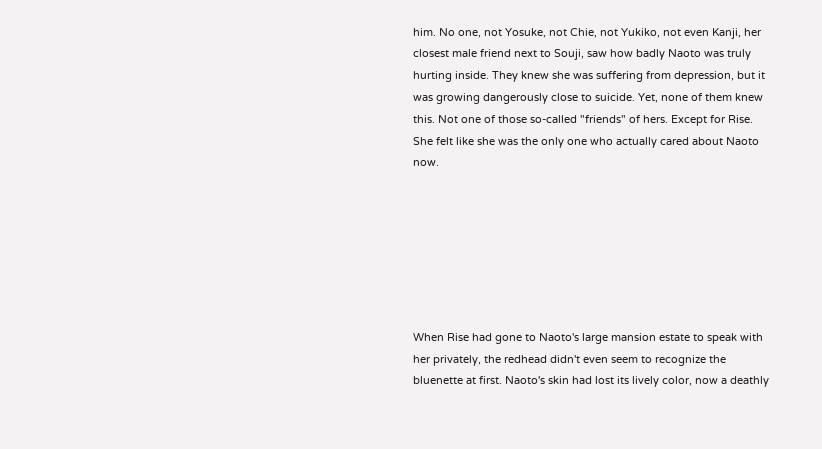him. No one, not Yosuke, not Chie, not Yukiko, not even Kanji, her closest male friend next to Souji, saw how badly Naoto was truly hurting inside. They knew she was suffering from depression, but it was growing dangerously close to suicide. Yet, none of them knew this. Not one of those so-called "friends" of hers. Except for Rise. She felt like she was the only one who actually cared about Naoto now.







When Rise had gone to Naoto's large mansion estate to speak with her privately, the redhead didn't even seem to recognize the bluenette at first. Naoto's skin had lost its lively color, now a deathly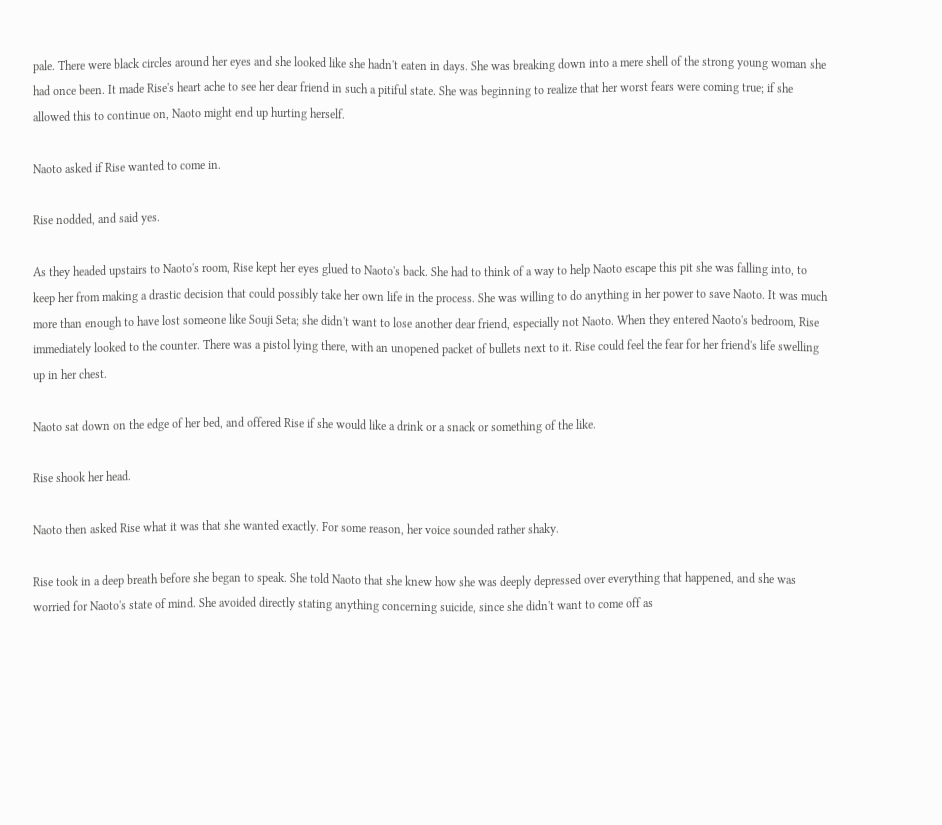pale. There were black circles around her eyes and she looked like she hadn't eaten in days. She was breaking down into a mere shell of the strong young woman she had once been. It made Rise's heart ache to see her dear friend in such a pitiful state. She was beginning to realize that her worst fears were coming true; if she allowed this to continue on, Naoto might end up hurting herself.

Naoto asked if Rise wanted to come in.

Rise nodded, and said yes.

As they headed upstairs to Naoto's room, Rise kept her eyes glued to Naoto's back. She had to think of a way to help Naoto escape this pit she was falling into, to keep her from making a drastic decision that could possibly take her own life in the process. She was willing to do anything in her power to save Naoto. It was much more than enough to have lost someone like Souji Seta; she didn't want to lose another dear friend, especially not Naoto. When they entered Naoto's bedroom, Rise immediately looked to the counter. There was a pistol lying there, with an unopened packet of bullets next to it. Rise could feel the fear for her friend's life swelling up in her chest.

Naoto sat down on the edge of her bed, and offered Rise if she would like a drink or a snack or something of the like.

Rise shook her head.

Naoto then asked Rise what it was that she wanted exactly. For some reason, her voice sounded rather shaky.

Rise took in a deep breath before she began to speak. She told Naoto that she knew how she was deeply depressed over everything that happened, and she was worried for Naoto's state of mind. She avoided directly stating anything concerning suicide, since she didn't want to come off as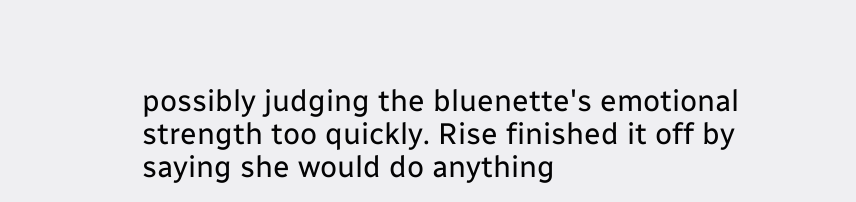possibly judging the bluenette's emotional strength too quickly. Rise finished it off by saying she would do anything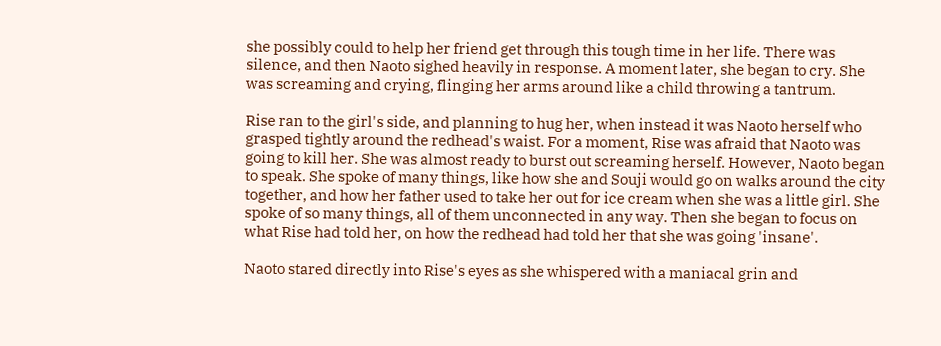she possibly could to help her friend get through this tough time in her life. There was silence, and then Naoto sighed heavily in response. A moment later, she began to cry. She was screaming and crying, flinging her arms around like a child throwing a tantrum.

Rise ran to the girl's side, and planning to hug her, when instead it was Naoto herself who grasped tightly around the redhead's waist. For a moment, Rise was afraid that Naoto was going to kill her. She was almost ready to burst out screaming herself. However, Naoto began to speak. She spoke of many things, like how she and Souji would go on walks around the city together, and how her father used to take her out for ice cream when she was a little girl. She spoke of so many things, all of them unconnected in any way. Then she began to focus on what Rise had told her, on how the redhead had told her that she was going 'insane'.

Naoto stared directly into Rise's eyes as she whispered with a maniacal grin and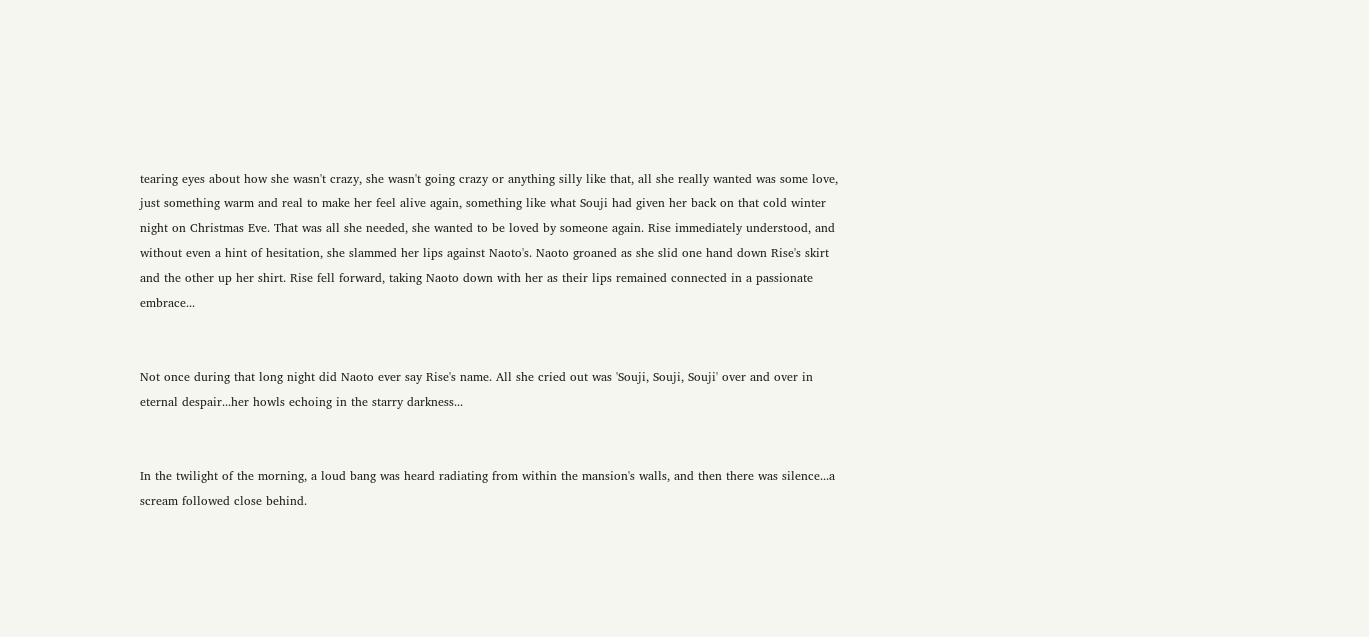tearing eyes about how she wasn't crazy, she wasn't going crazy or anything silly like that, all she really wanted was some love, just something warm and real to make her feel alive again, something like what Souji had given her back on that cold winter night on Christmas Eve. That was all she needed, she wanted to be loved by someone again. Rise immediately understood, and without even a hint of hesitation, she slammed her lips against Naoto's. Naoto groaned as she slid one hand down Rise's skirt and the other up her shirt. Rise fell forward, taking Naoto down with her as their lips remained connected in a passionate embrace...


Not once during that long night did Naoto ever say Rise's name. All she cried out was 'Souji, Souji, Souji' over and over in eternal despair...her howls echoing in the starry darkness...


In the twilight of the morning, a loud bang was heard radiating from within the mansion's walls, and then there was silence...a scream followed close behind.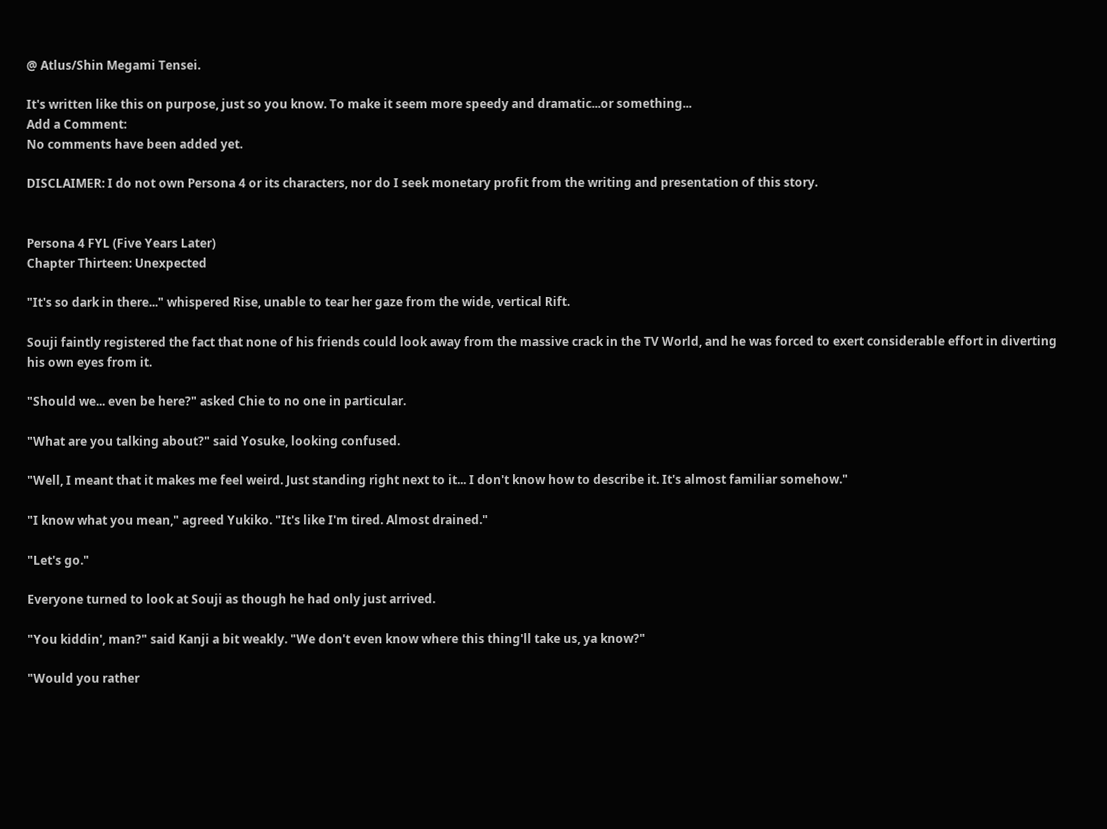@ Atlus/Shin Megami Tensei.

It's written like this on purpose, just so you know. To make it seem more speedy and dramatic...or something...
Add a Comment:
No comments have been added yet.

DISCLAIMER: I do not own Persona 4 or its characters, nor do I seek monetary profit from the writing and presentation of this story.


Persona 4 FYL (Five Years Later)
Chapter Thirteen: Unexpected

"It's so dark in there..." whispered Rise, unable to tear her gaze from the wide, vertical Rift.

Souji faintly registered the fact that none of his friends could look away from the massive crack in the TV World, and he was forced to exert considerable effort in diverting his own eyes from it.

"Should we... even be here?" asked Chie to no one in particular.

"What are you talking about?" said Yosuke, looking confused.

"Well, I meant that it makes me feel weird. Just standing right next to it... I don't know how to describe it. It's almost familiar somehow."

"I know what you mean," agreed Yukiko. "It's like I'm tired. Almost drained."

"Let's go."

Everyone turned to look at Souji as though he had only just arrived.

"You kiddin', man?" said Kanji a bit weakly. "We don't even know where this thing'll take us, ya know?"

"Would you rather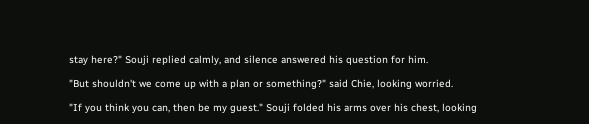stay here?" Souji replied calmly, and silence answered his question for him.

"But shouldn't we come up with a plan or something?" said Chie, looking worried.

"If you think you can, then be my guest." Souji folded his arms over his chest, looking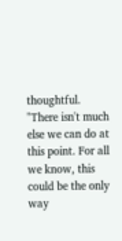thoughtful. "There isn't much else we can do at this point. For all we know, this could be the only way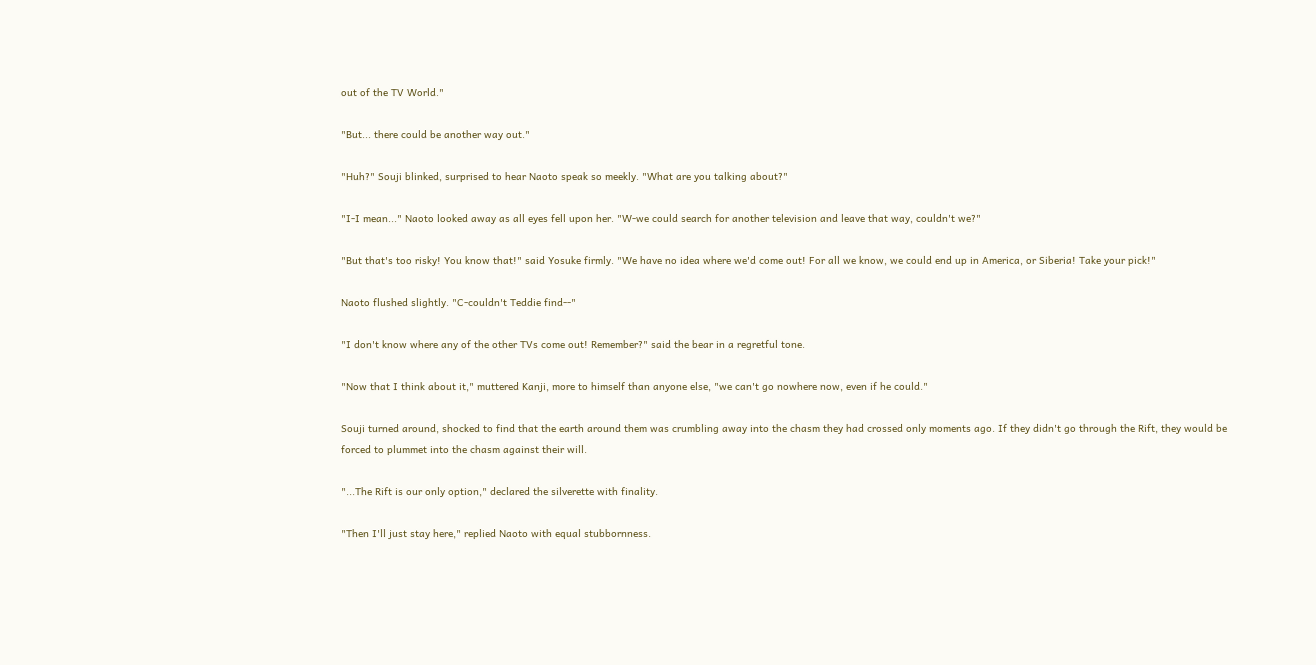out of the TV World."

"But... there could be another way out."

"Huh?" Souji blinked, surprised to hear Naoto speak so meekly. "What are you talking about?"

"I-I mean..." Naoto looked away as all eyes fell upon her. "W-we could search for another television and leave that way, couldn't we?"

"But that's too risky! You know that!" said Yosuke firmly. "We have no idea where we'd come out! For all we know, we could end up in America, or Siberia! Take your pick!"

Naoto flushed slightly. "C-couldn't Teddie find--"

"I don't know where any of the other TVs come out! Remember?" said the bear in a regretful tone.

"Now that I think about it," muttered Kanji, more to himself than anyone else, "we can't go nowhere now, even if he could."

Souji turned around, shocked to find that the earth around them was crumbling away into the chasm they had crossed only moments ago. If they didn't go through the Rift, they would be forced to plummet into the chasm against their will.

"...The Rift is our only option," declared the silverette with finality.

"Then I'll just stay here," replied Naoto with equal stubbornness.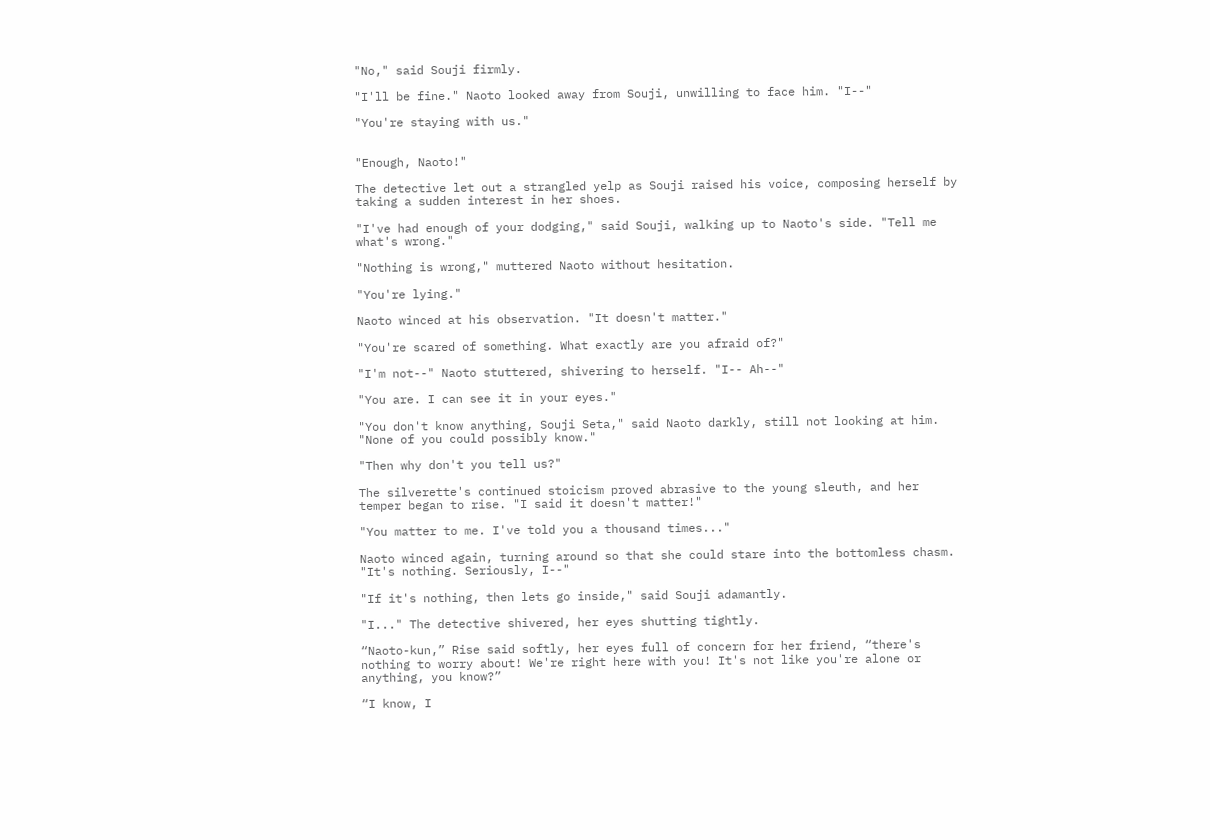"No," said Souji firmly.

"I'll be fine." Naoto looked away from Souji, unwilling to face him. "I--"

"You're staying with us."


"Enough, Naoto!"

The detective let out a strangled yelp as Souji raised his voice, composing herself by taking a sudden interest in her shoes.

"I've had enough of your dodging," said Souji, walking up to Naoto's side. "Tell me what's wrong."

"Nothing is wrong," muttered Naoto without hesitation.

"You're lying."

Naoto winced at his observation. "It doesn't matter."

"You're scared of something. What exactly are you afraid of?"

"I'm not--" Naoto stuttered, shivering to herself. "I-- Ah--"

"You are. I can see it in your eyes."

"You don't know anything, Souji Seta," said Naoto darkly, still not looking at him. "None of you could possibly know."

"Then why don't you tell us?"

The silverette's continued stoicism proved abrasive to the young sleuth, and her temper began to rise. "I said it doesn't matter!"

"You matter to me. I've told you a thousand times..."

Naoto winced again, turning around so that she could stare into the bottomless chasm. "It's nothing. Seriously, I--"

"If it's nothing, then lets go inside," said Souji adamantly.

"I..." The detective shivered, her eyes shutting tightly.

“Naoto-kun,” Rise said softly, her eyes full of concern for her friend, “there's nothing to worry about! We're right here with you! It's not like you're alone or anything, you know?”

“I know, I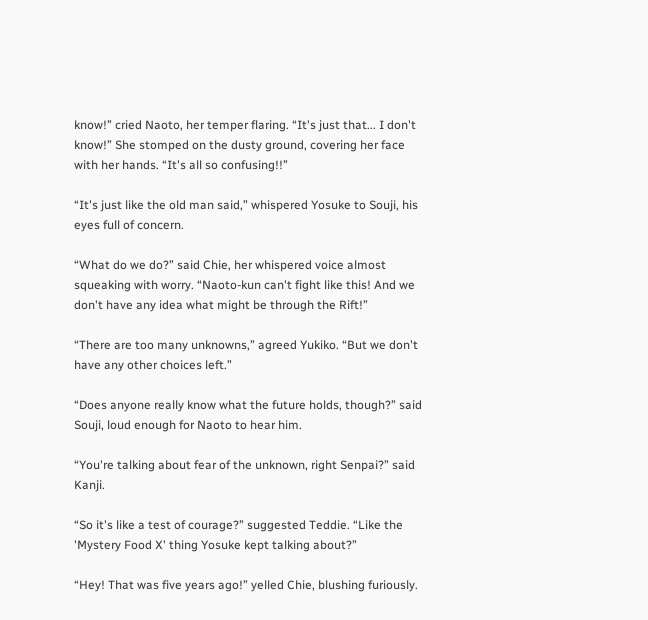know!” cried Naoto, her temper flaring. “It's just that... I don't know!” She stomped on the dusty ground, covering her face with her hands. “It's all so confusing!!”

“It's just like the old man said,” whispered Yosuke to Souji, his eyes full of concern.

“What do we do?” said Chie, her whispered voice almost squeaking with worry. “Naoto-kun can't fight like this! And we don't have any idea what might be through the Rift!”

“There are too many unknowns,” agreed Yukiko. “But we don't have any other choices left.”

“Does anyone really know what the future holds, though?” said Souji, loud enough for Naoto to hear him.

“You're talking about fear of the unknown, right Senpai?” said Kanji.

“So it's like a test of courage?” suggested Teddie. “Like the 'Mystery Food X' thing Yosuke kept talking about?”

“Hey! That was five years ago!” yelled Chie, blushing furiously.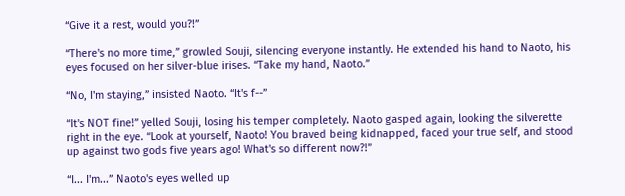“Give it a rest, would you?!”

“There's no more time,” growled Souji, silencing everyone instantly. He extended his hand to Naoto, his eyes focused on her silver-blue irises. “Take my hand, Naoto.”

“No, I'm staying,” insisted Naoto. “It's f--”

“It's NOT fine!” yelled Souji, losing his temper completely. Naoto gasped again, looking the silverette right in the eye. “Look at yourself, Naoto! You braved being kidnapped, faced your true self, and stood up against two gods five years ago! What's so different now?!”

“I... I'm...” Naoto's eyes welled up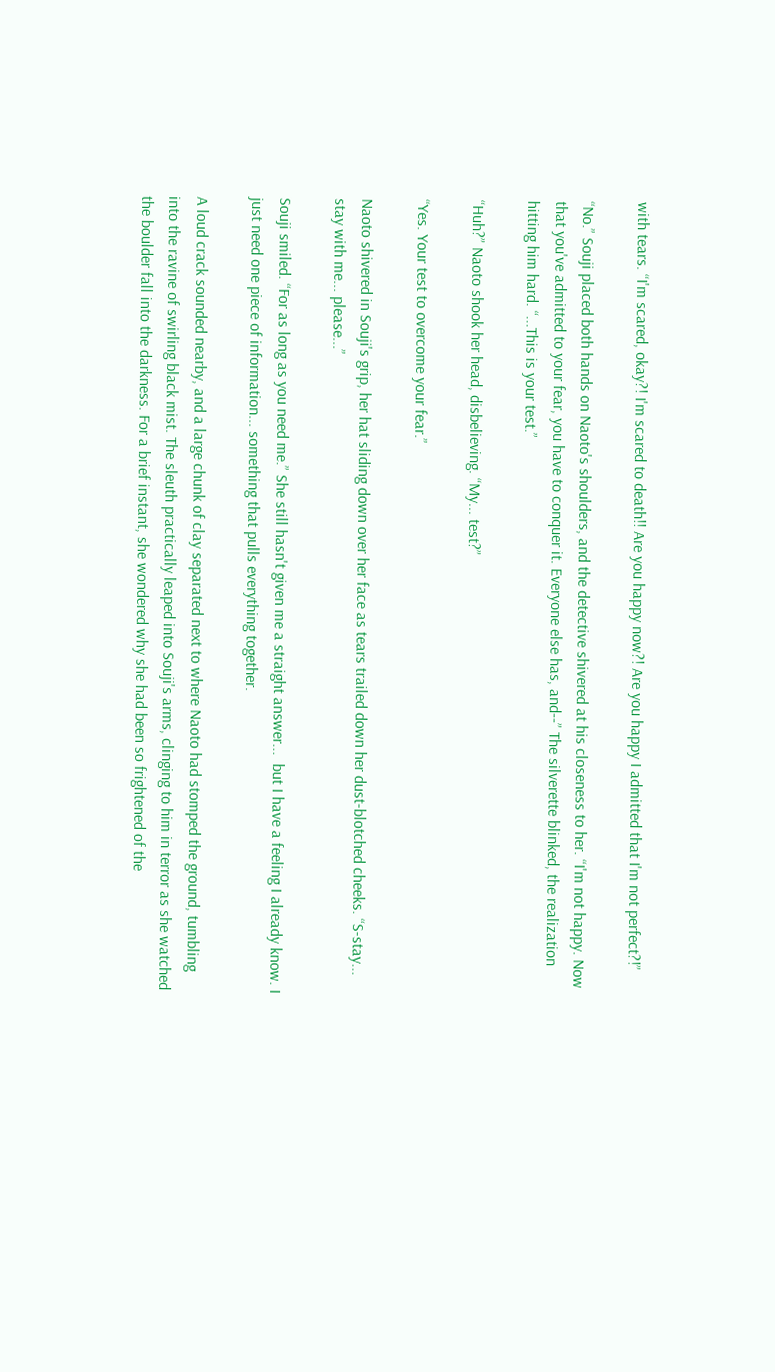with tears. “I'm scared, okay?! I'm scared to death!! Are you happy now?! Are you happy I admitted that I'm not perfect?!”

“No.” Souji placed both hands on Naoto's shoulders, and the detective shivered at his closeness to her. “I'm not happy. Now that you've admitted to your fear, you have to conquer it. Everyone else has, and--” The silverette blinked, the realization hitting him hard. “...This is your test.”

“Huh?” Naoto shook her head, disbelieving. “My... test?”

“Yes. Your test to overcome your fear.”

Naoto shivered in Souji's grip, her hat sliding down over her face as tears trailed down her dust-blotched cheeks. “S-stay... stay with me... please...”

Souji smiled. “For as long as you need me.” She still hasn't given me a straight answer...  but I have a feeling I already know. I just need one piece of information... something that pulls everything together.

A loud crack sounded nearby, and a large chunk of clay separated next to where Naoto had stomped the ground, tumbling into the ravine of swirling black mist. The sleuth practically leaped into Souji's arms, clinging to him in terror as she watched the boulder fall into the darkness. For a brief instant, she wondered why she had been so frightened of the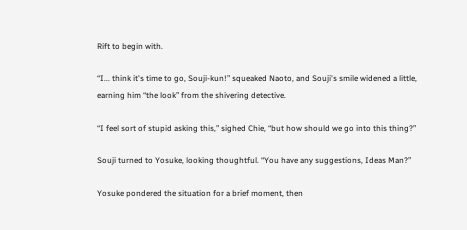Rift to begin with.

“I... think it's time to go, Souji-kun!” squeaked Naoto, and Souji's smile widened a little, earning him “the look” from the shivering detective.

“I feel sort of stupid asking this,” sighed Chie, “but how should we go into this thing?”

Souji turned to Yosuke, looking thoughtful. “You have any suggestions, Ideas Man?”

Yosuke pondered the situation for a brief moment, then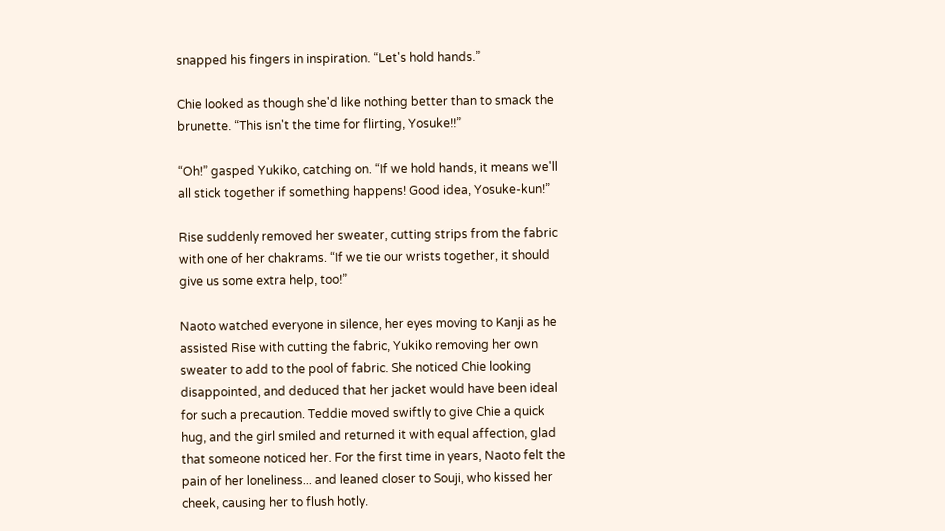snapped his fingers in inspiration. “Let's hold hands.”

Chie looked as though she'd like nothing better than to smack the brunette. “This isn't the time for flirting, Yosuke!!”

“Oh!” gasped Yukiko, catching on. “If we hold hands, it means we'll all stick together if something happens! Good idea, Yosuke-kun!”

Rise suddenly removed her sweater, cutting strips from the fabric with one of her chakrams. “If we tie our wrists together, it should give us some extra help, too!”

Naoto watched everyone in silence, her eyes moving to Kanji as he assisted Rise with cutting the fabric, Yukiko removing her own sweater to add to the pool of fabric. She noticed Chie looking disappointed, and deduced that her jacket would have been ideal for such a precaution. Teddie moved swiftly to give Chie a quick hug, and the girl smiled and returned it with equal affection, glad that someone noticed her. For the first time in years, Naoto felt the pain of her loneliness... and leaned closer to Souji, who kissed her cheek, causing her to flush hotly.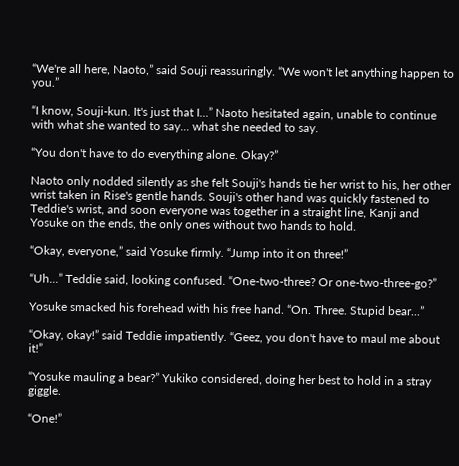“We're all here, Naoto,” said Souji reassuringly. “We won't let anything happen to you.”

“I know, Souji-kun. It's just that I...” Naoto hesitated again, unable to continue with what she wanted to say... what she needed to say.

“You don't have to do everything alone. Okay?”

Naoto only nodded silently as she felt Souji's hands tie her wrist to his, her other wrist taken in Rise's gentle hands. Souji's other hand was quickly fastened to Teddie's wrist, and soon everyone was together in a straight line, Kanji and Yosuke on the ends, the only ones without two hands to hold.

“Okay, everyone,” said Yosuke firmly. “Jump into it on three!”

“Uh...” Teddie said, looking confused. “One-two-three? Or one-two-three-go?”

Yosuke smacked his forehead with his free hand. “On. Three. Stupid bear...”

“Okay, okay!” said Teddie impatiently. “Geez, you don't have to maul me about it!”

“Yosuke mauling a bear?” Yukiko considered, doing her best to hold in a stray giggle.

“One!”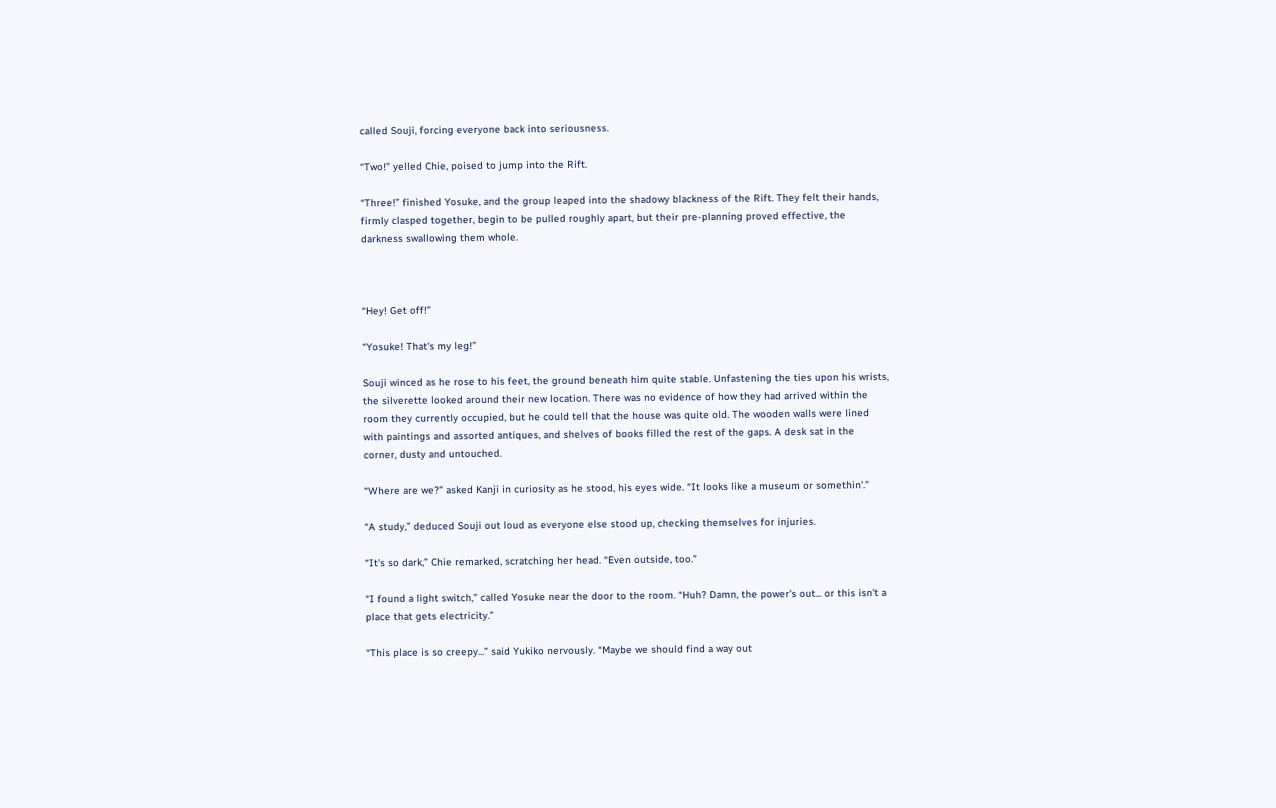called Souji, forcing everyone back into seriousness.

“Two!” yelled Chie, poised to jump into the Rift.

“Three!” finished Yosuke, and the group leaped into the shadowy blackness of the Rift. They felt their hands, firmly clasped together, begin to be pulled roughly apart, but their pre-planning proved effective, the darkness swallowing them whole.



“Hey! Get off!”

“Yosuke! That's my leg!”

Souji winced as he rose to his feet, the ground beneath him quite stable. Unfastening the ties upon his wrists, the silverette looked around their new location. There was no evidence of how they had arrived within the room they currently occupied, but he could tell that the house was quite old. The wooden walls were lined with paintings and assorted antiques, and shelves of books filled the rest of the gaps. A desk sat in the corner, dusty and untouched.

“Where are we?” asked Kanji in curiosity as he stood, his eyes wide. “It looks like a museum or somethin'.”

“A study,” deduced Souji out loud as everyone else stood up, checking themselves for injuries.

“It's so dark,” Chie remarked, scratching her head. “Even outside, too.”

“I found a light switch,” called Yosuke near the door to the room. “Huh? Damn, the power's out... or this isn't a place that gets electricity.”

“This place is so creepy...” said Yukiko nervously. “Maybe we should find a way out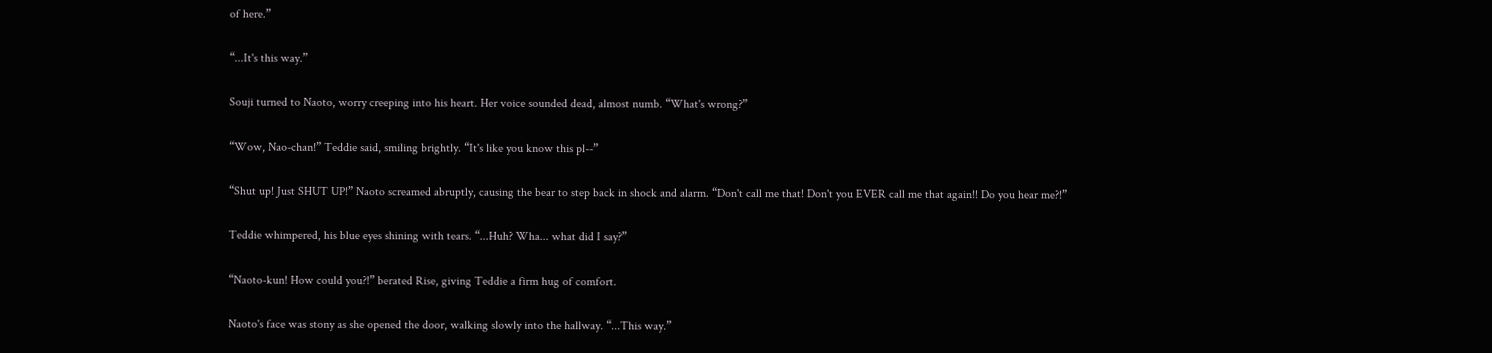of here.”

“...It's this way.”

Souji turned to Naoto, worry creeping into his heart. Her voice sounded dead, almost numb. “What's wrong?”

“Wow, Nao-chan!” Teddie said, smiling brightly. “It's like you know this pl--”

“Shut up! Just SHUT UP!” Naoto screamed abruptly, causing the bear to step back in shock and alarm. “Don't call me that! Don't you EVER call me that again!! Do you hear me?!”

Teddie whimpered, his blue eyes shining with tears. “...Huh? Wha... what did I say?”

“Naoto-kun! How could you?!” berated Rise, giving Teddie a firm hug of comfort.

Naoto's face was stony as she opened the door, walking slowly into the hallway. “...This way.”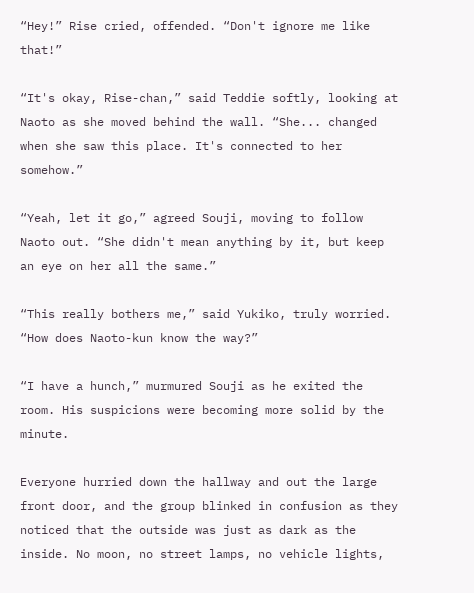“Hey!” Rise cried, offended. “Don't ignore me like that!”

“It's okay, Rise-chan,” said Teddie softly, looking at Naoto as she moved behind the wall. “She... changed when she saw this place. It's connected to her somehow.”

“Yeah, let it go,” agreed Souji, moving to follow Naoto out. “She didn't mean anything by it, but keep an eye on her all the same.”

“This really bothers me,” said Yukiko, truly worried. “How does Naoto-kun know the way?”

“I have a hunch,” murmured Souji as he exited the room. His suspicions were becoming more solid by the minute.

Everyone hurried down the hallway and out the large front door, and the group blinked in confusion as they noticed that the outside was just as dark as the inside. No moon, no street lamps, no vehicle lights,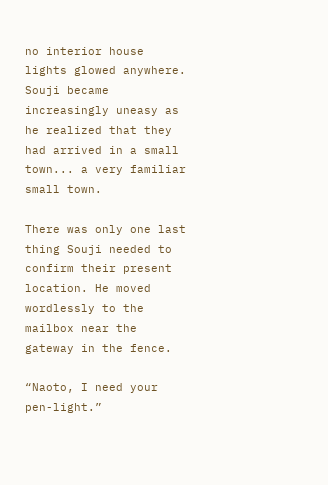no interior house lights glowed anywhere. Souji became increasingly uneasy as he realized that they had arrived in a small town... a very familiar small town.

There was only one last thing Souji needed to confirm their present location. He moved wordlessly to the mailbox near the gateway in the fence.

“Naoto, I need your pen-light.”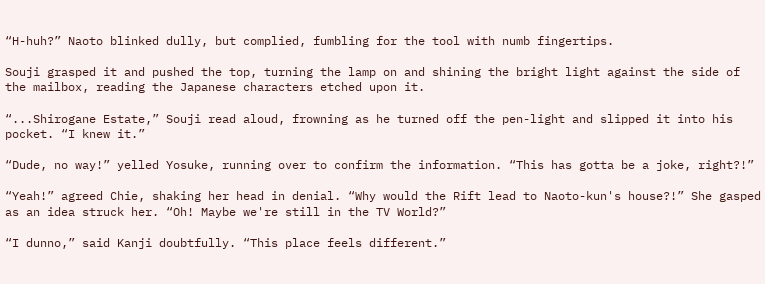“H-huh?” Naoto blinked dully, but complied, fumbling for the tool with numb fingertips.

Souji grasped it and pushed the top, turning the lamp on and shining the bright light against the side of the mailbox, reading the Japanese characters etched upon it.

“...Shirogane Estate,” Souji read aloud, frowning as he turned off the pen-light and slipped it into his pocket. “I knew it.”

“Dude, no way!” yelled Yosuke, running over to confirm the information. “This has gotta be a joke, right?!”

“Yeah!” agreed Chie, shaking her head in denial. “Why would the Rift lead to Naoto-kun's house?!” She gasped as an idea struck her. “Oh! Maybe we're still in the TV World?”

“I dunno,” said Kanji doubtfully. “This place feels different.”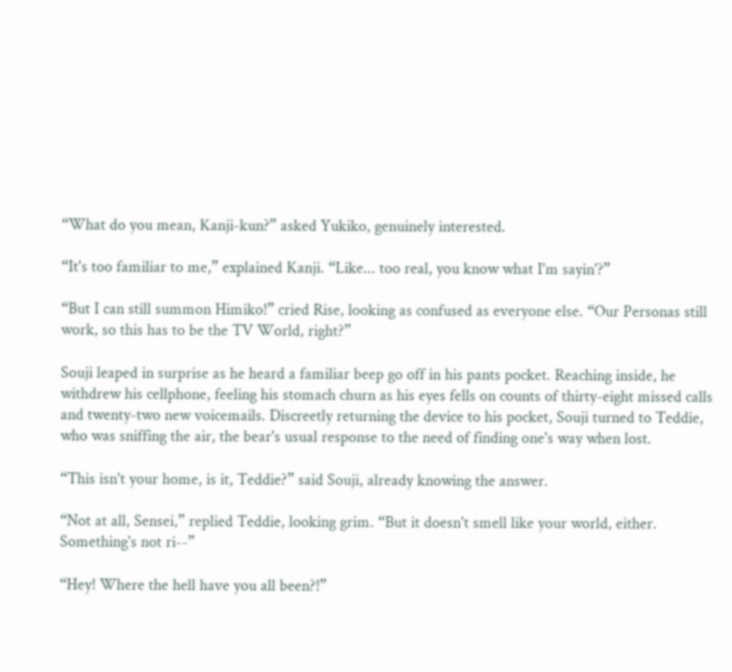“What do you mean, Kanji-kun?” asked Yukiko, genuinely interested.

“It's too familiar to me,” explained Kanji. “Like... too real, you know what I'm sayin'?”

“But I can still summon Himiko!” cried Rise, looking as confused as everyone else. “Our Personas still work, so this has to be the TV World, right?”

Souji leaped in surprise as he heard a familiar beep go off in his pants pocket. Reaching inside, he withdrew his cellphone, feeling his stomach churn as his eyes fells on counts of thirty-eight missed calls and twenty-two new voicemails. Discreetly returning the device to his pocket, Souji turned to Teddie, who was sniffing the air, the bear's usual response to the need of finding one's way when lost.

“This isn't your home, is it, Teddie?” said Souji, already knowing the answer.

“Not at all, Sensei,” replied Teddie, looking grim. “But it doesn't smell like your world, either. Something's not ri--”

“Hey! Where the hell have you all been?!”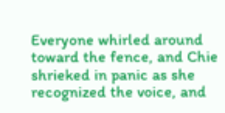Everyone whirled around toward the fence, and Chie shrieked in panic as she recognized the voice, and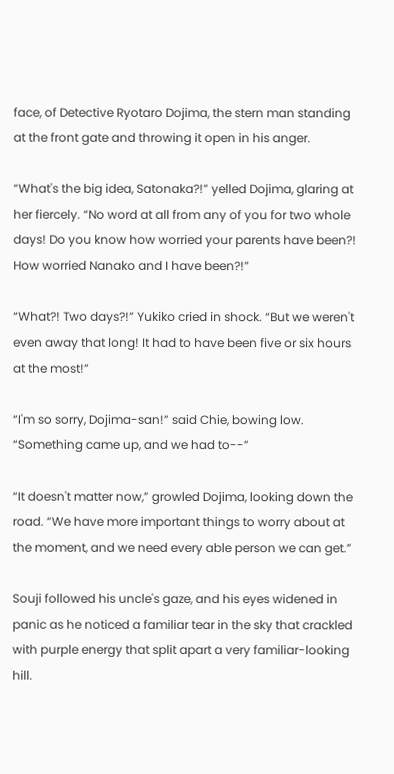face, of Detective Ryotaro Dojima, the stern man standing at the front gate and throwing it open in his anger.

“What's the big idea, Satonaka?!” yelled Dojima, glaring at her fiercely. “No word at all from any of you for two whole days! Do you know how worried your parents have been?! How worried Nanako and I have been?!”

“What?! Two days?!” Yukiko cried in shock. “But we weren't even away that long! It had to have been five or six hours at the most!”

“I'm so sorry, Dojima-san!” said Chie, bowing low. “Something came up, and we had to--”

“It doesn't matter now,” growled Dojima, looking down the road. “We have more important things to worry about at the moment, and we need every able person we can get.”

Souji followed his uncle's gaze, and his eyes widened in panic as he noticed a familiar tear in the sky that crackled with purple energy that split apart a very familiar-looking hill.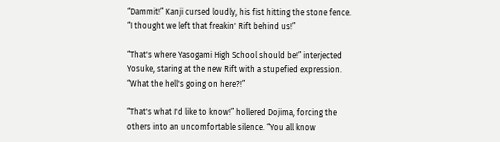“Dammit!” Kanji cursed loudly, his fist hitting the stone fence. “I thought we left that freakin' Rift behind us!”

“That's where Yasogami High School should be!” interjected Yosuke, staring at the new Rift with a stupefied expression. “What the hell's going on here?!”

“That's what I'd like to know!” hollered Dojima, forcing the others into an uncomfortable silence. “You all know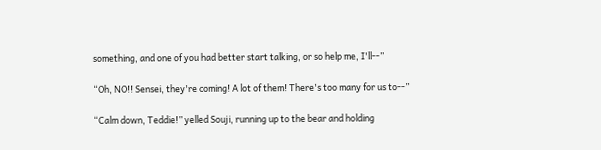something, and one of you had better start talking, or so help me, I'll--”

“Oh, NO!! Sensei, they're coming! A lot of them! There's too many for us to--”

“Calm down, Teddie!” yelled Souji, running up to the bear and holding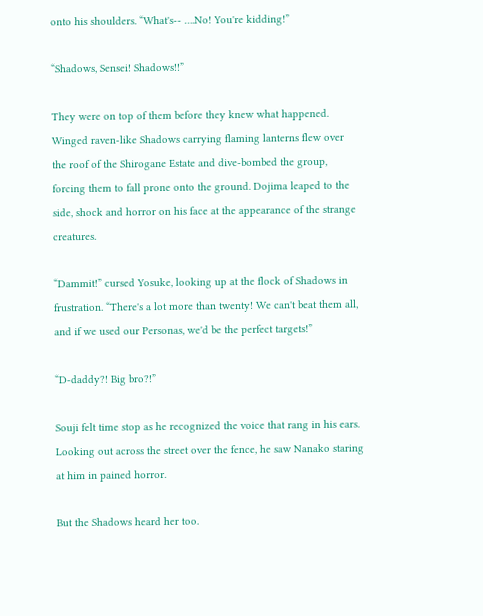onto his shoulders. “What's-- ….No! You're kidding!”

“Shadows, Sensei! Shadows!!”

They were on top of them before they knew what happened. Winged raven-like Shadows carrying flaming lanterns flew over the roof of the Shirogane Estate and dive-bombed the group, forcing them to fall prone onto the ground. Dojima leaped to the side, shock and horror on his face at the appearance of the strange creatures.

“Dammit!” cursed Yosuke, looking up at the flock of Shadows in frustration. “There's a lot more than twenty! We can't beat them all, and if we used our Personas, we'd be the perfect targets!”

“D-daddy?! Big bro?!”

Souji felt time stop as he recognized the voice that rang in his ears. Looking out across the street over the fence, he saw Nanako staring at him in pained horror.

But the Shadows heard her too.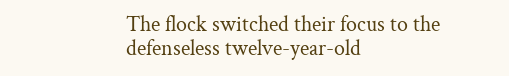The flock switched their focus to the defenseless twelve-year-old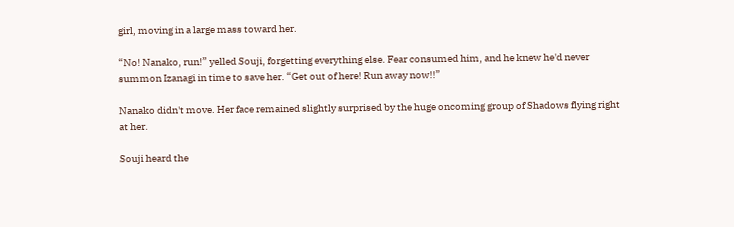girl, moving in a large mass toward her.

“No! Nanako, run!” yelled Souji, forgetting everything else. Fear consumed him, and he knew he'd never summon Izanagi in time to save her. “Get out of here! Run away now!!”

Nanako didn't move. Her face remained slightly surprised by the huge oncoming group of Shadows flying right at her.

Souji heard the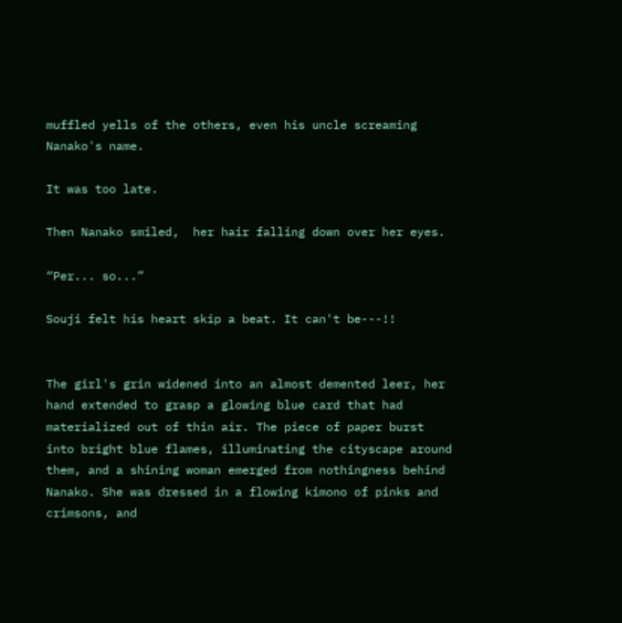muffled yells of the others, even his uncle screaming Nanako's name.

It was too late.

Then Nanako smiled,  her hair falling down over her eyes.

“Per... so...”

Souji felt his heart skip a beat. It can't be---!!


The girl's grin widened into an almost demented leer, her hand extended to grasp a glowing blue card that had materialized out of thin air. The piece of paper burst into bright blue flames, illuminating the cityscape around them, and a shining woman emerged from nothingness behind Nanako. She was dressed in a flowing kimono of pinks and crimsons, and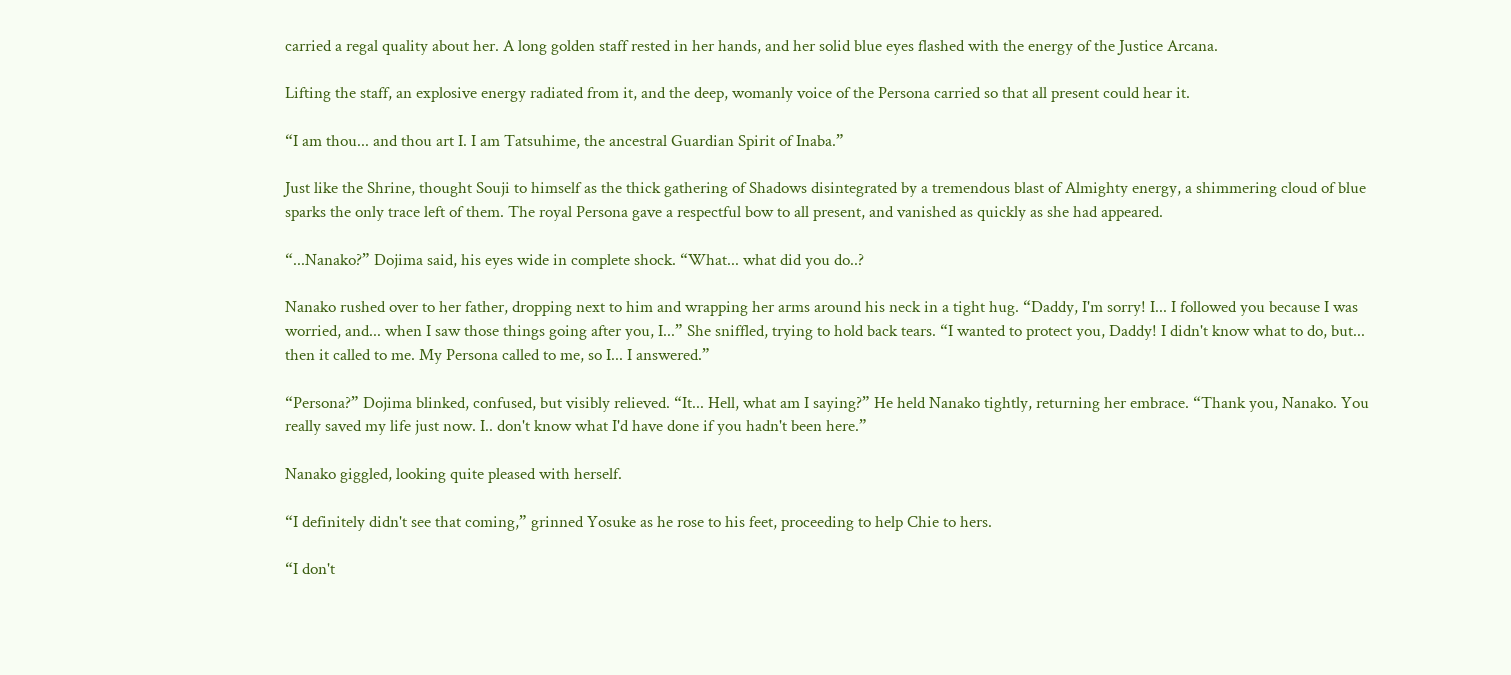carried a regal quality about her. A long golden staff rested in her hands, and her solid blue eyes flashed with the energy of the Justice Arcana.

Lifting the staff, an explosive energy radiated from it, and the deep, womanly voice of the Persona carried so that all present could hear it.

“I am thou... and thou art I. I am Tatsuhime, the ancestral Guardian Spirit of Inaba.”

Just like the Shrine, thought Souji to himself as the thick gathering of Shadows disintegrated by a tremendous blast of Almighty energy, a shimmering cloud of blue sparks the only trace left of them. The royal Persona gave a respectful bow to all present, and vanished as quickly as she had appeared.

“...Nanako?” Dojima said, his eyes wide in complete shock. “What... what did you do..?

Nanako rushed over to her father, dropping next to him and wrapping her arms around his neck in a tight hug. “Daddy, I'm sorry! I... I followed you because I was worried, and... when I saw those things going after you, I...” She sniffled, trying to hold back tears. “I wanted to protect you, Daddy! I didn't know what to do, but... then it called to me. My Persona called to me, so I... I answered.”

“Persona?” Dojima blinked, confused, but visibly relieved. “It... Hell, what am I saying?” He held Nanako tightly, returning her embrace. “Thank you, Nanako. You really saved my life just now. I.. don't know what I'd have done if you hadn't been here.”

Nanako giggled, looking quite pleased with herself.

“I definitely didn't see that coming,” grinned Yosuke as he rose to his feet, proceeding to help Chie to hers.

“I don't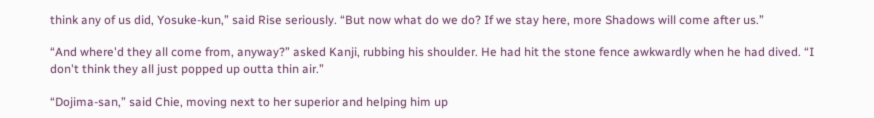think any of us did, Yosuke-kun,” said Rise seriously. “But now what do we do? If we stay here, more Shadows will come after us.”

“And where'd they all come from, anyway?” asked Kanji, rubbing his shoulder. He had hit the stone fence awkwardly when he had dived. “I don't think they all just popped up outta thin air.”

“Dojima-san,” said Chie, moving next to her superior and helping him up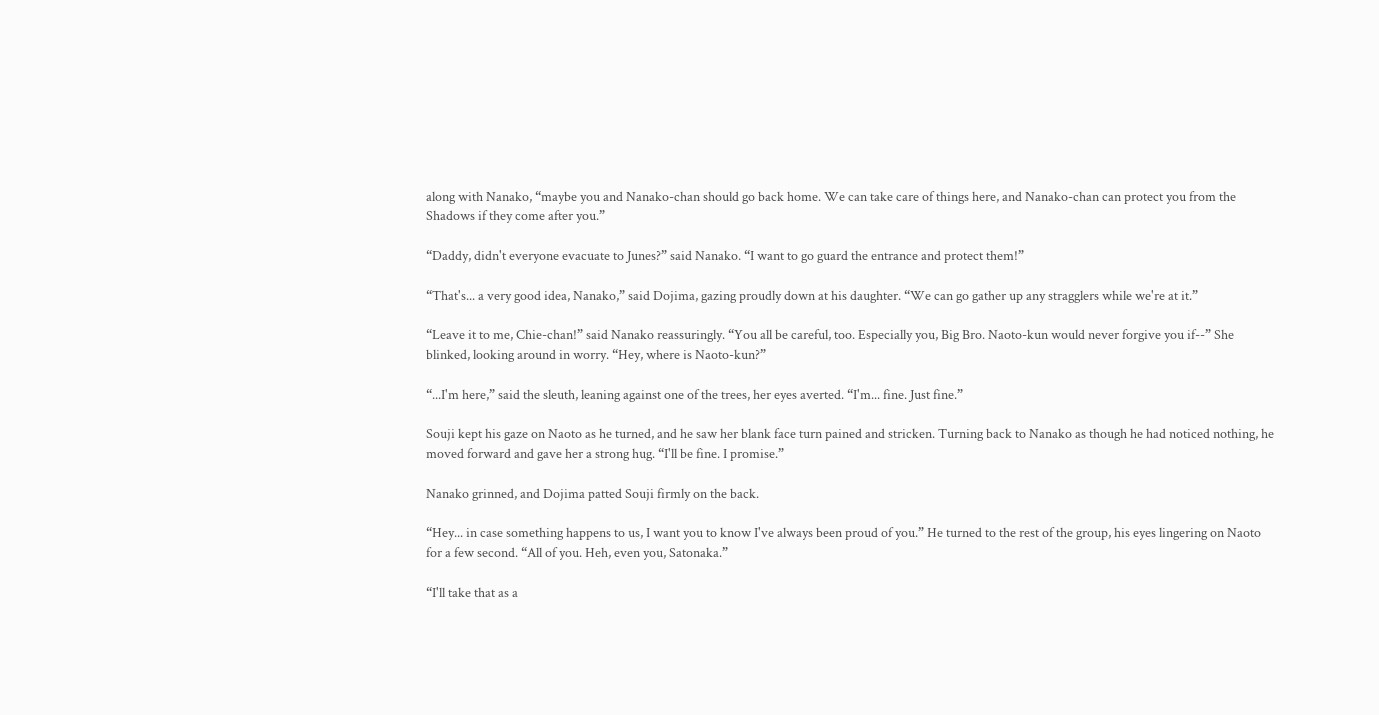along with Nanako, “maybe you and Nanako-chan should go back home. We can take care of things here, and Nanako-chan can protect you from the Shadows if they come after you.”

“Daddy, didn't everyone evacuate to Junes?” said Nanako. “I want to go guard the entrance and protect them!”

“That's... a very good idea, Nanako,” said Dojima, gazing proudly down at his daughter. “We can go gather up any stragglers while we're at it.”

“Leave it to me, Chie-chan!” said Nanako reassuringly. “You all be careful, too. Especially you, Big Bro. Naoto-kun would never forgive you if--” She blinked, looking around in worry. “Hey, where is Naoto-kun?”

“...I'm here,” said the sleuth, leaning against one of the trees, her eyes averted. “I'm... fine. Just fine.”

Souji kept his gaze on Naoto as he turned, and he saw her blank face turn pained and stricken. Turning back to Nanako as though he had noticed nothing, he moved forward and gave her a strong hug. “I'll be fine. I promise.”

Nanako grinned, and Dojima patted Souji firmly on the back.

“Hey... in case something happens to us, I want you to know I've always been proud of you.” He turned to the rest of the group, his eyes lingering on Naoto for a few second. “All of you. Heh, even you, Satonaka.”

“I'll take that as a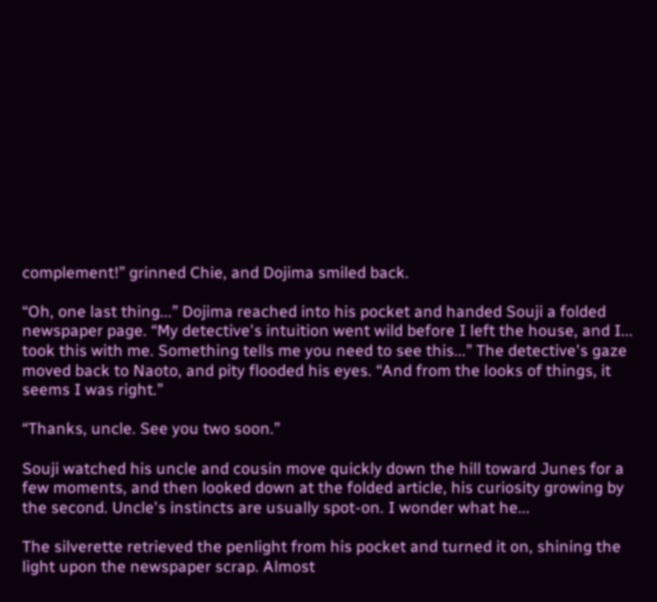complement!” grinned Chie, and Dojima smiled back.

“Oh, one last thing...” Dojima reached into his pocket and handed Souji a folded newspaper page. “My detective's intuition went wild before I left the house, and I... took this with me. Something tells me you need to see this...” The detective's gaze moved back to Naoto, and pity flooded his eyes. “And from the looks of things, it seems I was right.”

“Thanks, uncle. See you two soon.”

Souji watched his uncle and cousin move quickly down the hill toward Junes for a few moments, and then looked down at the folded article, his curiosity growing by the second. Uncle's instincts are usually spot-on. I wonder what he...

The silverette retrieved the penlight from his pocket and turned it on, shining the light upon the newspaper scrap. Almost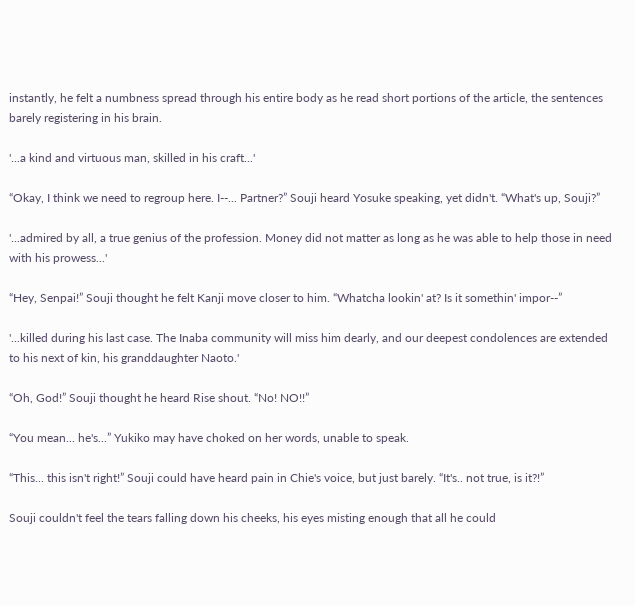instantly, he felt a numbness spread through his entire body as he read short portions of the article, the sentences barely registering in his brain.

'...a kind and virtuous man, skilled in his craft...'

“Okay, I think we need to regroup here. I--... Partner?” Souji heard Yosuke speaking, yet didn't. “What's up, Souji?”

'...admired by all, a true genius of the profession. Money did not matter as long as he was able to help those in need with his prowess...'

“Hey, Senpai!” Souji thought he felt Kanji move closer to him. “Whatcha lookin' at? Is it somethin' impor--”

'...killed during his last case. The Inaba community will miss him dearly, and our deepest condolences are extended to his next of kin, his granddaughter Naoto.'

“Oh, God!” Souji thought he heard Rise shout. “No! NO!!”

“You mean... he's...” Yukiko may have choked on her words, unable to speak.

“This... this isn't right!” Souji could have heard pain in Chie's voice, but just barely. “It's.. not true, is it?!”

Souji couldn't feel the tears falling down his cheeks, his eyes misting enough that all he could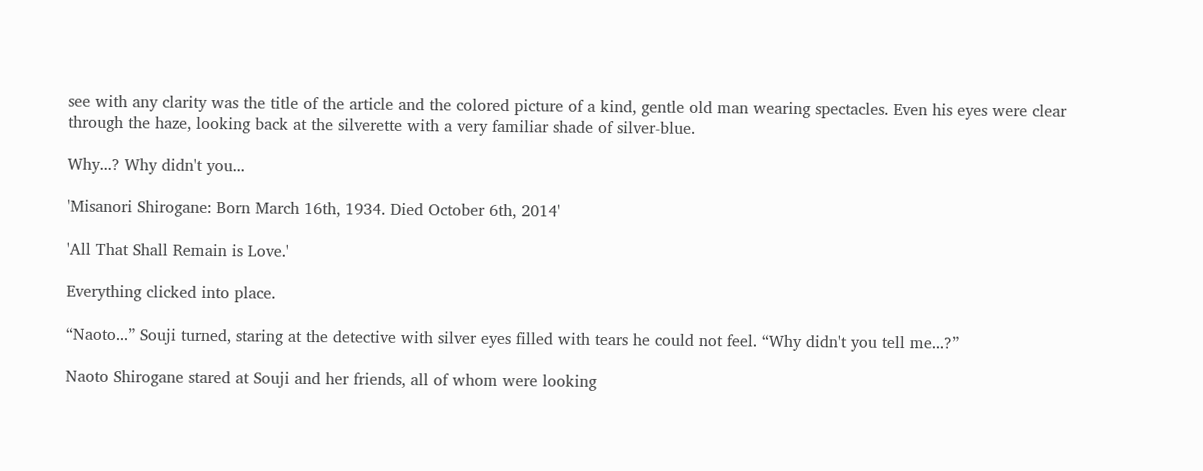see with any clarity was the title of the article and the colored picture of a kind, gentle old man wearing spectacles. Even his eyes were clear through the haze, looking back at the silverette with a very familiar shade of silver-blue.

Why...? Why didn't you...

'Misanori Shirogane: Born March 16th, 1934. Died October 6th, 2014'

'All That Shall Remain is Love.'

Everything clicked into place.

“Naoto...” Souji turned, staring at the detective with silver eyes filled with tears he could not feel. “Why didn't you tell me...?”

Naoto Shirogane stared at Souji and her friends, all of whom were looking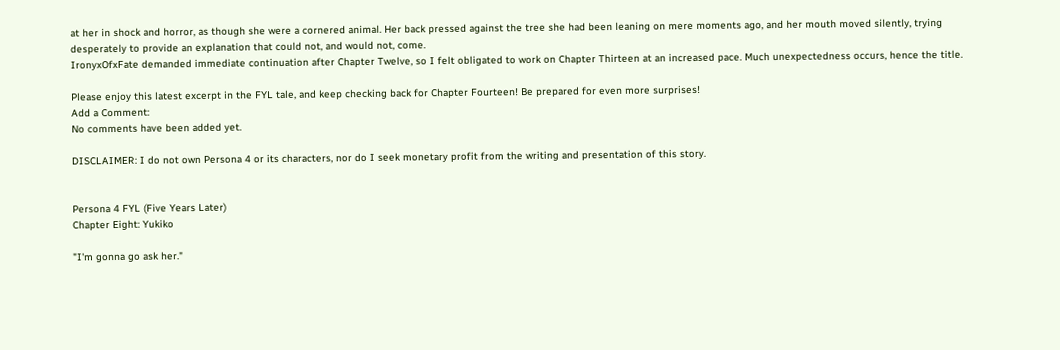at her in shock and horror, as though she were a cornered animal. Her back pressed against the tree she had been leaning on mere moments ago, and her mouth moved silently, trying desperately to provide an explanation that could not, and would not, come.
IronyxOfxFate demanded immediate continuation after Chapter Twelve, so I felt obligated to work on Chapter Thirteen at an increased pace. Much unexpectedness occurs, hence the title.

Please enjoy this latest excerpt in the FYL tale, and keep checking back for Chapter Fourteen! Be prepared for even more surprises!
Add a Comment:
No comments have been added yet.

DISCLAIMER: I do not own Persona 4 or its characters, nor do I seek monetary profit from the writing and presentation of this story.


Persona 4 FYL (Five Years Later)
Chapter Eight: Yukiko

"I'm gonna go ask her."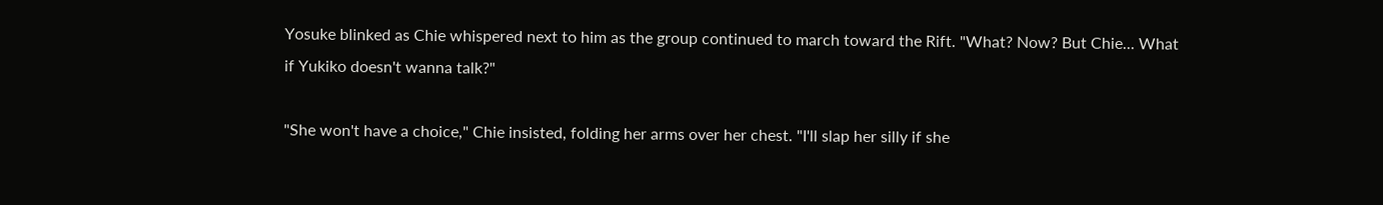Yosuke blinked as Chie whispered next to him as the group continued to march toward the Rift. "What? Now? But Chie... What if Yukiko doesn't wanna talk?"

"She won't have a choice," Chie insisted, folding her arms over her chest. "I'll slap her silly if she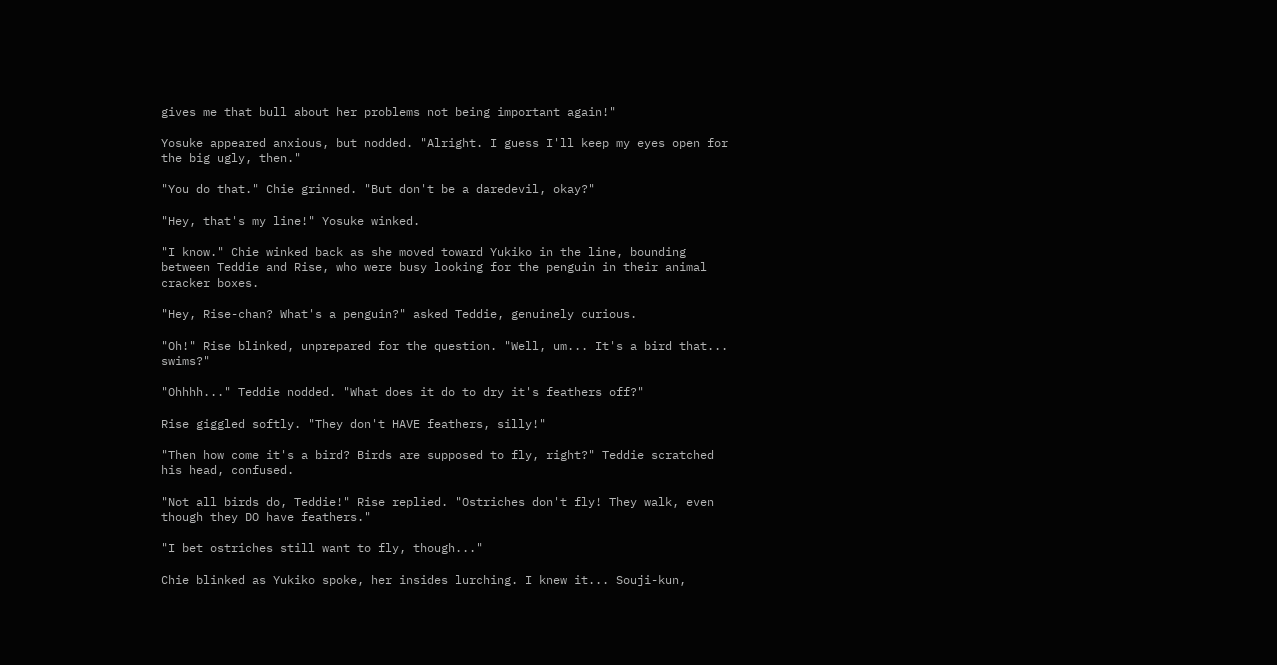gives me that bull about her problems not being important again!"

Yosuke appeared anxious, but nodded. "Alright. I guess I'll keep my eyes open for the big ugly, then."

"You do that." Chie grinned. "But don't be a daredevil, okay?"

"Hey, that's my line!" Yosuke winked.

"I know." Chie winked back as she moved toward Yukiko in the line, bounding between Teddie and Rise, who were busy looking for the penguin in their animal cracker boxes.

"Hey, Rise-chan? What's a penguin?" asked Teddie, genuinely curious.

"Oh!" Rise blinked, unprepared for the question. "Well, um... It's a bird that... swims?"

"Ohhhh..." Teddie nodded. "What does it do to dry it's feathers off?"

Rise giggled softly. "They don't HAVE feathers, silly!"

"Then how come it's a bird? Birds are supposed to fly, right?" Teddie scratched his head, confused.

"Not all birds do, Teddie!" Rise replied. "Ostriches don't fly! They walk, even though they DO have feathers."

"I bet ostriches still want to fly, though..."

Chie blinked as Yukiko spoke, her insides lurching. I knew it... Souji-kun,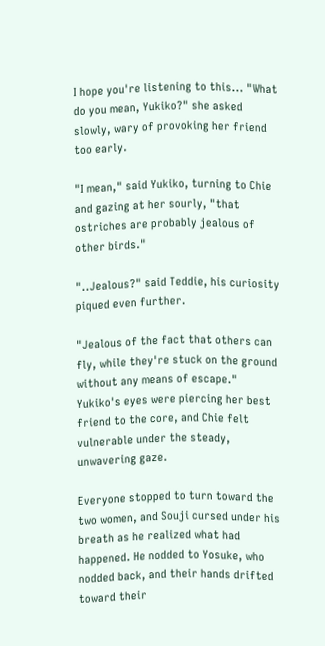I hope you're listening to this... "What do you mean, Yukiko?" she asked slowly, wary of provoking her friend too early.

"I mean," said Yukiko, turning to Chie and gazing at her sourly, "that ostriches are probably jealous of other birds."

"..Jealous?" said Teddie, his curiosity piqued even further.

"Jealous of the fact that others can fly, while they're stuck on the ground without any means of escape." Yukiko's eyes were piercing her best friend to the core, and Chie felt vulnerable under the steady, unwavering gaze.

Everyone stopped to turn toward the two women, and Souji cursed under his breath as he realized what had happened. He nodded to Yosuke, who nodded back, and their hands drifted toward their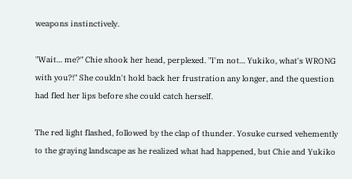weapons instinctively.

"Wait... me?" Chie shook her head, perplexed. "I'm not... Yukiko, what's WRONG with you?!" She couldn't hold back her frustration any longer, and the question had fled her lips before she could catch herself.

The red light flashed, followed by the clap of thunder. Yosuke cursed vehemently to the graying landscape as he realized what had happened, but Chie and Yukiko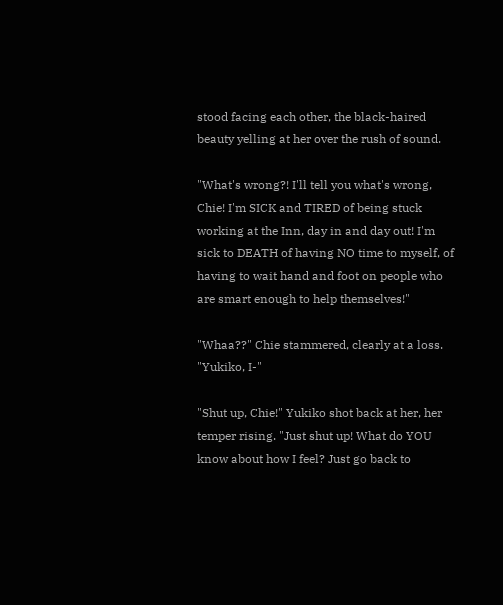stood facing each other, the black-haired beauty yelling at her over the rush of sound.

"What's wrong?! I'll tell you what's wrong, Chie! I'm SICK and TIRED of being stuck working at the Inn, day in and day out! I'm sick to DEATH of having NO time to myself, of having to wait hand and foot on people who are smart enough to help themselves!"

"Whaa??" Chie stammered, clearly at a loss. "Yukiko, I-"

"Shut up, Chie!" Yukiko shot back at her, her temper rising. "Just shut up! What do YOU know about how I feel? Just go back to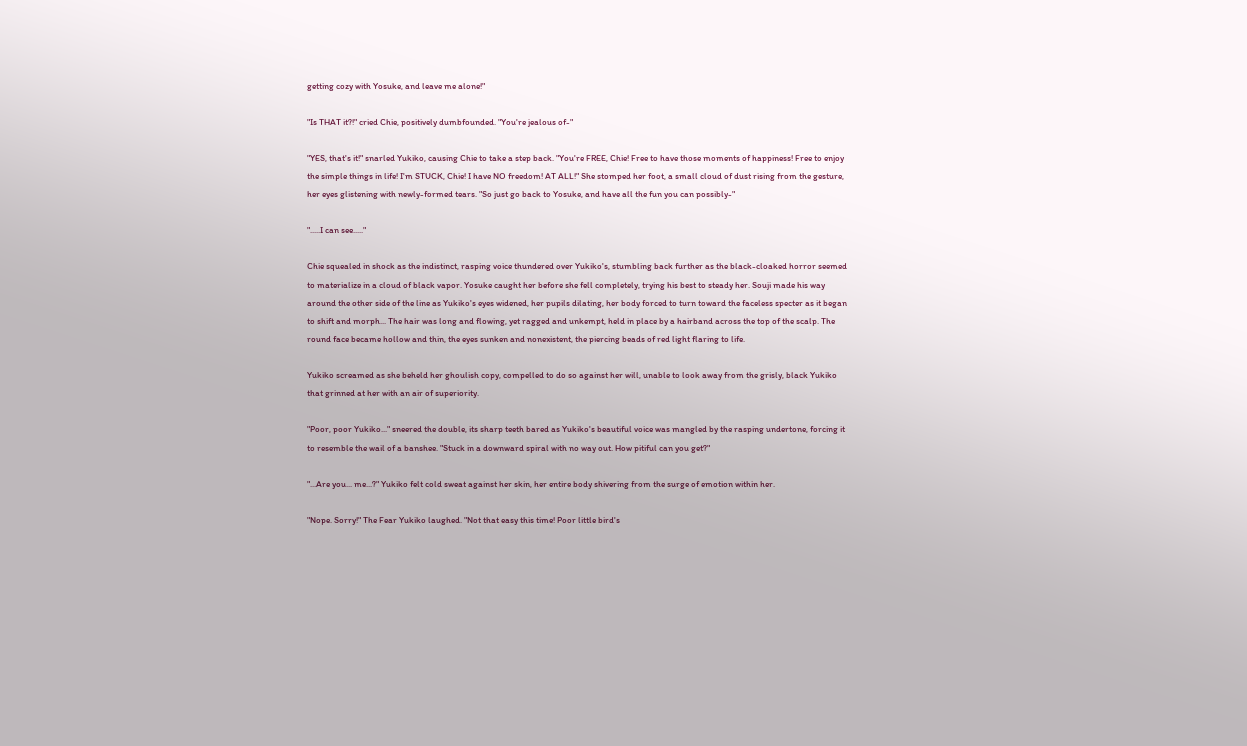getting cozy with Yosuke, and leave me alone!"

"Is THAT it?!" cried Chie, positively dumbfounded. "You're jealous of-"

"YES, that's it!" snarled Yukiko, causing Chie to take a step back. "You're FREE, Chie! Free to have those moments of happiness! Free to enjoy the simple things in life! I'm STUCK, Chie! I have NO freedom! AT ALL!" She stomped her foot, a small cloud of dust rising from the gesture, her eyes glistening with newly-formed tears. "So just go back to Yosuke, and have all the fun you can possibly-"

".....I can see....."

Chie squealed in shock as the indistinct, rasping voice thundered over Yukiko's, stumbling back further as the black-cloaked horror seemed to materialize in a cloud of black vapor. Yosuke caught her before she fell completely, trying his best to steady her. Souji made his way around the other side of the line as Yukiko's eyes widened, her pupils dilating, her body forced to turn toward the faceless specter as it began to shift and morph... The hair was long and flowing, yet ragged and unkempt, held in place by a hairband across the top of the scalp. The round face became hollow and thin, the eyes sunken and nonexistent, the piercing beads of red light flaring to life.

Yukiko screamed as she beheld her ghoulish copy, compelled to do so against her will, unable to look away from the grisly, black Yukiko that grinned at her with an air of superiority.

"Poor, poor Yukiko..." sneered the double, its sharp teeth bared as Yukiko's beautiful voice was mangled by the rasping undertone, forcing it to resemble the wail of a banshee. "Stuck in a downward spiral with no way out. How pitiful can you get?"

"...Are you... me...?" Yukiko felt cold sweat against her skin, her entire body shivering from the surge of emotion within her.

"Nope. Sorry!" The Fear Yukiko laughed. "Not that easy this time! Poor little bird's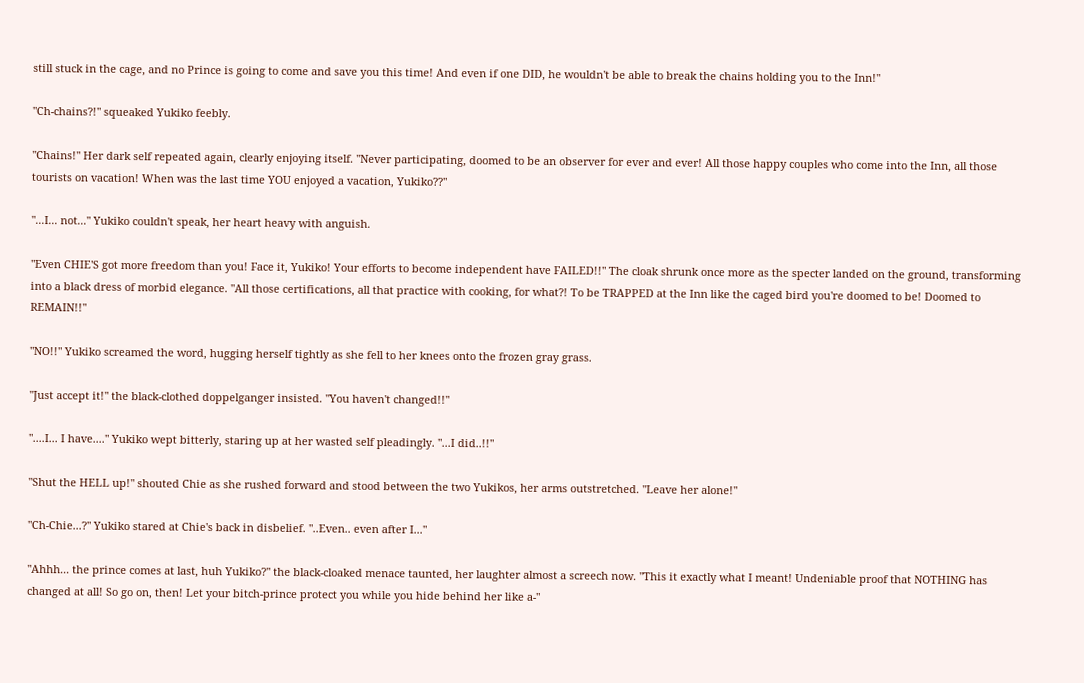still stuck in the cage, and no Prince is going to come and save you this time! And even if one DID, he wouldn't be able to break the chains holding you to the Inn!"

"Ch-chains?!" squeaked Yukiko feebly.

"Chains!" Her dark self repeated again, clearly enjoying itself. "Never participating, doomed to be an observer for ever and ever! All those happy couples who come into the Inn, all those tourists on vacation! When was the last time YOU enjoyed a vacation, Yukiko??"

"...I... not..." Yukiko couldn't speak, her heart heavy with anguish.

"Even CHIE'S got more freedom than you! Face it, Yukiko! Your efforts to become independent have FAILED!!" The cloak shrunk once more as the specter landed on the ground, transforming into a black dress of morbid elegance. "All those certifications, all that practice with cooking, for what?! To be TRAPPED at the Inn like the caged bird you're doomed to be! Doomed to REMAIN!!"

"NO!!" Yukiko screamed the word, hugging herself tightly as she fell to her knees onto the frozen gray grass.

"Just accept it!" the black-clothed doppelganger insisted. "You haven't changed!!"

"....I... I have...." Yukiko wept bitterly, staring up at her wasted self pleadingly. "...I did..!!"

"Shut the HELL up!" shouted Chie as she rushed forward and stood between the two Yukikos, her arms outstretched. "Leave her alone!"

"Ch-Chie...?" Yukiko stared at Chie's back in disbelief. "..Even.. even after I..."

"Ahhh... the prince comes at last, huh Yukiko?" the black-cloaked menace taunted, her laughter almost a screech now. "This it exactly what I meant! Undeniable proof that NOTHING has changed at all! So go on, then! Let your bitch-prince protect you while you hide behind her like a-"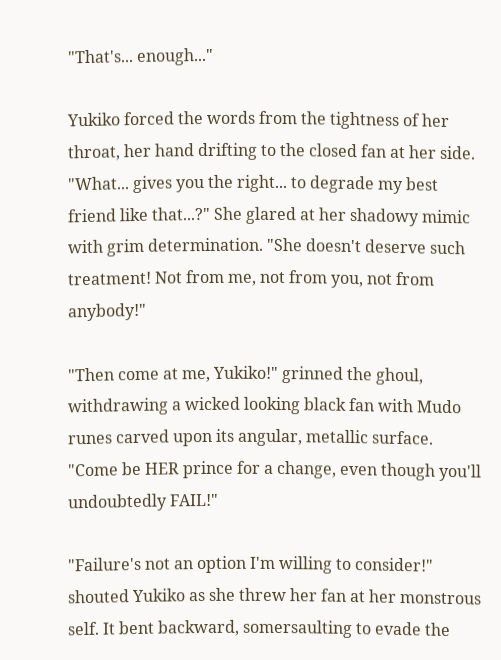"That's... enough..."

Yukiko forced the words from the tightness of her throat, her hand drifting to the closed fan at her side. "What... gives you the right... to degrade my best friend like that...?" She glared at her shadowy mimic with grim determination. "She doesn't deserve such treatment! Not from me, not from you, not from anybody!"

"Then come at me, Yukiko!" grinned the ghoul, withdrawing a wicked looking black fan with Mudo runes carved upon its angular, metallic surface. "Come be HER prince for a change, even though you'll undoubtedly FAIL!"

"Failure's not an option I'm willing to consider!" shouted Yukiko as she threw her fan at her monstrous self. It bent backward, somersaulting to evade the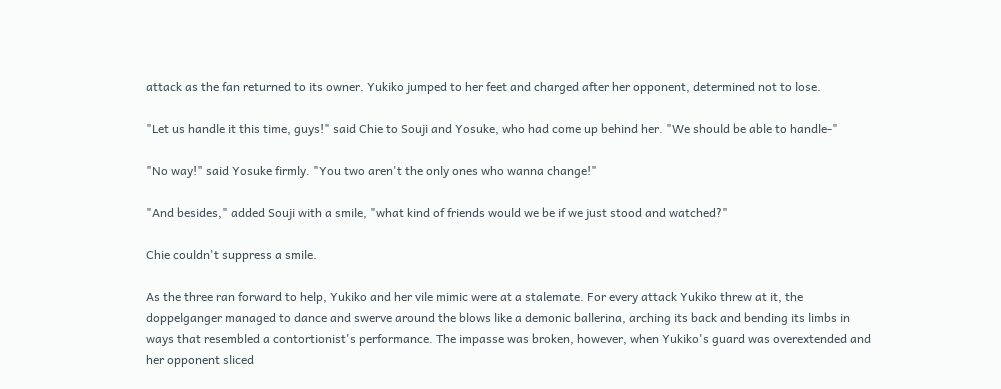attack as the fan returned to its owner. Yukiko jumped to her feet and charged after her opponent, determined not to lose.

"Let us handle it this time, guys!" said Chie to Souji and Yosuke, who had come up behind her. "We should be able to handle-"

"No way!" said Yosuke firmly. "You two aren't the only ones who wanna change!"

"And besides," added Souji with a smile, "what kind of friends would we be if we just stood and watched?"

Chie couldn't suppress a smile.

As the three ran forward to help, Yukiko and her vile mimic were at a stalemate. For every attack Yukiko threw at it, the doppelganger managed to dance and swerve around the blows like a demonic ballerina, arching its back and bending its limbs in ways that resembled a contortionist's performance. The impasse was broken, however, when Yukiko's guard was overextended and her opponent sliced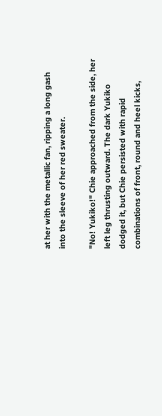at her with the metallic fan, ripping a long gash into the sleeve of her red sweater.

"No! Yukiko!" Chie approached from the side, her left leg thrusting outward. The dark Yukiko dodged it, but Chie persisted with rapid combinations of front, round and heel kicks,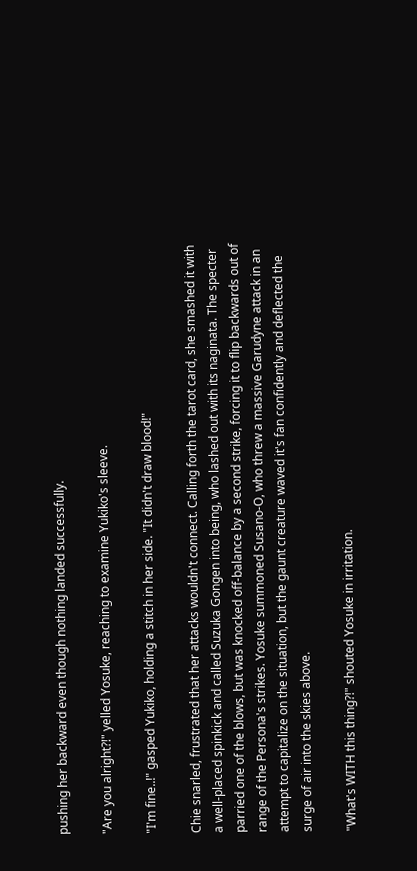pushing her backward even though nothing landed successfully.

"Are you alright?!" yelled Yosuke, reaching to examine Yukiko's sleeve.

"I'm fine..!" gasped Yukiko, holding a stitch in her side. "It didn't draw blood!"

Chie snarled, frustrated that her attacks wouldn't connect. Calling forth the tarot card, she smashed it with a well-placed spinkick and called Suzuka Gongen into being, who lashed out with its naginata. The specter parried one of the blows, but was knocked off-balance by a second strike, forcing it to flip backwards out of range of the Persona's strikes. Yosuke summoned Susano-O, who threw a massive Garudyne attack in an attempt to capitalize on the situation, but the gaunt creature waved it's fan confidently and deflected the surge of air into the skies above.

"What's WITH this thing?!" shouted Yosuke in irritation.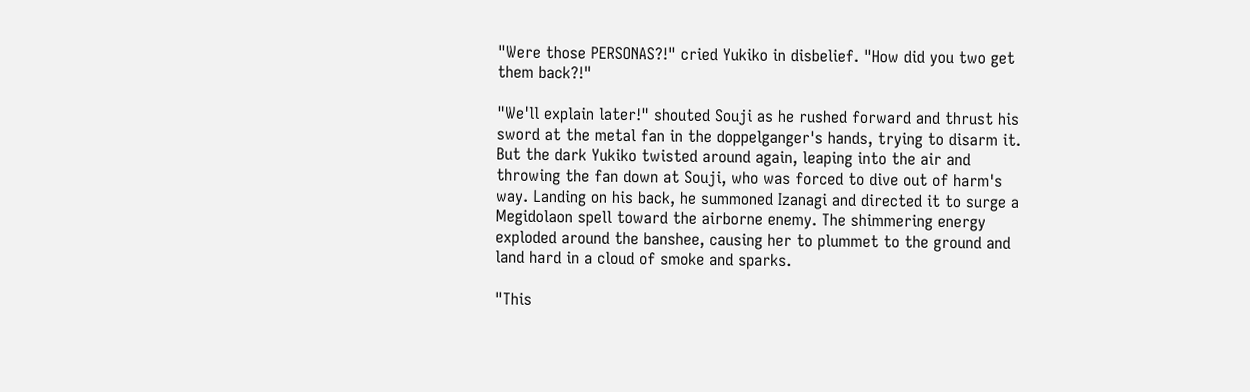"Were those PERSONAS?!" cried Yukiko in disbelief. "How did you two get them back?!"

"We'll explain later!" shouted Souji as he rushed forward and thrust his sword at the metal fan in the doppelganger's hands, trying to disarm it. But the dark Yukiko twisted around again, leaping into the air and throwing the fan down at Souji, who was forced to dive out of harm's way. Landing on his back, he summoned Izanagi and directed it to surge a Megidolaon spell toward the airborne enemy. The shimmering energy exploded around the banshee, causing her to plummet to the ground and land hard in a cloud of smoke and sparks.

"This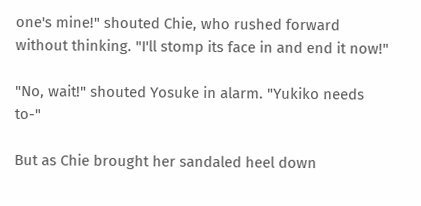one's mine!" shouted Chie, who rushed forward without thinking. "I'll stomp its face in and end it now!"

"No, wait!" shouted Yosuke in alarm. "Yukiko needs to-"

But as Chie brought her sandaled heel down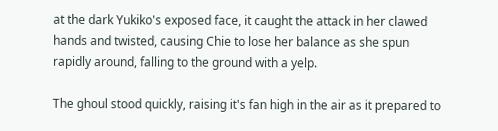at the dark Yukiko's exposed face, it caught the attack in her clawed hands and twisted, causing Chie to lose her balance as she spun rapidly around, falling to the ground with a yelp.

The ghoul stood quickly, raising it's fan high in the air as it prepared to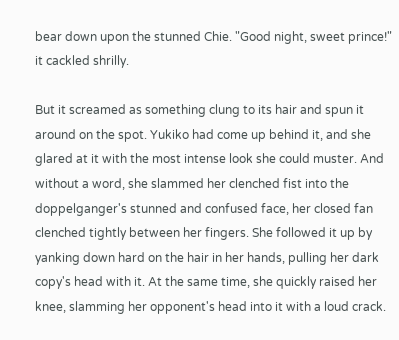bear down upon the stunned Chie. "Good night, sweet prince!" it cackled shrilly.

But it screamed as something clung to its hair and spun it around on the spot. Yukiko had come up behind it, and she glared at it with the most intense look she could muster. And without a word, she slammed her clenched fist into the doppelganger's stunned and confused face, her closed fan clenched tightly between her fingers. She followed it up by yanking down hard on the hair in her hands, pulling her dark copy's head with it. At the same time, she quickly raised her knee, slamming her opponent's head into it with a loud crack.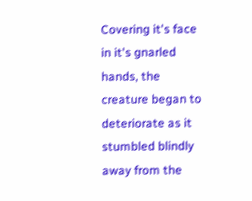Covering it's face in it's gnarled hands, the creature began to deteriorate as it stumbled blindly away from the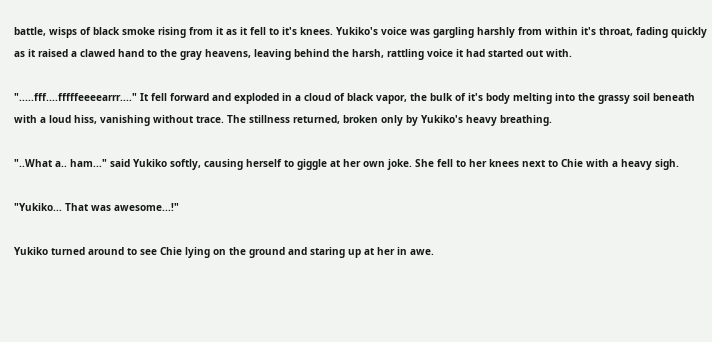battle, wisps of black smoke rising from it as it fell to it's knees. Yukiko's voice was gargling harshly from within it's throat, fading quickly as it raised a clawed hand to the gray heavens, leaving behind the harsh, rattling voice it had started out with.

".....fff....fffffeeeearrr...." It fell forward and exploded in a cloud of black vapor, the bulk of it's body melting into the grassy soil beneath with a loud hiss, vanishing without trace. The stillness returned, broken only by Yukiko's heavy breathing.

"..What a.. ham..." said Yukiko softly, causing herself to giggle at her own joke. She fell to her knees next to Chie with a heavy sigh.

"Yukiko... That was awesome...!"

Yukiko turned around to see Chie lying on the ground and staring up at her in awe.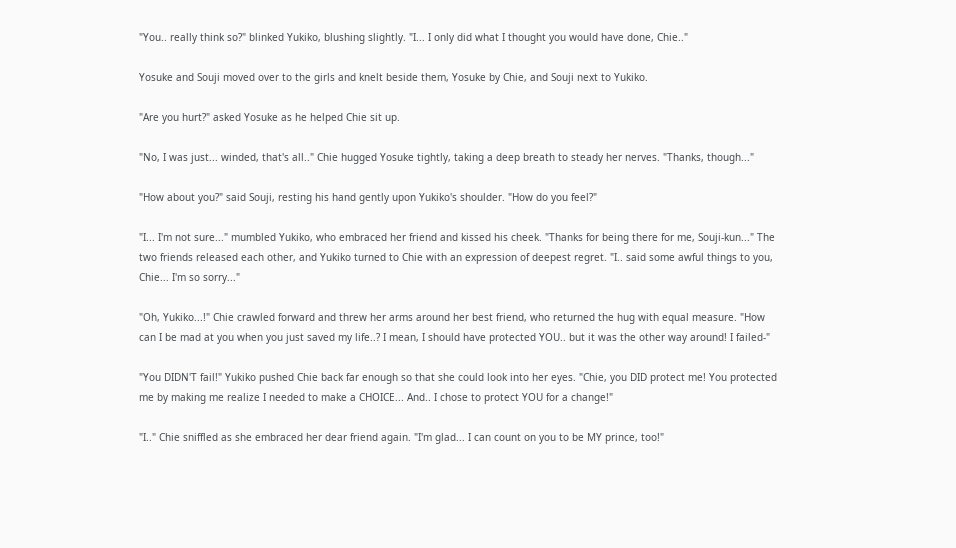"You.. really think so?" blinked Yukiko, blushing slightly. "I... I only did what I thought you would have done, Chie.."

Yosuke and Souji moved over to the girls and knelt beside them, Yosuke by Chie, and Souji next to Yukiko.

"Are you hurt?" asked Yosuke as he helped Chie sit up.

"No, I was just... winded, that's all.." Chie hugged Yosuke tightly, taking a deep breath to steady her nerves. "Thanks, though..."

"How about you?" said Souji, resting his hand gently upon Yukiko's shoulder. "How do you feel?"

"I... I'm not sure..." mumbled Yukiko, who embraced her friend and kissed his cheek. "Thanks for being there for me, Souji-kun..." The two friends released each other, and Yukiko turned to Chie with an expression of deepest regret. "I.. said some awful things to you, Chie... I'm so sorry..."

"Oh, Yukiko...!" Chie crawled forward and threw her arms around her best friend, who returned the hug with equal measure. "How can I be mad at you when you just saved my life..? I mean, I should have protected YOU.. but it was the other way around! I failed-"

"You DIDN'T fail!" Yukiko pushed Chie back far enough so that she could look into her eyes. "Chie, you DID protect me! You protected me by making me realize I needed to make a CHOICE... And.. I chose to protect YOU for a change!"

"I.." Chie sniffled as she embraced her dear friend again. "I'm glad... I can count on you to be MY prince, too!"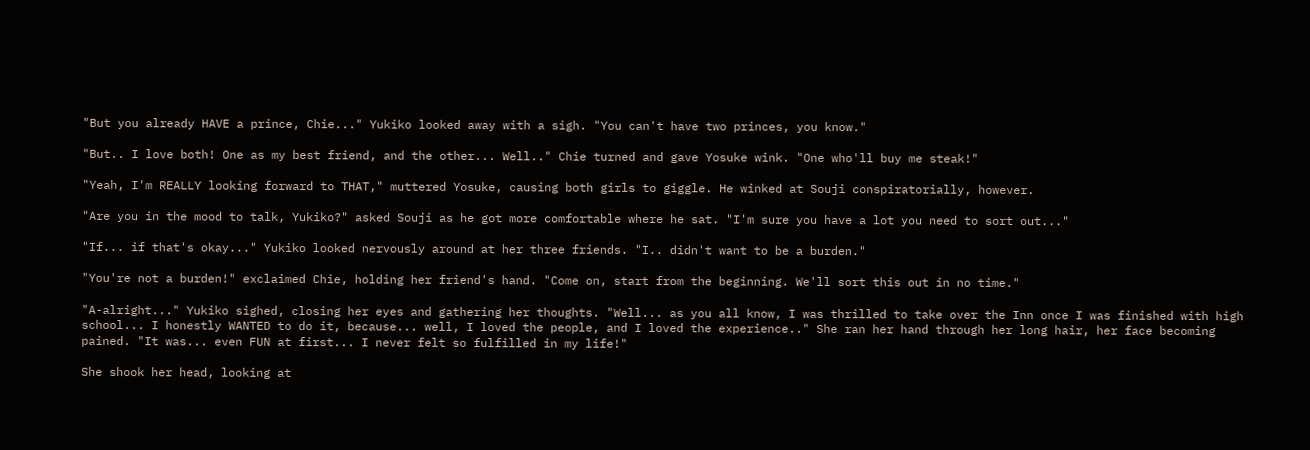"But you already HAVE a prince, Chie..." Yukiko looked away with a sigh. "You can't have two princes, you know."

"But.. I love both! One as my best friend, and the other... Well.." Chie turned and gave Yosuke wink. "One who'll buy me steak!"

"Yeah, I'm REALLY looking forward to THAT," muttered Yosuke, causing both girls to giggle. He winked at Souji conspiratorially, however.

"Are you in the mood to talk, Yukiko?" asked Souji as he got more comfortable where he sat. "I'm sure you have a lot you need to sort out..."

"If... if that's okay..." Yukiko looked nervously around at her three friends. "I.. didn't want to be a burden."

"You're not a burden!" exclaimed Chie, holding her friend's hand. "Come on, start from the beginning. We'll sort this out in no time."

"A-alright..." Yukiko sighed, closing her eyes and gathering her thoughts. "Well... as you all know, I was thrilled to take over the Inn once I was finished with high school... I honestly WANTED to do it, because... well, I loved the people, and I loved the experience.." She ran her hand through her long hair, her face becoming pained. "It was... even FUN at first... I never felt so fulfilled in my life!"

She shook her head, looking at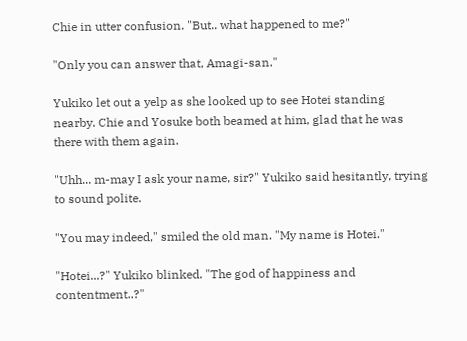Chie in utter confusion. "But.. what happened to me?"

"Only you can answer that, Amagi-san."

Yukiko let out a yelp as she looked up to see Hotei standing nearby. Chie and Yosuke both beamed at him, glad that he was there with them again.

"Uhh... m-may I ask your name, sir?" Yukiko said hesitantly, trying to sound polite.

"You may indeed," smiled the old man. "My name is Hotei."

"Hotei...?" Yukiko blinked. "The god of happiness and contentment..?"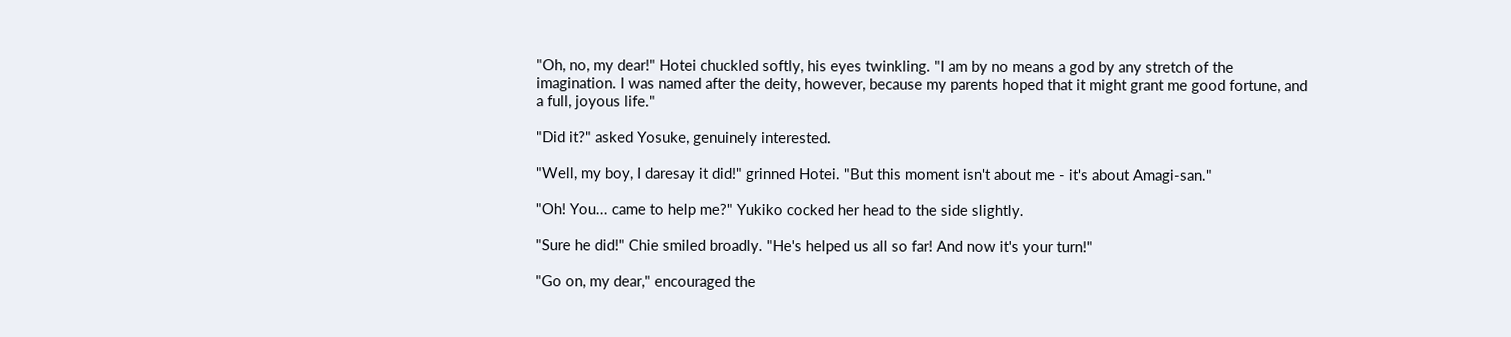"Oh, no, my dear!" Hotei chuckled softly, his eyes twinkling. "I am by no means a god by any stretch of the imagination. I was named after the deity, however, because my parents hoped that it might grant me good fortune, and a full, joyous life."

"Did it?" asked Yosuke, genuinely interested.

"Well, my boy, I daresay it did!" grinned Hotei. "But this moment isn't about me - it's about Amagi-san."

"Oh! You... came to help me?" Yukiko cocked her head to the side slightly.

"Sure he did!" Chie smiled broadly. "He's helped us all so far! And now it's your turn!"

"Go on, my dear," encouraged the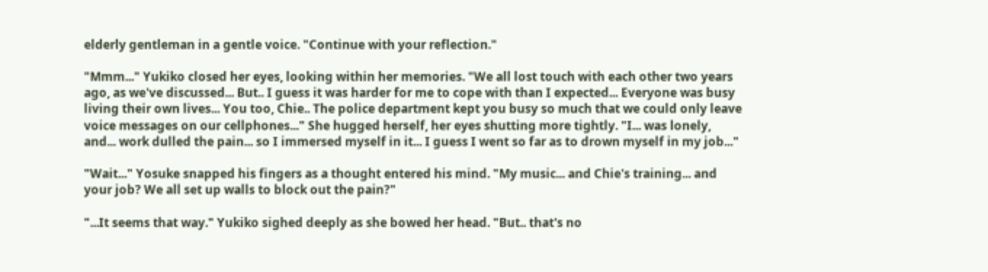elderly gentleman in a gentle voice. "Continue with your reflection."

"Mmm..." Yukiko closed her eyes, looking within her memories. "We all lost touch with each other two years ago, as we've discussed... But.. I guess it was harder for me to cope with than I expected... Everyone was busy living their own lives... You too, Chie.. The police department kept you busy so much that we could only leave voice messages on our cellphones..." She hugged herself, her eyes shutting more tightly. "I... was lonely, and... work dulled the pain... so I immersed myself in it... I guess I went so far as to drown myself in my job..."

"Wait..." Yosuke snapped his fingers as a thought entered his mind. "My music... and Chie's training... and your job? We all set up walls to block out the pain?"

"...It seems that way." Yukiko sighed deeply as she bowed her head. "But.. that's no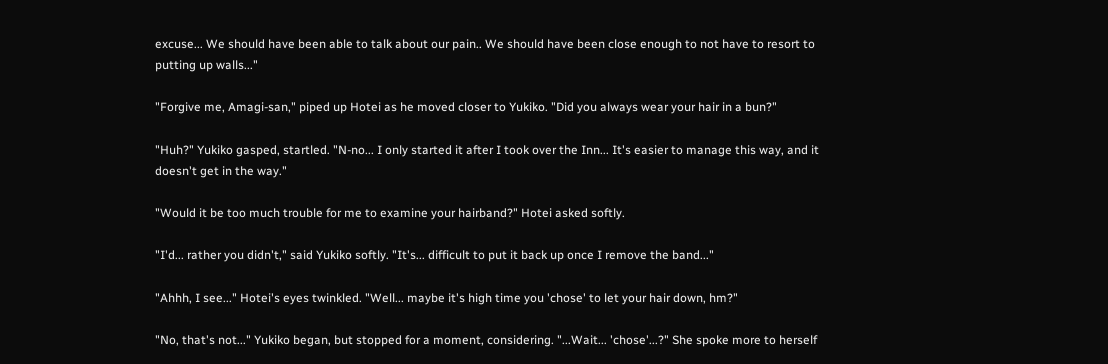excuse... We should have been able to talk about our pain.. We should have been close enough to not have to resort to putting up walls..."

"Forgive me, Amagi-san," piped up Hotei as he moved closer to Yukiko. "Did you always wear your hair in a bun?"

"Huh?" Yukiko gasped, startled. "N-no... I only started it after I took over the Inn... It's easier to manage this way, and it doesn't get in the way."

"Would it be too much trouble for me to examine your hairband?" Hotei asked softly.

"I'd... rather you didn't," said Yukiko softly. "It's... difficult to put it back up once I remove the band..."

"Ahhh, I see..." Hotei's eyes twinkled. "Well... maybe it's high time you 'chose' to let your hair down, hm?"

"No, that's not..." Yukiko began, but stopped for a moment, considering. "...Wait... 'chose'...?" She spoke more to herself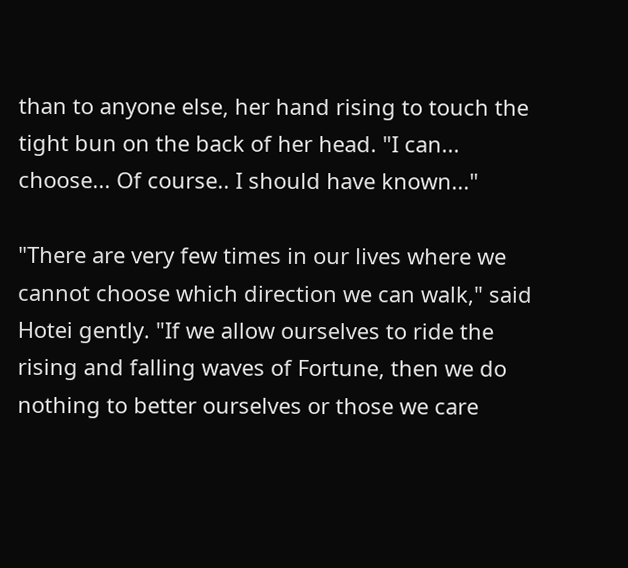than to anyone else, her hand rising to touch the tight bun on the back of her head. "I can... choose... Of course.. I should have known..."

"There are very few times in our lives where we cannot choose which direction we can walk," said Hotei gently. "If we allow ourselves to ride the rising and falling waves of Fortune, then we do nothing to better ourselves or those we care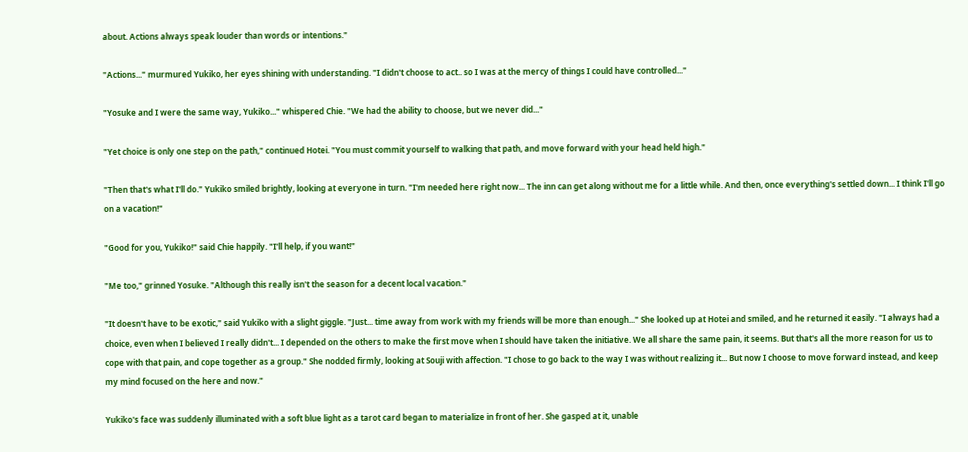about. Actions always speak louder than words or intentions."

"Actions..." murmured Yukiko, her eyes shining with understanding. "I didn't choose to act.. so I was at the mercy of things I could have controlled..."

"Yosuke and I were the same way, Yukiko..." whispered Chie. "We had the ability to choose, but we never did..."

"Yet choice is only one step on the path," continued Hotei. "You must commit yourself to walking that path, and move forward with your head held high."

"Then that's what I'll do." Yukiko smiled brightly, looking at everyone in turn. "I'm needed here right now... The inn can get along without me for a little while. And then, once everything's settled down... I think I'll go on a vacation!"

"Good for you, Yukiko!" said Chie happily. "I'll help, if you want!"

"Me too," grinned Yosuke. "Although this really isn't the season for a decent local vacation."

"It doesn't have to be exotic," said Yukiko with a slight giggle. "Just... time away from work with my friends will be more than enough..." She looked up at Hotei and smiled, and he returned it easily. "I always had a choice, even when I believed I really didn't... I depended on the others to make the first move when I should have taken the initiative. We all share the same pain, it seems. But that's all the more reason for us to cope with that pain, and cope together as a group." She nodded firmly, looking at Souji with affection. "I chose to go back to the way I was without realizing it... But now I choose to move forward instead, and keep my mind focused on the here and now."

Yukiko's face was suddenly illuminated with a soft blue light as a tarot card began to materialize in front of her. She gasped at it, unable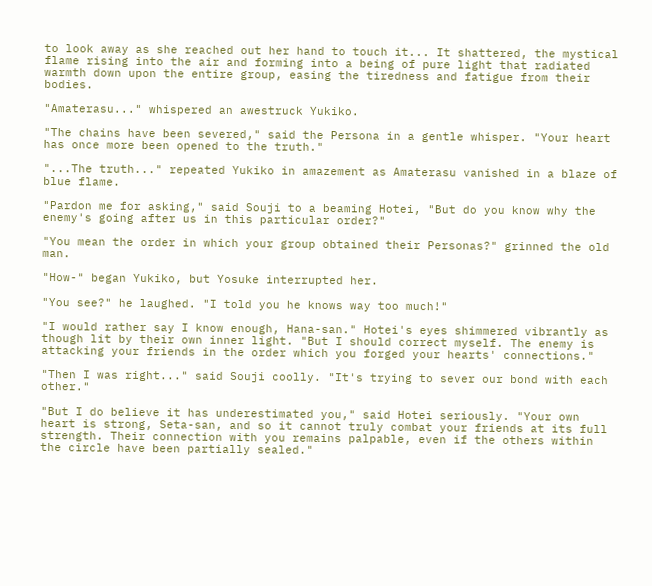to look away as she reached out her hand to touch it... It shattered, the mystical flame rising into the air and forming into a being of pure light that radiated warmth down upon the entire group, easing the tiredness and fatigue from their bodies.

"Amaterasu..." whispered an awestruck Yukiko.

"The chains have been severed," said the Persona in a gentle whisper. "Your heart has once more been opened to the truth."

"...The truth..." repeated Yukiko in amazement as Amaterasu vanished in a blaze of blue flame.

"Pardon me for asking," said Souji to a beaming Hotei, "But do you know why the enemy's going after us in this particular order?"

"You mean the order in which your group obtained their Personas?" grinned the old man.

"How-" began Yukiko, but Yosuke interrupted her.

"You see?" he laughed. "I told you he knows way too much!"

"I would rather say I know enough, Hana-san." Hotei's eyes shimmered vibrantly as though lit by their own inner light. "But I should correct myself. The enemy is attacking your friends in the order which you forged your hearts' connections."

"Then I was right..." said Souji coolly. "It's trying to sever our bond with each other."

"But I do believe it has underestimated you," said Hotei seriously. "Your own heart is strong, Seta-san, and so it cannot truly combat your friends at its full strength. Their connection with you remains palpable, even if the others within the circle have been partially sealed."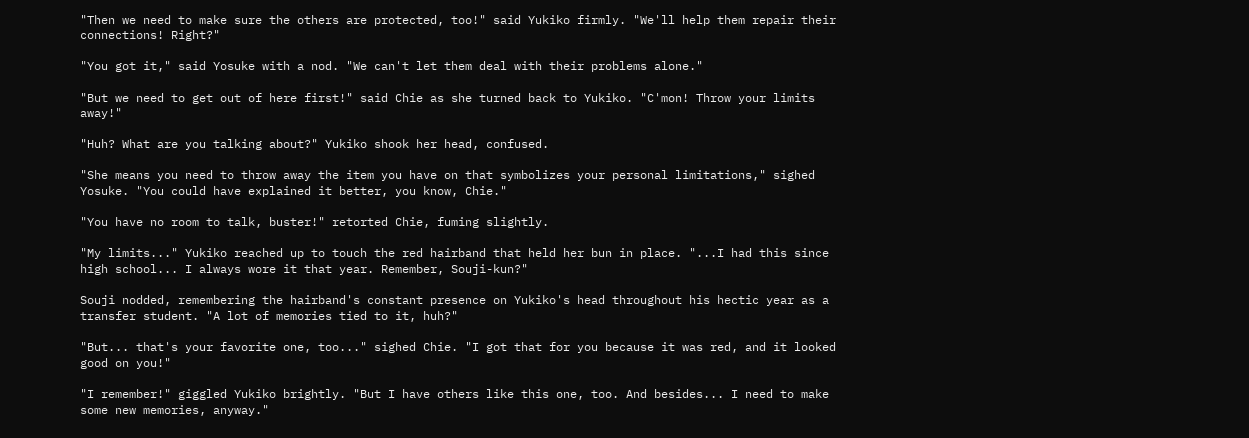"Then we need to make sure the others are protected, too!" said Yukiko firmly. "We'll help them repair their connections! Right?"

"You got it," said Yosuke with a nod. "We can't let them deal with their problems alone."

"But we need to get out of here first!" said Chie as she turned back to Yukiko. "C'mon! Throw your limits away!"

"Huh? What are you talking about?" Yukiko shook her head, confused.

"She means you need to throw away the item you have on that symbolizes your personal limitations," sighed Yosuke. "You could have explained it better, you know, Chie."

"You have no room to talk, buster!" retorted Chie, fuming slightly.

"My limits..." Yukiko reached up to touch the red hairband that held her bun in place. "...I had this since high school... I always wore it that year. Remember, Souji-kun?"

Souji nodded, remembering the hairband's constant presence on Yukiko's head throughout his hectic year as a transfer student. "A lot of memories tied to it, huh?"

"But... that's your favorite one, too..." sighed Chie. "I got that for you because it was red, and it looked good on you!"

"I remember!" giggled Yukiko brightly. "But I have others like this one, too. And besides... I need to make some new memories, anyway."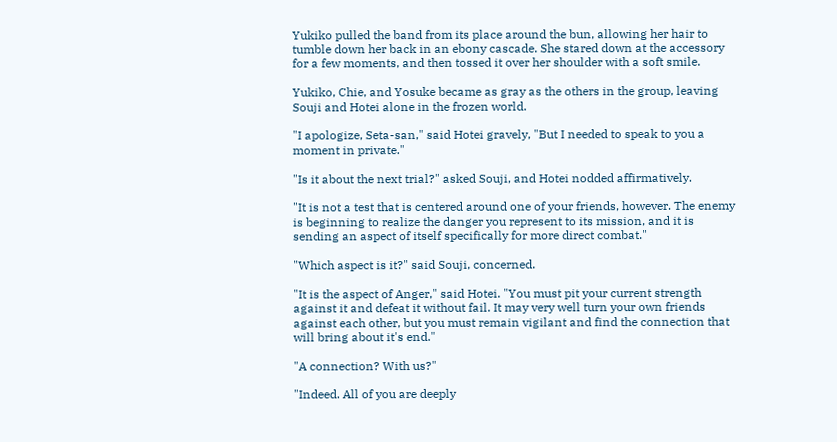Yukiko pulled the band from its place around the bun, allowing her hair to tumble down her back in an ebony cascade. She stared down at the accessory for a few moments, and then tossed it over her shoulder with a soft smile.

Yukiko, Chie, and Yosuke became as gray as the others in the group, leaving Souji and Hotei alone in the frozen world.

"I apologize, Seta-san," said Hotei gravely, "But I needed to speak to you a moment in private."

"Is it about the next trial?" asked Souji, and Hotei nodded affirmatively.

"It is not a test that is centered around one of your friends, however. The enemy is beginning to realize the danger you represent to its mission, and it is sending an aspect of itself specifically for more direct combat."

"Which aspect is it?" said Souji, concerned.

"It is the aspect of Anger," said Hotei. "You must pit your current strength against it and defeat it without fail. It may very well turn your own friends against each other, but you must remain vigilant and find the connection that will bring about it's end."

"A connection? With us?"

"Indeed. All of you are deeply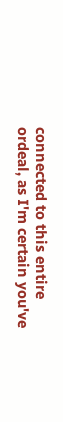connected to this entire ordeal, as I'm certain you've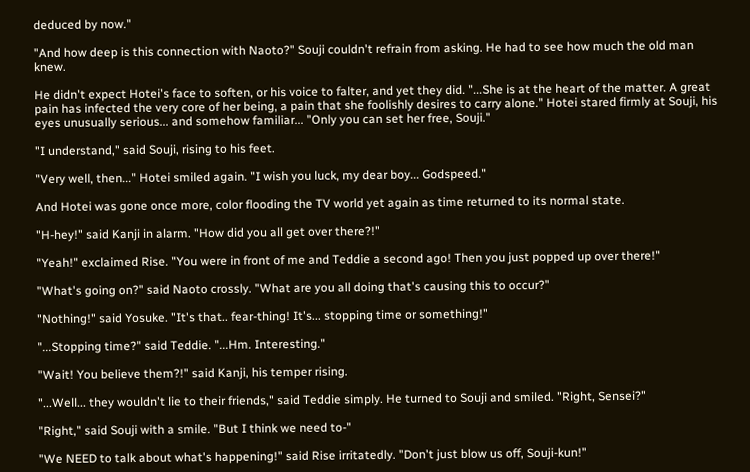deduced by now."

"And how deep is this connection with Naoto?" Souji couldn't refrain from asking. He had to see how much the old man knew.

He didn't expect Hotei's face to soften, or his voice to falter, and yet they did. "...She is at the heart of the matter. A great pain has infected the very core of her being, a pain that she foolishly desires to carry alone." Hotei stared firmly at Souji, his eyes unusually serious... and somehow familiar... "Only you can set her free, Souji."

"I understand," said Souji, rising to his feet.

"Very well, then..." Hotei smiled again. "I wish you luck, my dear boy... Godspeed."

And Hotei was gone once more, color flooding the TV world yet again as time returned to its normal state.

"H-hey!" said Kanji in alarm. "How did you all get over there?!"

"Yeah!" exclaimed Rise. "You were in front of me and Teddie a second ago! Then you just popped up over there!"

"What's going on?" said Naoto crossly. "What are you all doing that's causing this to occur?"

"Nothing!" said Yosuke. "It's that.. fear-thing! It's... stopping time or something!"

"...Stopping time?" said Teddie. "...Hm. Interesting."

"Wait! You believe them?!" said Kanji, his temper rising.

"...Well... they wouldn't lie to their friends," said Teddie simply. He turned to Souji and smiled. "Right, Sensei?"

"Right," said Souji with a smile. "But I think we need to-"

"We NEED to talk about what's happening!" said Rise irritatedly. "Don't just blow us off, Souji-kun!"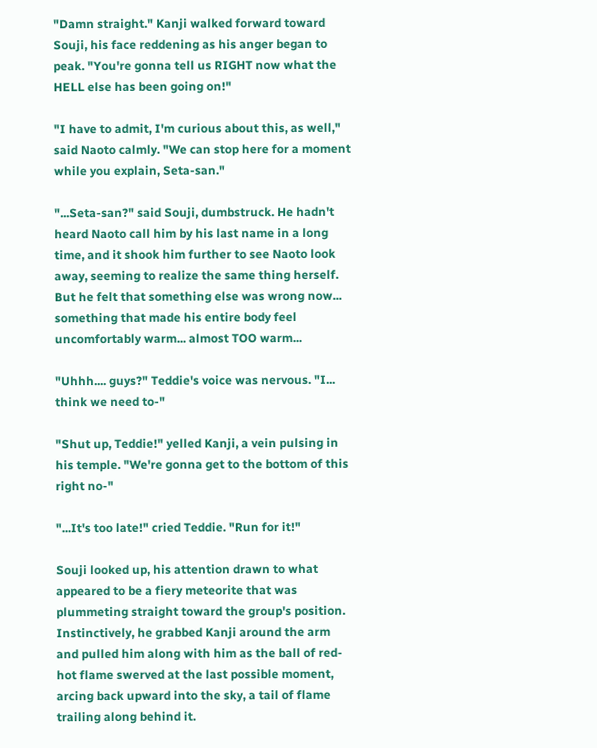"Damn straight." Kanji walked forward toward Souji, his face reddening as his anger began to peak. "You're gonna tell us RIGHT now what the HELL else has been going on!"

"I have to admit, I'm curious about this, as well," said Naoto calmly. "We can stop here for a moment while you explain, Seta-san."

"...Seta-san?" said Souji, dumbstruck. He hadn't heard Naoto call him by his last name in a long time, and it shook him further to see Naoto look away, seeming to realize the same thing herself. But he felt that something else was wrong now... something that made his entire body feel uncomfortably warm... almost TOO warm...

"Uhhh.... guys?" Teddie's voice was nervous. "I... think we need to-"

"Shut up, Teddie!" yelled Kanji, a vein pulsing in his temple. "We're gonna get to the bottom of this right no-"

"...It's too late!" cried Teddie. "Run for it!"

Souji looked up, his attention drawn to what appeared to be a fiery meteorite that was plummeting straight toward the group's position. Instinctively, he grabbed Kanji around the arm and pulled him along with him as the ball of red-hot flame swerved at the last possible moment, arcing back upward into the sky, a tail of flame trailing along behind it.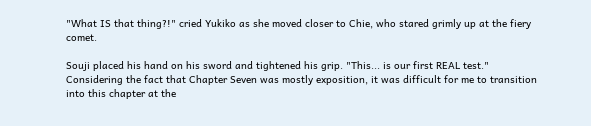"What IS that thing?!" cried Yukiko as she moved closer to Chie, who stared grimly up at the fiery comet.

Souji placed his hand on his sword and tightened his grip. "This... is our first REAL test."
Considering the fact that Chapter Seven was mostly exposition, it was difficult for me to transition into this chapter at the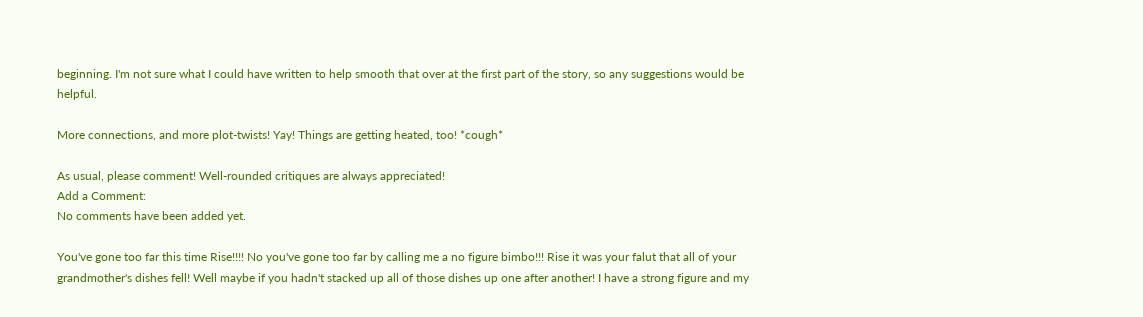beginning. I'm not sure what I could have written to help smooth that over at the first part of the story, so any suggestions would be helpful.

More connections, and more plot-twists! Yay! Things are getting heated, too! *cough*

As usual, please comment! Well-rounded critiques are always appreciated!
Add a Comment:
No comments have been added yet.

You've gone too far this time Rise!!!! No you've gone too far by calling me a no figure bimbo!!! Rise it was your falut that all of your grandmother's dishes fell! Well maybe if you hadn't stacked up all of those dishes up one after another! I have a strong figure and my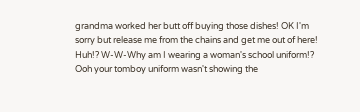grandma worked her butt off buying those dishes! OK I'm sorry but release me from the chains and get me out of here! Huh!? W-W-Why am I wearing a woman's school uniform!? Ooh your tomboy uniform wasn't showing the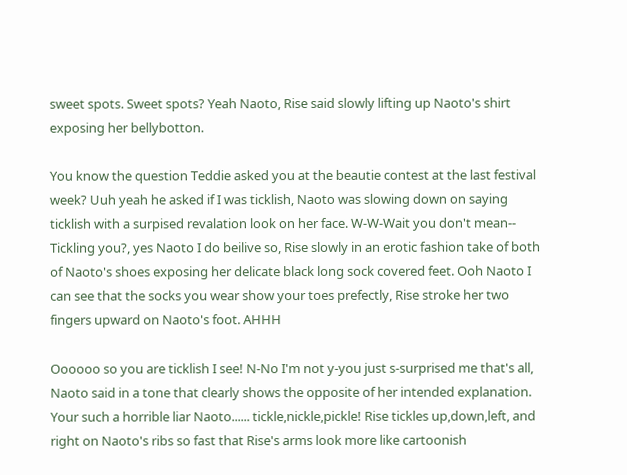sweet spots. Sweet spots? Yeah Naoto, Rise said slowly lifting up Naoto's shirt exposing her bellybotton.

You know the question Teddie asked you at the beautie contest at the last festival week? Uuh yeah he asked if I was ticklish, Naoto was slowing down on saying ticklish with a surpised revalation look on her face. W-W-Wait you don't mean--
Tickling you?, yes Naoto I do beilive so, Rise slowly in an erotic fashion take of both of Naoto's shoes exposing her delicate black long sock covered feet. Ooh Naoto I can see that the socks you wear show your toes prefectly, Rise stroke her two fingers upward on Naoto's foot. AHHH

Oooooo so you are ticklish I see! N-No I'm not y-you just s-surprised me that's all, Naoto said in a tone that clearly shows the opposite of her intended explanation. Your such a horrible liar Naoto...... tickle,nickle,pickle! Rise tickles up,down,left, and right on Naoto's ribs so fast that Rise's arms look more like cartoonish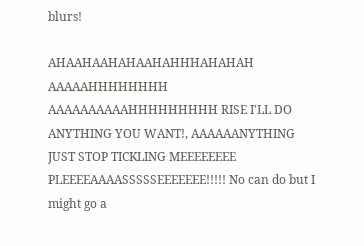blurs!

AHAAHAAHAHAAHAHHHAHAHAH AAAAAHHHHHHHH AAAAAAAAAAHHHHHHHHH RISE I'LL DO ANYTHING YOU WANT!, AAAAAANYTHING JUST STOP TICKLING MEEEEEEEE PLEEEEAAAASSSSSEEEEEEE!!!!! No can do but I might go a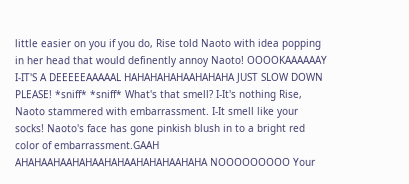little easier on you if you do, Rise told Naoto with idea popping in her head that would definently annoy Naoto! OOOOKAAAAAAY I-IT'S A DEEEEEAAAAAL HAHAHAHAHAAHAHAHA JUST SLOW DOWN PLEASE! *sniff* *sniff* What's that smell? I-It's nothing Rise, Naoto stammered with embarrassment. I-It smell like your socks! Naoto's face has gone pinkish blush in to a bright red color of embarrassment.GAAH AHAHAAHAAHAHAAHAHAAHAHAHAAHAHA NOOOOOOOOO Your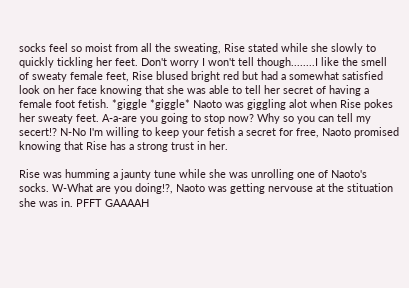socks feel so moist from all the sweating, Rise stated while she slowly to quickly tickling her feet. Don't worry I won't tell though........I like the smell of sweaty female feet, Rise blused bright red but had a somewhat satisfied look on her face knowing that she was able to tell her secret of having a female foot fetish. *giggle *giggle* Naoto was giggling alot when Rise pokes her sweaty feet. A-a-are you going to stop now? Why so you can tell my secert!? N-No I'm willing to keep your fetish a secret for free, Naoto promised knowing that Rise has a strong trust in her.

Rise was humming a jaunty tune while she was unrolling one of Naoto's socks. W-What are you doing!?, Naoto was getting nervouse at the stituation she was in. PFFT GAAAAH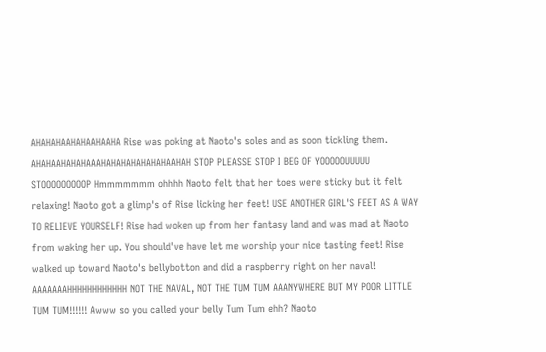AHAHAHAAHAHAAHAAHA Rise was poking at Naoto's soles and as soon tickling them. AHAHAAHAHAHAAAHAHAHAHAHAHAHAAHAH STOP PLEASSE STOP I BEG OF YOOOOOUUUUU STOOOOOOOOOP Hmmmmmmm ohhhh Naoto felt that her toes were sticky but it felt relaxing! Naoto got a glimp's of Rise licking her feet! USE ANOTHER GIRL'S FEET AS A WAY TO RELIEVE YOURSELF! Rise had woken up from her fantasy land and was mad at Naoto from waking her up. You should've have let me worship your nice tasting feet! Rise walked up toward Naoto's bellybotton and did a raspberry right on her naval! AAAAAAAHHHHHHHHHHHH NOT THE NAVAL, NOT THE TUM TUM AAANYWHERE BUT MY POOR LITTLE TUM TUM!!!!!! Awww so you called your belly Tum Tum ehh? Naoto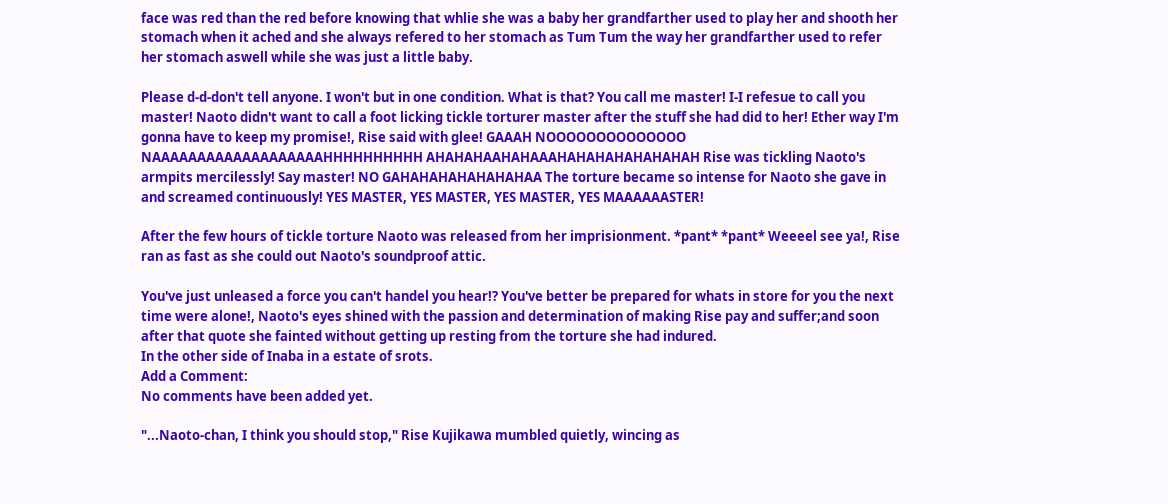face was red than the red before knowing that whlie she was a baby her grandfarther used to play her and shooth her stomach when it ached and she always refered to her stomach as Tum Tum the way her grandfarther used to refer her stomach aswell while she was just a little baby.

Please d-d-don't tell anyone. I won't but in one condition. What is that? You call me master! I-I refesue to call you master! Naoto didn't want to call a foot licking tickle torturer master after the stuff she had did to her! Ether way I'm gonna have to keep my promise!, Rise said with glee! GAAAH NOOOOOOOOOOOOOO NAAAAAAAAAAAAAAAAAAAHHHHHHHHHH AHAHAHAAHAHAAAHAHAHAHAHAHAHAH Rise was tickling Naoto's armpits mercilessly! Say master! NO GAHAHAHAHAHAHAHAA The torture became so intense for Naoto she gave in and screamed continuously! YES MASTER, YES MASTER, YES MASTER, YES MAAAAAASTER!

After the few hours of tickle torture Naoto was released from her imprisionment. *pant* *pant* Weeeel see ya!, Rise ran as fast as she could out Naoto's soundproof attic.

You've just unleased a force you can't handel you hear!? You've better be prepared for whats in store for you the next time were alone!, Naoto's eyes shined with the passion and determination of making Rise pay and suffer;and soon after that quote she fainted without getting up resting from the torture she had indured.
In the other side of Inaba in a estate of srots.
Add a Comment:
No comments have been added yet.

"...Naoto-chan, I think you should stop," Rise Kujikawa mumbled quietly, wincing as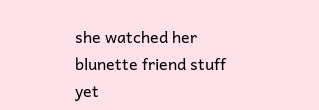she watched her blunette friend stuff yet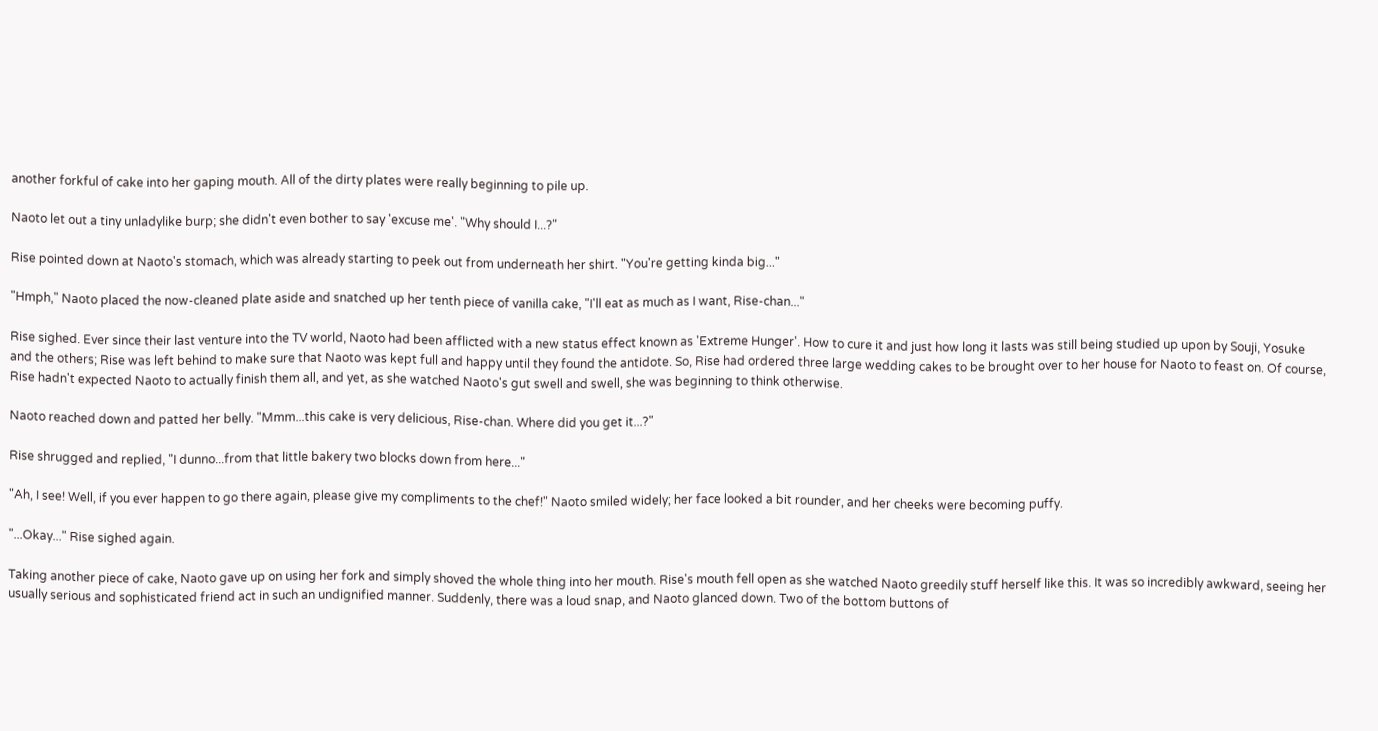another forkful of cake into her gaping mouth. All of the dirty plates were really beginning to pile up.

Naoto let out a tiny unladylike burp; she didn't even bother to say 'excuse me'. "Why should I...?"

Rise pointed down at Naoto's stomach, which was already starting to peek out from underneath her shirt. "You're getting kinda big..."

"Hmph," Naoto placed the now-cleaned plate aside and snatched up her tenth piece of vanilla cake, "I'll eat as much as I want, Rise-chan..."

Rise sighed. Ever since their last venture into the TV world, Naoto had been afflicted with a new status effect known as 'Extreme Hunger'. How to cure it and just how long it lasts was still being studied up upon by Souji, Yosuke and the others; Rise was left behind to make sure that Naoto was kept full and happy until they found the antidote. So, Rise had ordered three large wedding cakes to be brought over to her house for Naoto to feast on. Of course, Rise hadn't expected Naoto to actually finish them all, and yet, as she watched Naoto's gut swell and swell, she was beginning to think otherwise.

Naoto reached down and patted her belly. "Mmm...this cake is very delicious, Rise-chan. Where did you get it...?"

Rise shrugged and replied, "I dunno...from that little bakery two blocks down from here..."

"Ah, I see! Well, if you ever happen to go there again, please give my compliments to the chef!" Naoto smiled widely; her face looked a bit rounder, and her cheeks were becoming puffy.

"...Okay..." Rise sighed again.

Taking another piece of cake, Naoto gave up on using her fork and simply shoved the whole thing into her mouth. Rise's mouth fell open as she watched Naoto greedily stuff herself like this. It was so incredibly awkward, seeing her usually serious and sophisticated friend act in such an undignified manner. Suddenly, there was a loud snap, and Naoto glanced down. Two of the bottom buttons of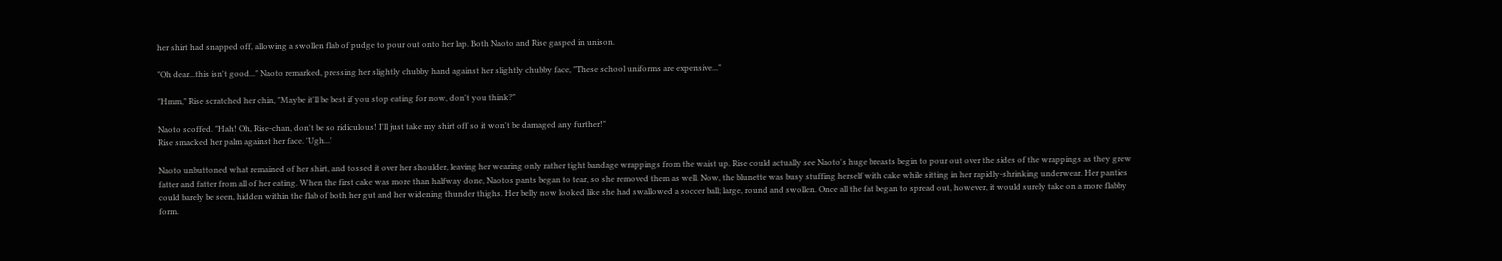her shirt had snapped off, allowing a swollen flab of pudge to pour out onto her lap. Both Naoto and Rise gasped in unison.

"Oh dear...this isn't good..." Naoto remarked, pressing her slightly chubby hand against her slightly chubby face, "These school uniforms are expensive..."

"Hmm," Rise scratched her chin, "Maybe it'll be best if you stop eating for now, don't you think?"

Naoto scoffed. "Hah! Oh, Rise-chan, don't be so ridiculous! I'll just take my shirt off so it won't be damaged any further!"
Rise smacked her palm against her face. 'Ugh...'

Naoto unbuttoned what remained of her shirt, and tossed it over her shoulder, leaving her wearing only rather tight bandage wrappings from the waist up. Rise could actually see Naoto's huge breasts begin to pour out over the sides of the wrappings as they grew fatter and fatter from all of her eating. When the first cake was more than halfway done, Naotos pants began to tear, so she removed them as well. Now, the blunette was busy stuffing herself with cake while sitting in her rapidly-shrinking underwear. Her panties could barely be seen, hidden within the flab of both her gut and her widening thunder thighs. Her belly now looked like she had swallowed a soccer ball; large, round and swollen. Once all the fat began to spread out, however, it would surely take on a more flabby form.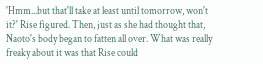'Hmm...but that'll take at least until tomorrow, won't it?' Rise figured. Then, just as she had thought that, Naoto's body began to fatten all over. What was really freaky about it was that Rise could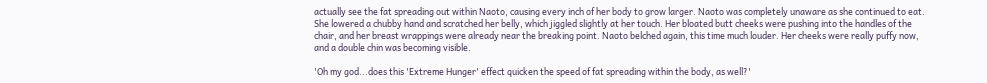actually see the fat spreading out within Naoto, causing every inch of her body to grow larger. Naoto was completely unaware as she continued to eat. She lowered a chubby hand and scratched her belly, which jiggled slightly at her touch. Her bloated butt cheeks were pushing into the handles of the chair, and her breast wrappings were already near the breaking point. Naoto belched again, this time much louder. Her cheeks were really puffy now, and a double chin was becoming visible.

'Oh my god...does this 'Extreme Hunger' effect quicken the speed of fat spreading within the body, as well?'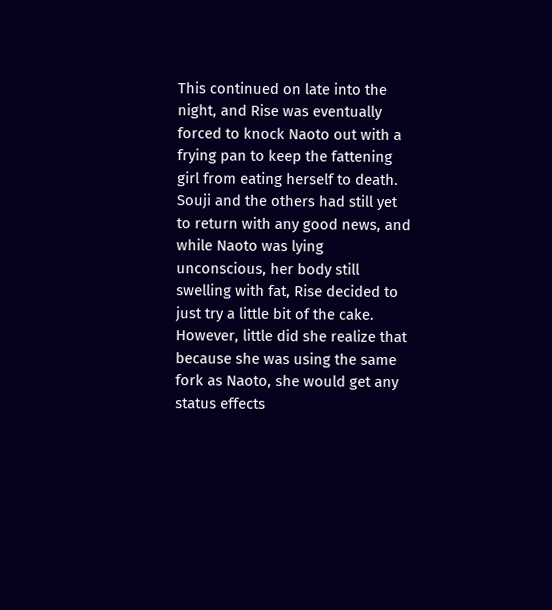This continued on late into the night, and Rise was eventually forced to knock Naoto out with a frying pan to keep the fattening girl from eating herself to death. Souji and the others had still yet to return with any good news, and while Naoto was lying unconscious, her body still swelling with fat, Rise decided to just try a little bit of the cake. However, little did she realize that because she was using the same fork as Naoto, she would get any status effects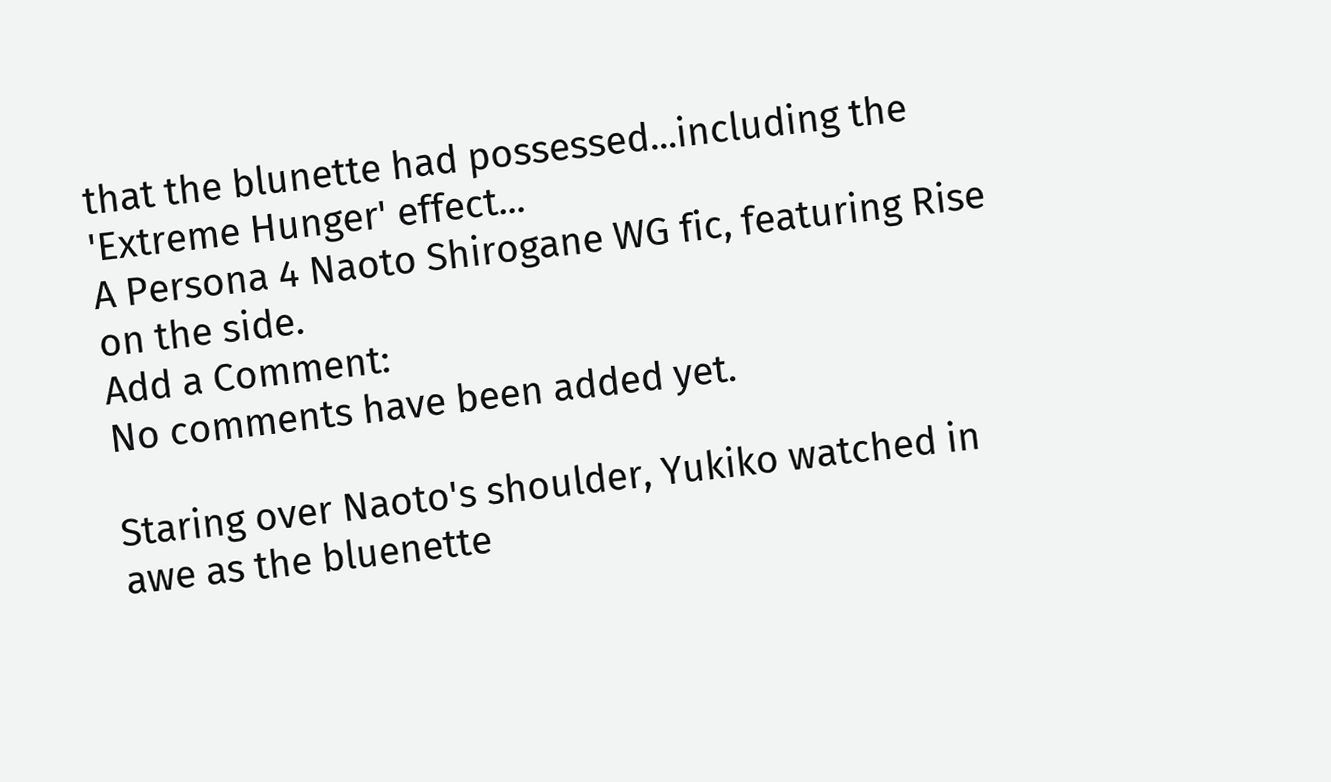that the blunette had possessed...including the 'Extreme Hunger' effect...
A Persona 4 Naoto Shirogane WG fic, featuring Rise on the side.
Add a Comment:
No comments have been added yet.

Staring over Naoto's shoulder, Yukiko watched in awe as the bluenette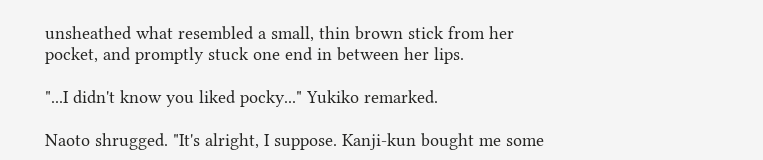unsheathed what resembled a small, thin brown stick from her pocket, and promptly stuck one end in between her lips.

"...I didn't know you liked pocky..." Yukiko remarked.

Naoto shrugged. "It's alright, I suppose. Kanji-kun bought me some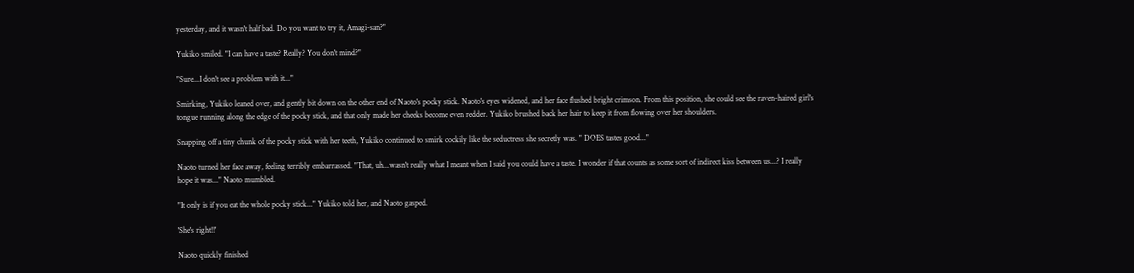yesterday, and it wasn't half bad. Do you want to try it, Amagi-san?"

Yukiko smiled. "I can have a taste? Really? You don't mind?"

"Sure...I don't see a problem with it..."

Smirking, Yukiko leaned over, and gently bit down on the other end of Naoto's pocky stick. Naoto's eyes widened, and her face flushed bright crimson. From this position, she could see the raven-haired girl's tongue running along the edge of the pocky stick, and that only made her cheeks become even redder. Yukiko brushed back her hair to keep it from flowing over her shoulders.

Snapping off a tiny chunk of the pocky stick with her teeth, Yukiko continued to smirk cockily like the seductress she secretly was. " DOES tastes good..."

Naoto turned her face away, feeling terribly embarrassed. "That, uh...wasn't really what I meant when I said you could have a taste. I wonder if that counts as some sort of indirect kiss between us...? I really hope it was..." Naoto mumbled.

"It only is if you eat the whole pocky stick..." Yukiko told her, and Naoto gasped.

'She's right!!'

Naoto quickly finished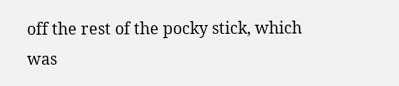off the rest of the pocky stick, which was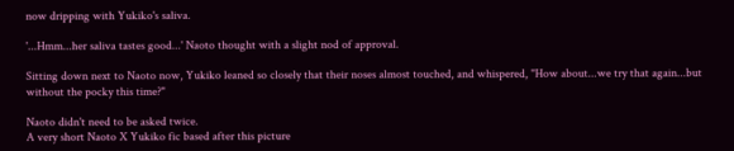now dripping with Yukiko's saliva.

'...Hmm...her saliva tastes good...' Naoto thought with a slight nod of approval.

Sitting down next to Naoto now, Yukiko leaned so closely that their noses almost touched, and whispered, "How about...we try that again...but without the pocky this time?"

Naoto didn't need to be asked twice.
A very short Naoto X Yukiko fic based after this picture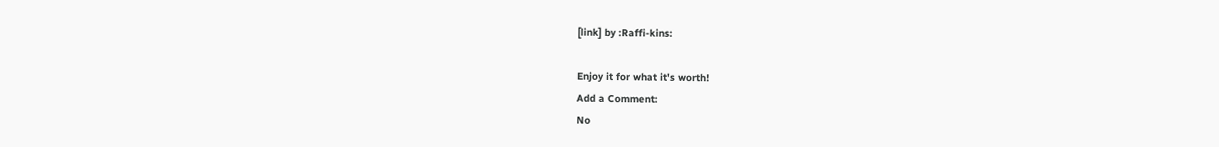[link] by :Raffi-kins:

Enjoy it for what it's worth!
Add a Comment:
No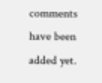comments have been added yet.